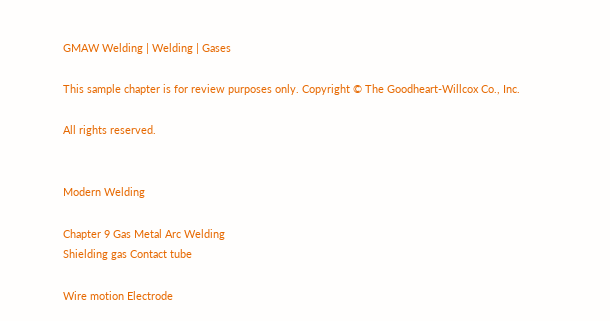GMAW Welding | Welding | Gases

This sample chapter is for review purposes only. Copyright © The Goodheart-Willcox Co., Inc.

All rights reserved.


Modern Welding

Chapter 9 Gas Metal Arc Welding
Shielding gas Contact tube

Wire motion Electrode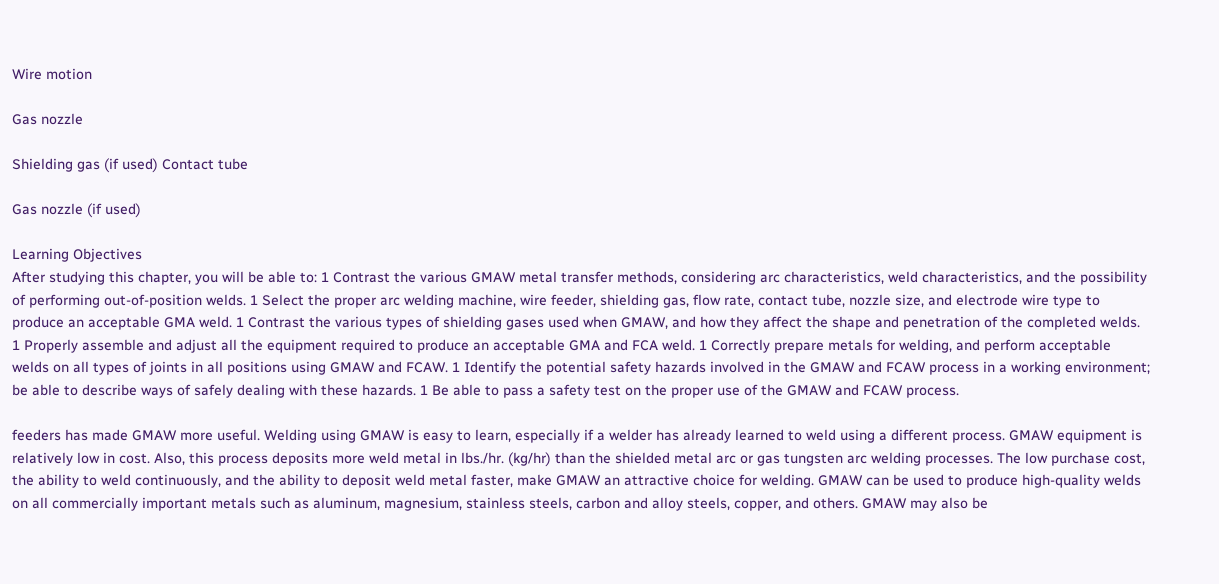Wire motion

Gas nozzle

Shielding gas (if used) Contact tube

Gas nozzle (if used)

Learning Objectives
After studying this chapter, you will be able to: 1 Contrast the various GMAW metal transfer methods, considering arc characteristics, weld characteristics, and the possibility of performing out-of-position welds. 1 Select the proper arc welding machine, wire feeder, shielding gas, flow rate, contact tube, nozzle size, and electrode wire type to produce an acceptable GMA weld. 1 Contrast the various types of shielding gases used when GMAW, and how they affect the shape and penetration of the completed welds. 1 Properly assemble and adjust all the equipment required to produce an acceptable GMA and FCA weld. 1 Correctly prepare metals for welding, and perform acceptable welds on all types of joints in all positions using GMAW and FCAW. 1 Identify the potential safety hazards involved in the GMAW and FCAW process in a working environment; be able to describe ways of safely dealing with these hazards. 1 Be able to pass a safety test on the proper use of the GMAW and FCAW process.

feeders has made GMAW more useful. Welding using GMAW is easy to learn, especially if a welder has already learned to weld using a different process. GMAW equipment is relatively low in cost. Also, this process deposits more weld metal in lbs./hr. (kg/hr) than the shielded metal arc or gas tungsten arc welding processes. The low purchase cost, the ability to weld continuously, and the ability to deposit weld metal faster, make GMAW an attractive choice for welding. GMAW can be used to produce high-quality welds on all commercially important metals such as aluminum, magnesium, stainless steels, carbon and alloy steels, copper, and others. GMAW may also be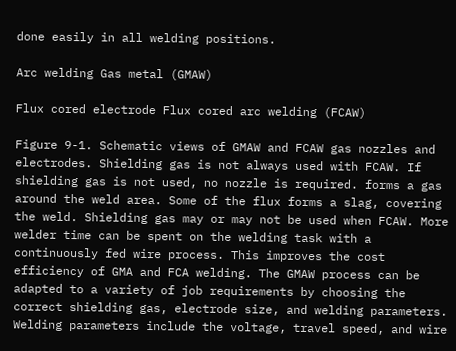done easily in all welding positions.

Arc welding Gas metal (GMAW)

Flux cored electrode Flux cored arc welding (FCAW)

Figure 9-1. Schematic views of GMAW and FCAW gas nozzles and electrodes. Shielding gas is not always used with FCAW. If shielding gas is not used, no nozzle is required. forms a gas around the weld area. Some of the flux forms a slag, covering the weld. Shielding gas may or may not be used when FCAW. More welder time can be spent on the welding task with a continuously fed wire process. This improves the cost efficiency of GMA and FCA welding. The GMAW process can be adapted to a variety of job requirements by choosing the correct shielding gas, electrode size, and welding parameters. Welding parameters include the voltage, travel speed, and wire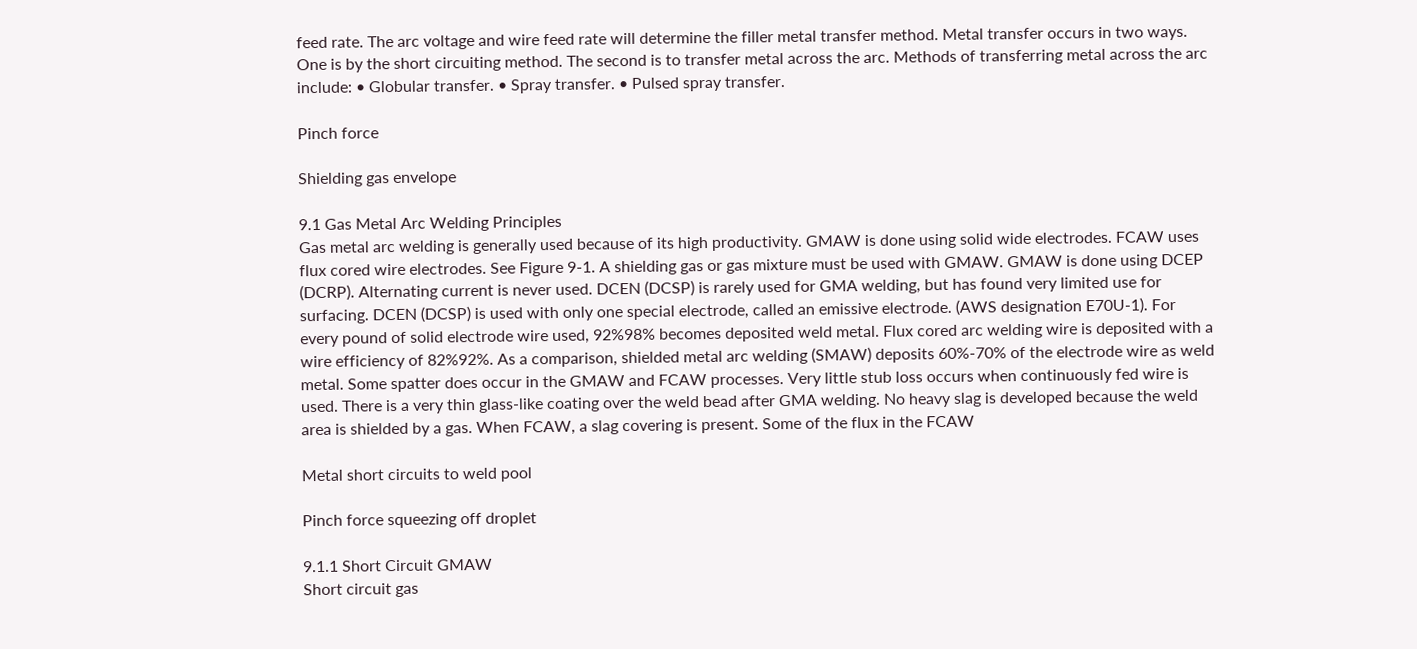feed rate. The arc voltage and wire feed rate will determine the filler metal transfer method. Metal transfer occurs in two ways. One is by the short circuiting method. The second is to transfer metal across the arc. Methods of transferring metal across the arc include: • Globular transfer. • Spray transfer. • Pulsed spray transfer.

Pinch force

Shielding gas envelope

9.1 Gas Metal Arc Welding Principles
Gas metal arc welding is generally used because of its high productivity. GMAW is done using solid wide electrodes. FCAW uses flux cored wire electrodes. See Figure 9-1. A shielding gas or gas mixture must be used with GMAW. GMAW is done using DCEP (DCRP). Alternating current is never used. DCEN (DCSP) is rarely used for GMA welding, but has found very limited use for surfacing. DCEN (DCSP) is used with only one special electrode, called an emissive electrode. (AWS designation E70U-1). For every pound of solid electrode wire used, 92%98% becomes deposited weld metal. Flux cored arc welding wire is deposited with a wire efficiency of 82%92%. As a comparison, shielded metal arc welding (SMAW) deposits 60%-70% of the electrode wire as weld metal. Some spatter does occur in the GMAW and FCAW processes. Very little stub loss occurs when continuously fed wire is used. There is a very thin glass-like coating over the weld bead after GMA welding. No heavy slag is developed because the weld area is shielded by a gas. When FCAW, a slag covering is present. Some of the flux in the FCAW

Metal short circuits to weld pool

Pinch force squeezing off droplet

9.1.1 Short Circuit GMAW
Short circuit gas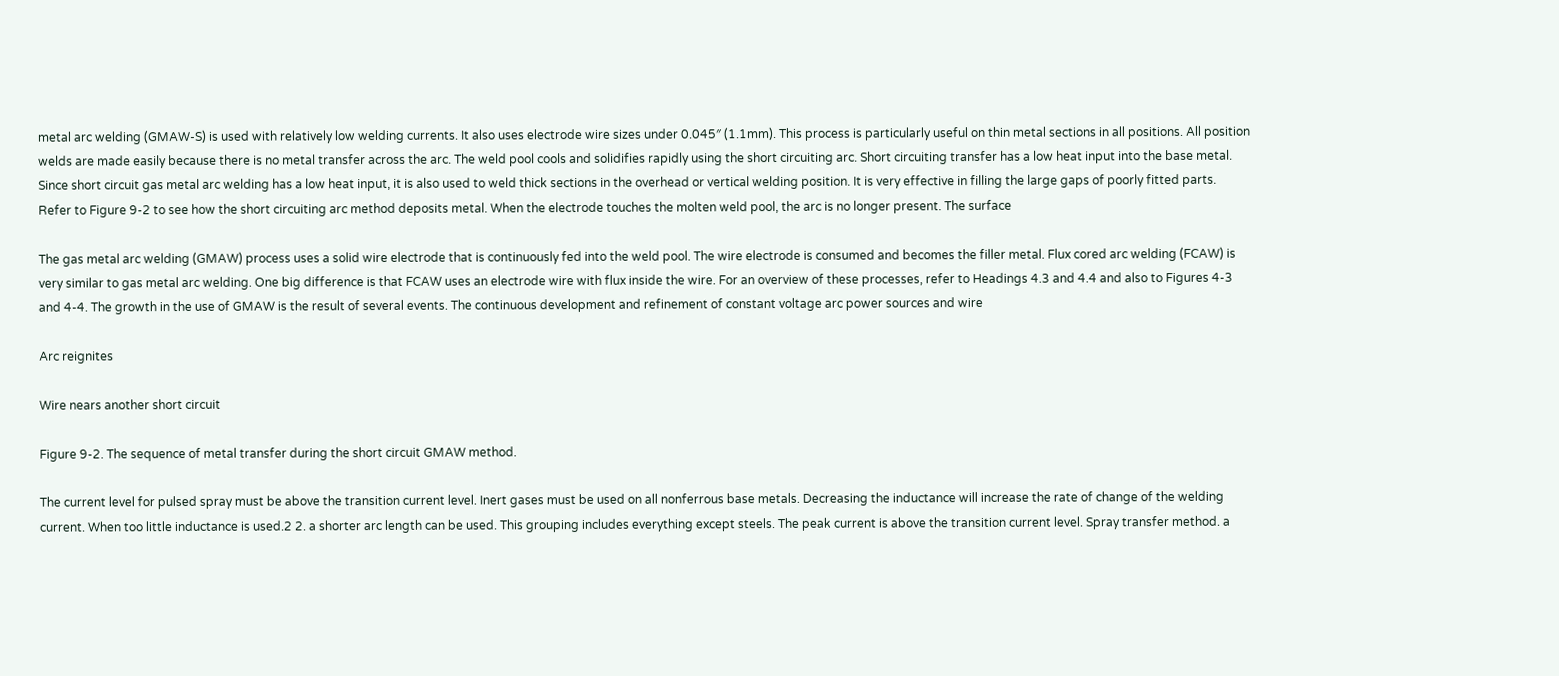metal arc welding (GMAW-S) is used with relatively low welding currents. It also uses electrode wire sizes under 0.045″ (1.1mm). This process is particularly useful on thin metal sections in all positions. All position welds are made easily because there is no metal transfer across the arc. The weld pool cools and solidifies rapidly using the short circuiting arc. Short circuiting transfer has a low heat input into the base metal. Since short circuit gas metal arc welding has a low heat input, it is also used to weld thick sections in the overhead or vertical welding position. It is very effective in filling the large gaps of poorly fitted parts. Refer to Figure 9-2 to see how the short circuiting arc method deposits metal. When the electrode touches the molten weld pool, the arc is no longer present. The surface

The gas metal arc welding (GMAW) process uses a solid wire electrode that is continuously fed into the weld pool. The wire electrode is consumed and becomes the filler metal. Flux cored arc welding (FCAW) is very similar to gas metal arc welding. One big difference is that FCAW uses an electrode wire with flux inside the wire. For an overview of these processes, refer to Headings 4.3 and 4.4 and also to Figures 4-3 and 4-4. The growth in the use of GMAW is the result of several events. The continuous development and refinement of constant voltage arc power sources and wire

Arc reignites

Wire nears another short circuit

Figure 9-2. The sequence of metal transfer during the short circuit GMAW method.

The current level for pulsed spray must be above the transition current level. Inert gases must be used on all nonferrous base metals. Decreasing the inductance will increase the rate of change of the welding current. When too little inductance is used.2 2. a shorter arc length can be used. This grouping includes everything except steels. The peak current is above the transition current level. Spray transfer method. a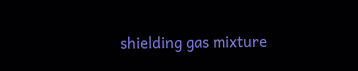shielding gas mixture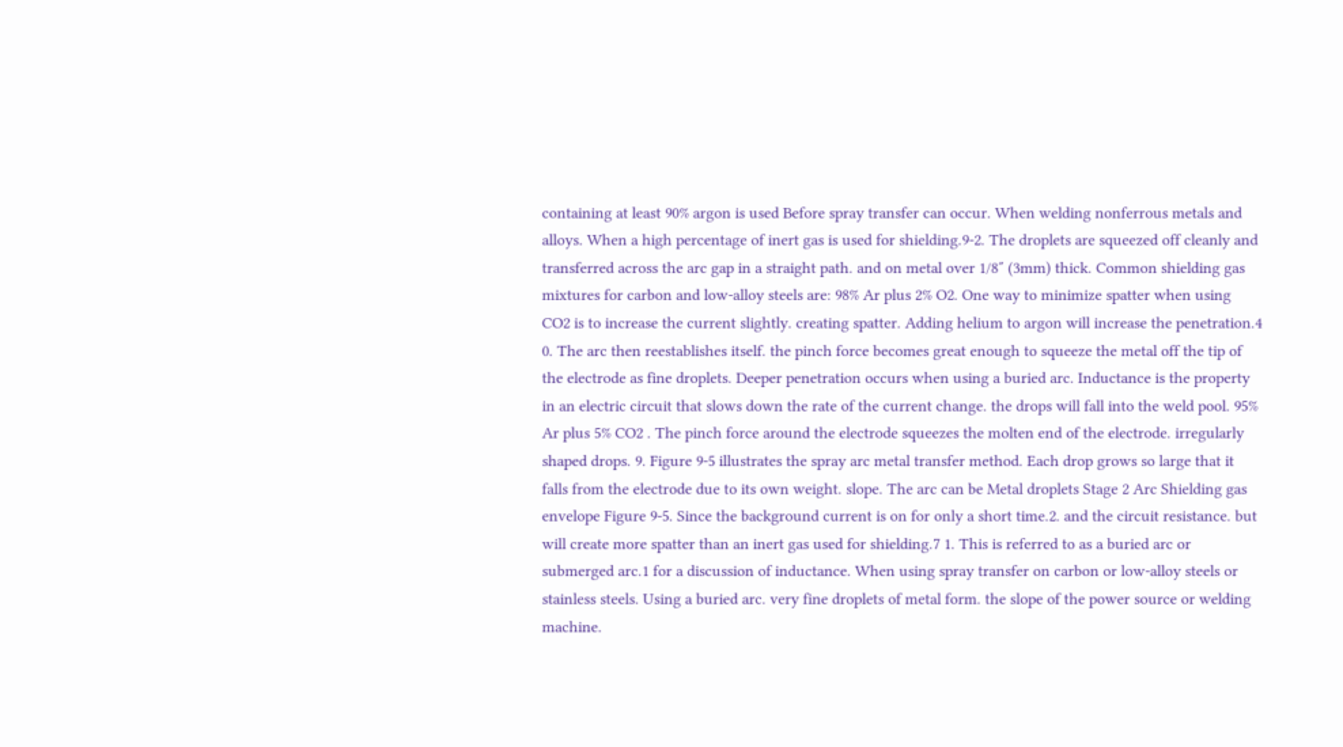containing at least 90% argon is used Before spray transfer can occur. When welding nonferrous metals and alloys. When a high percentage of inert gas is used for shielding.9-2. The droplets are squeezed off cleanly and transferred across the arc gap in a straight path. and on metal over 1/8″ (3mm) thick. Common shielding gas mixtures for carbon and low-alloy steels are: 98% Ar plus 2% O2. One way to minimize spatter when using CO2 is to increase the current slightly. creating spatter. Adding helium to argon will increase the penetration.4 0. The arc then reestablishes itself. the pinch force becomes great enough to squeeze the metal off the tip of the electrode as fine droplets. Deeper penetration occurs when using a buried arc. Inductance is the property in an electric circuit that slows down the rate of the current change. the drops will fall into the weld pool. 95% Ar plus 5% CO2 . The pinch force around the electrode squeezes the molten end of the electrode. irregularly shaped drops. 9. Figure 9-5 illustrates the spray arc metal transfer method. Each drop grows so large that it falls from the electrode due to its own weight. slope. The arc can be Metal droplets Stage 2 Arc Shielding gas envelope Figure 9-5. Since the background current is on for only a short time.2. and the circuit resistance. but will create more spatter than an inert gas used for shielding.7 1. This is referred to as a buried arc or submerged arc.1 for a discussion of inductance. When using spray transfer on carbon or low-alloy steels or stainless steels. Using a buried arc. very fine droplets of metal form. the slope of the power source or welding machine.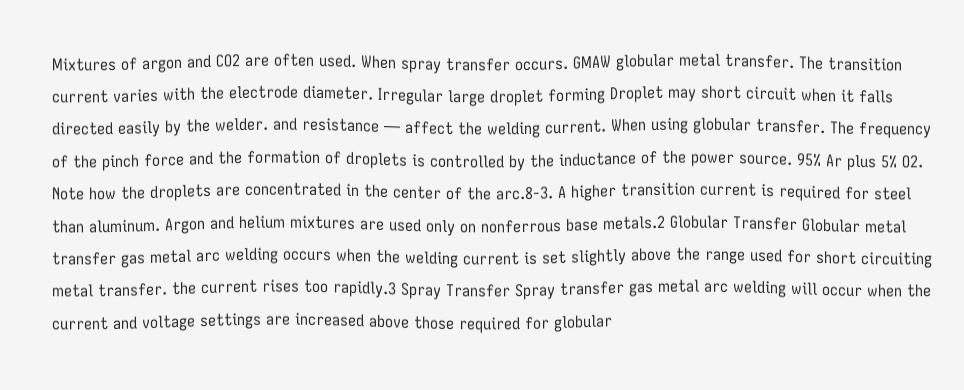Mixtures of argon and CO2 are often used. When spray transfer occurs. GMAW globular metal transfer. The transition current varies with the electrode diameter. Irregular large droplet forming Droplet may short circuit when it falls directed easily by the welder. and resistance — affect the welding current. When using globular transfer. The frequency of the pinch force and the formation of droplets is controlled by the inductance of the power source. 95% Ar plus 5% O2. Note how the droplets are concentrated in the center of the arc.8-3. A higher transition current is required for steel than aluminum. Argon and helium mixtures are used only on nonferrous base metals.2 Globular Transfer Globular metal transfer gas metal arc welding occurs when the welding current is set slightly above the range used for short circuiting metal transfer. the current rises too rapidly.3 Spray Transfer Spray transfer gas metal arc welding will occur when the current and voltage settings are increased above those required for globular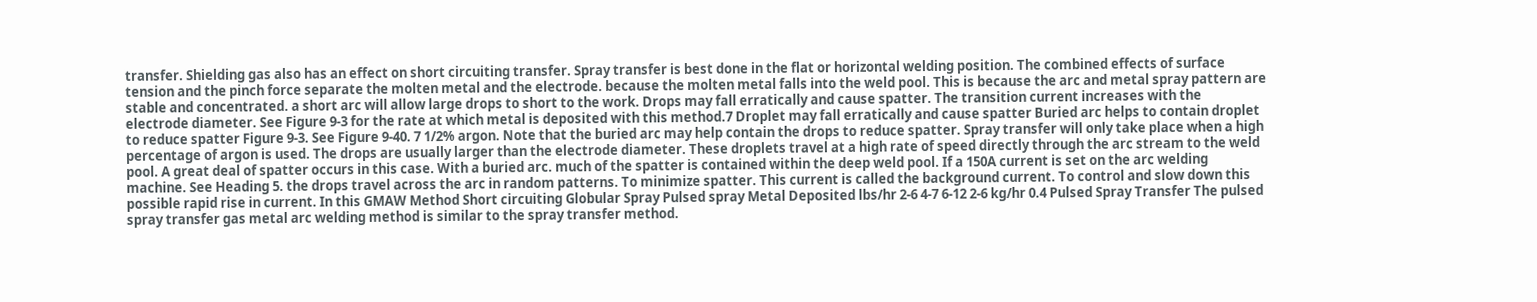transfer. Shielding gas also has an effect on short circuiting transfer. Spray transfer is best done in the flat or horizontal welding position. The combined effects of surface tension and the pinch force separate the molten metal and the electrode. because the molten metal falls into the weld pool. This is because the arc and metal spray pattern are stable and concentrated. a short arc will allow large drops to short to the work. Drops may fall erratically and cause spatter. The transition current increases with the electrode diameter. See Figure 9-3 for the rate at which metal is deposited with this method.7 Droplet may fall erratically and cause spatter Buried arc helps to contain droplet to reduce spatter Figure 9-3. See Figure 9-40. 7 1/2% argon. Note that the buried arc may help contain the drops to reduce spatter. Spray transfer will only take place when a high percentage of argon is used. The drops are usually larger than the electrode diameter. These droplets travel at a high rate of speed directly through the arc stream to the weld pool. A great deal of spatter occurs in this case. With a buried arc. much of the spatter is contained within the deep weld pool. If a 150A current is set on the arc welding machine. See Heading 5. the drops travel across the arc in random patterns. To minimize spatter. This current is called the background current. To control and slow down this possible rapid rise in current. In this GMAW Method Short circuiting Globular Spray Pulsed spray Metal Deposited lbs/hr 2-6 4-7 6-12 2-6 kg/hr 0.4 Pulsed Spray Transfer The pulsed spray transfer gas metal arc welding method is similar to the spray transfer method.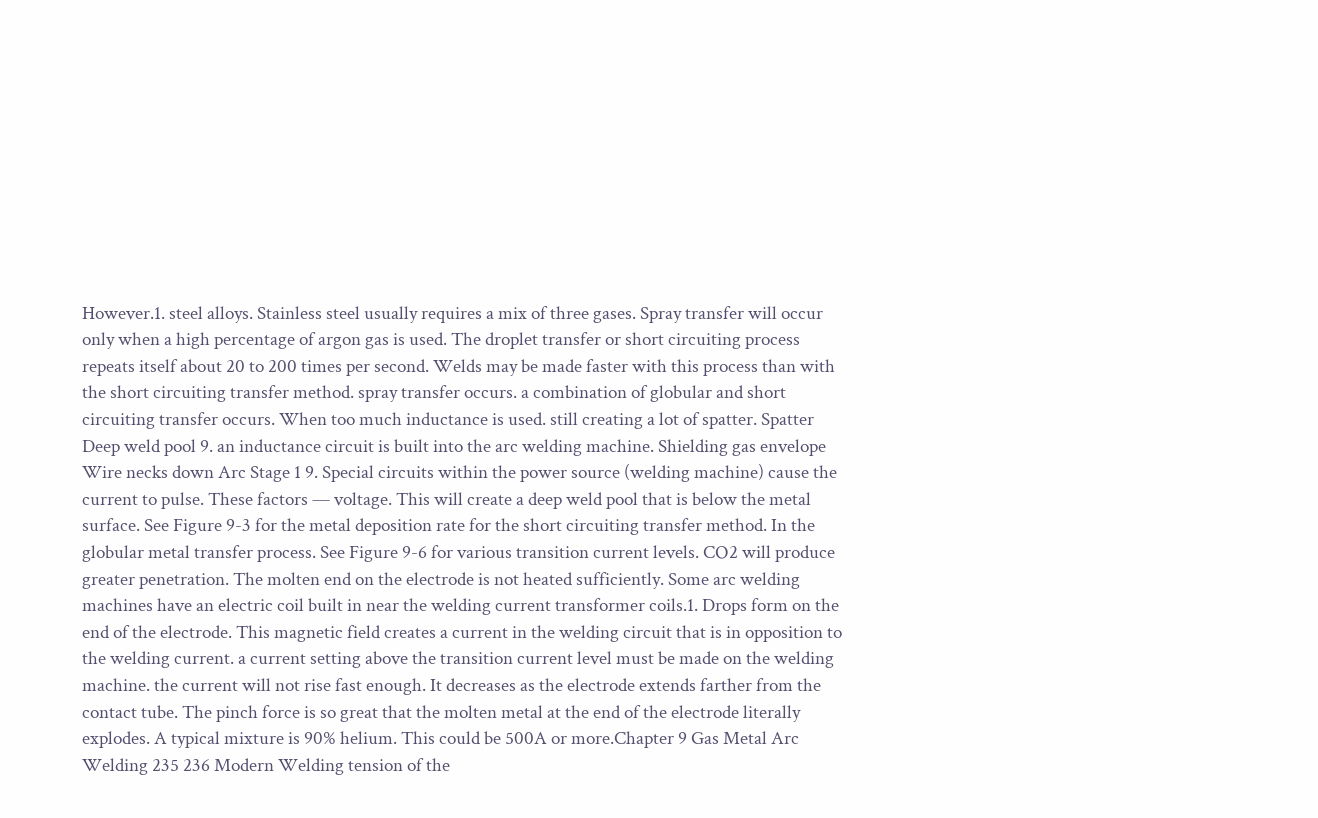However.1. steel alloys. Stainless steel usually requires a mix of three gases. Spray transfer will occur only when a high percentage of argon gas is used. The droplet transfer or short circuiting process repeats itself about 20 to 200 times per second. Welds may be made faster with this process than with the short circuiting transfer method. spray transfer occurs. a combination of globular and short circuiting transfer occurs. When too much inductance is used. still creating a lot of spatter. Spatter Deep weld pool 9. an inductance circuit is built into the arc welding machine. Shielding gas envelope Wire necks down Arc Stage 1 9. Special circuits within the power source (welding machine) cause the current to pulse. These factors — voltage. This will create a deep weld pool that is below the metal surface. See Figure 9-3 for the metal deposition rate for the short circuiting transfer method. In the globular metal transfer process. See Figure 9-6 for various transition current levels. CO2 will produce greater penetration. The molten end on the electrode is not heated sufficiently. Some arc welding machines have an electric coil built in near the welding current transformer coils.1. Drops form on the end of the electrode. This magnetic field creates a current in the welding circuit that is in opposition to the welding current. a current setting above the transition current level must be made on the welding machine. the current will not rise fast enough. It decreases as the electrode extends farther from the contact tube. The pinch force is so great that the molten metal at the end of the electrode literally explodes. A typical mixture is 90% helium. This could be 500A or more.Chapter 9 Gas Metal Arc Welding 235 236 Modern Welding tension of the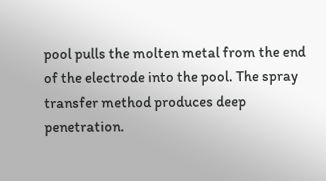pool pulls the molten metal from the end of the electrode into the pool. The spray transfer method produces deep penetration.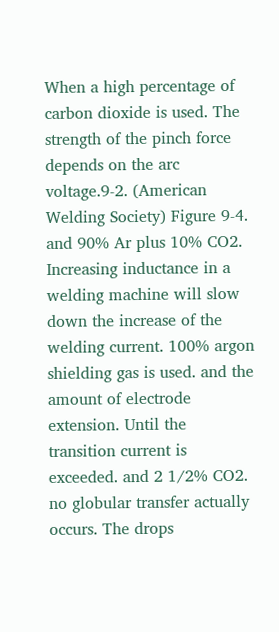When a high percentage of carbon dioxide is used. The strength of the pinch force depends on the arc voltage.9-2. (American Welding Society) Figure 9-4. and 90% Ar plus 10% CO2. Increasing inductance in a welding machine will slow down the increase of the welding current. 100% argon shielding gas is used. and the amount of electrode extension. Until the transition current is exceeded. and 2 1/2% CO2. no globular transfer actually occurs. The drops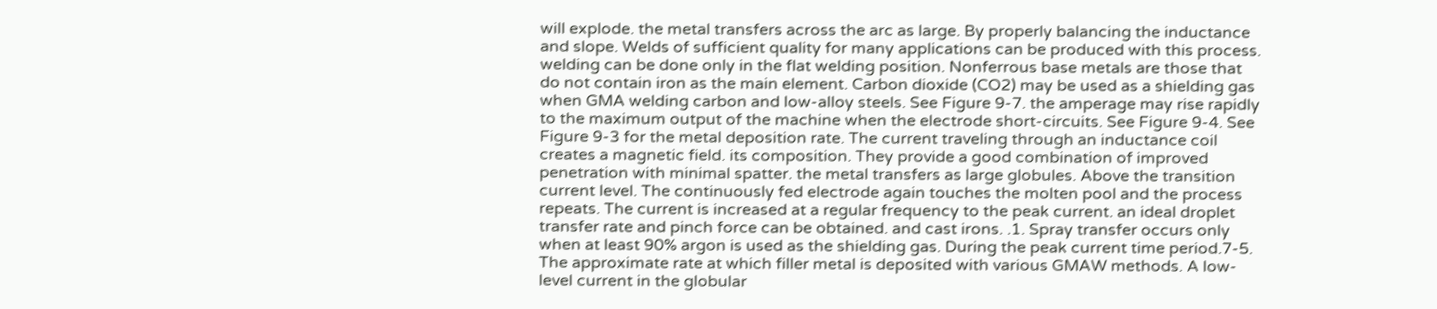will explode. the metal transfers across the arc as large. By properly balancing the inductance and slope. Welds of sufficient quality for many applications can be produced with this process. welding can be done only in the flat welding position. Nonferrous base metals are those that do not contain iron as the main element. Carbon dioxide (CO2) may be used as a shielding gas when GMA welding carbon and low-alloy steels. See Figure 9-7. the amperage may rise rapidly to the maximum output of the machine when the electrode short-circuits. See Figure 9-4. See Figure 9-3 for the metal deposition rate. The current traveling through an inductance coil creates a magnetic field. its composition. They provide a good combination of improved penetration with minimal spatter. the metal transfers as large globules. Above the transition current level. The continuously fed electrode again touches the molten pool and the process repeats. The current is increased at a regular frequency to the peak current. an ideal droplet transfer rate and pinch force can be obtained. and cast irons. .1. Spray transfer occurs only when at least 90% argon is used as the shielding gas. During the peak current time period.7-5. The approximate rate at which filler metal is deposited with various GMAW methods. A low-level current in the globular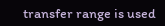transfer range is used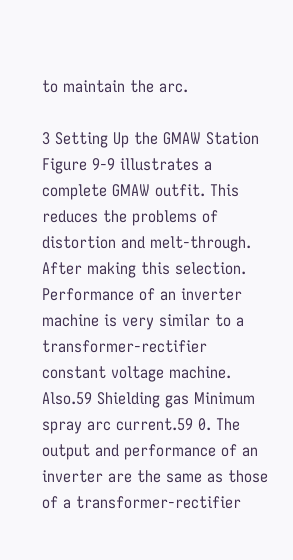to maintain the arc.

3 Setting Up the GMAW Station Figure 9-9 illustrates a complete GMAW outfit. This reduces the problems of distortion and melt-through. After making this selection. Performance of an inverter machine is very similar to a transformer-rectifier constant voltage machine. Also.59 Shielding gas Minimum spray arc current.59 0. The output and performance of an inverter are the same as those of a transformer-rectifier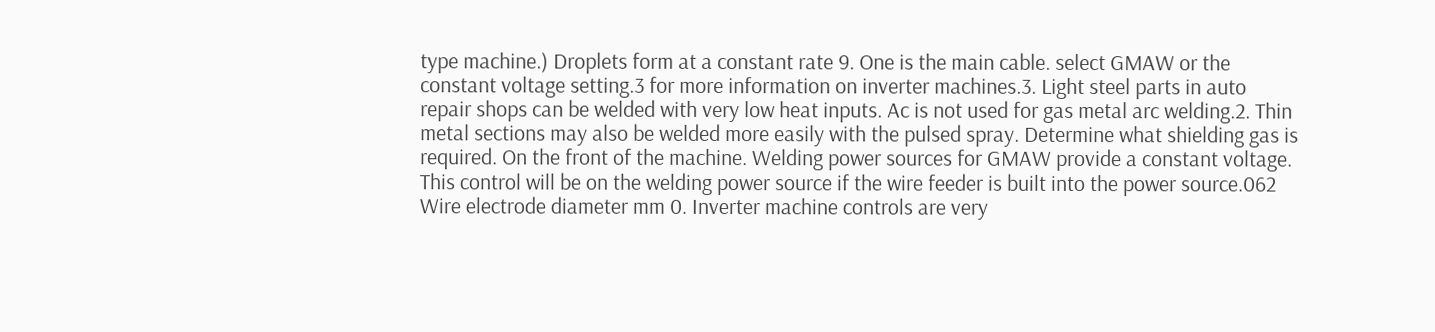type machine.) Droplets form at a constant rate 9. One is the main cable. select GMAW or the constant voltage setting.3 for more information on inverter machines.3. Light steel parts in auto repair shops can be welded with very low heat inputs. Ac is not used for gas metal arc welding.2. Thin metal sections may also be welded more easily with the pulsed spray. Determine what shielding gas is required. On the front of the machine. Welding power sources for GMAW provide a constant voltage. This control will be on the welding power source if the wire feeder is built into the power source.062 Wire electrode diameter mm 0. Inverter machine controls are very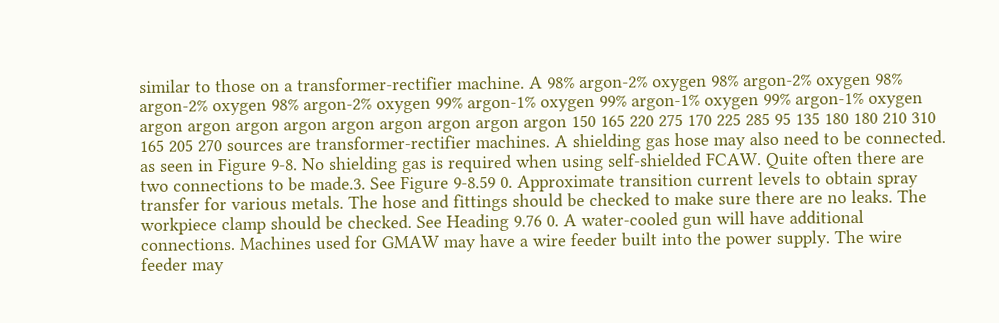similar to those on a transformer-rectifier machine. A 98% argon-2% oxygen 98% argon-2% oxygen 98% argon-2% oxygen 98% argon-2% oxygen 99% argon-1% oxygen 99% argon-1% oxygen 99% argon-1% oxygen argon argon argon argon argon argon argon argon argon 150 165 220 275 170 225 285 95 135 180 180 210 310 165 205 270 sources are transformer-rectifier machines. A shielding gas hose may also need to be connected. as seen in Figure 9-8. No shielding gas is required when using self-shielded FCAW. Quite often there are two connections to be made.3. See Figure 9-8.59 0. Approximate transition current levels to obtain spray transfer for various metals. The hose and fittings should be checked to make sure there are no leaks. The workpiece clamp should be checked. See Heading 9.76 0. A water-cooled gun will have additional connections. Machines used for GMAW may have a wire feeder built into the power supply. The wire feeder may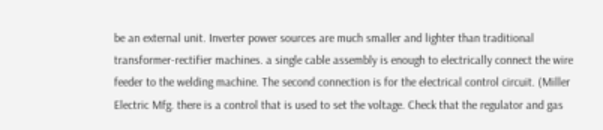be an external unit. Inverter power sources are much smaller and lighter than traditional transformer-rectifier machines. a single cable assembly is enough to electrically connect the wire feeder to the welding machine. The second connection is for the electrical control circuit. (Miller Electric Mfg. there is a control that is used to set the voltage. Check that the regulator and gas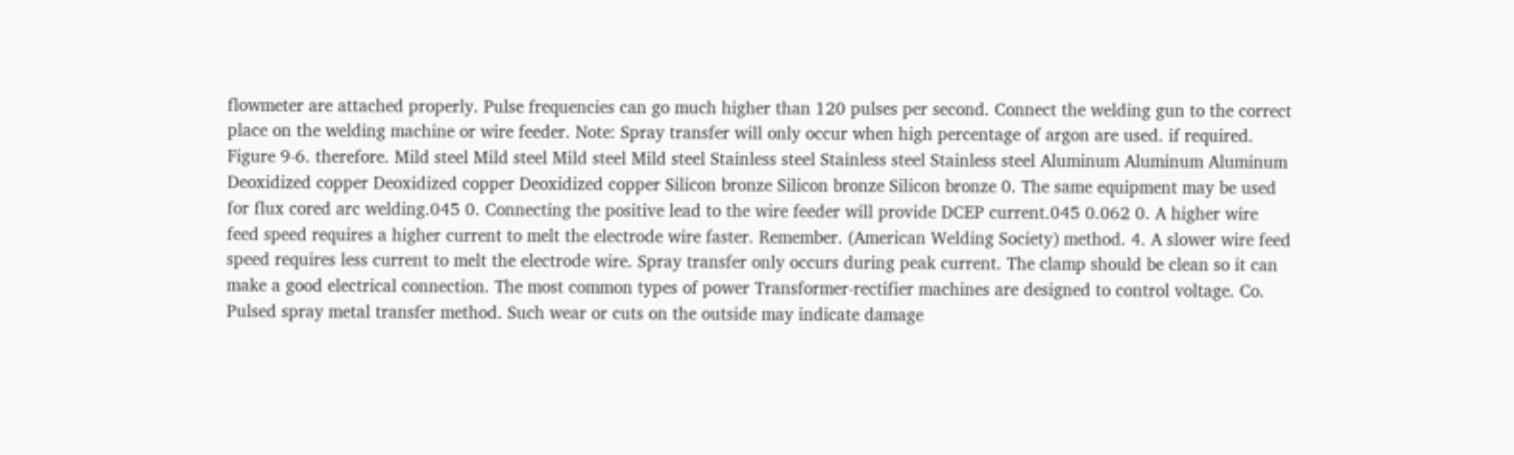flowmeter are attached properly. Pulse frequencies can go much higher than 120 pulses per second. Connect the welding gun to the correct place on the welding machine or wire feeder. Note: Spray transfer will only occur when high percentage of argon are used. if required. Figure 9-6. therefore. Mild steel Mild steel Mild steel Mild steel Stainless steel Stainless steel Stainless steel Aluminum Aluminum Aluminum Deoxidized copper Deoxidized copper Deoxidized copper Silicon bronze Silicon bronze Silicon bronze 0. The same equipment may be used for flux cored arc welding.045 0. Connecting the positive lead to the wire feeder will provide DCEP current.045 0.062 0. A higher wire feed speed requires a higher current to melt the electrode wire faster. Remember. (American Welding Society) method. 4. A slower wire feed speed requires less current to melt the electrode wire. Spray transfer only occurs during peak current. The clamp should be clean so it can make a good electrical connection. The most common types of power Transformer-rectifier machines are designed to control voltage. Co. Pulsed spray metal transfer method. Such wear or cuts on the outside may indicate damage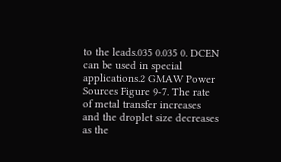to the leads.035 0.035 0. DCEN can be used in special applications.2 GMAW Power Sources Figure 9-7. The rate of metal transfer increases and the droplet size decreases as the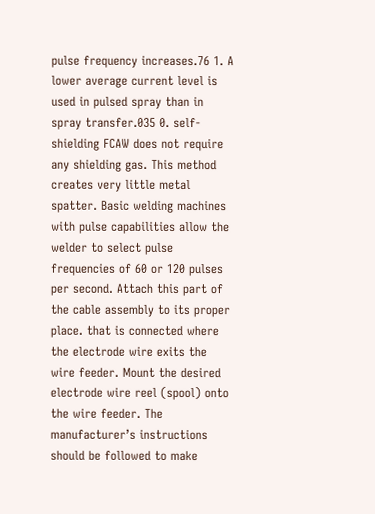pulse frequency increases.76 1. A lower average current level is used in pulsed spray than in spray transfer.035 0. self-shielding FCAW does not require any shielding gas. This method creates very little metal spatter. Basic welding machines with pulse capabilities allow the welder to select pulse frequencies of 60 or 120 pulses per second. Attach this part of the cable assembly to its proper place. that is connected where the electrode wire exits the wire feeder. Mount the desired electrode wire reel (spool) onto the wire feeder. The manufacturer’s instructions should be followed to make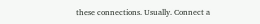these connections. Usually. Connect a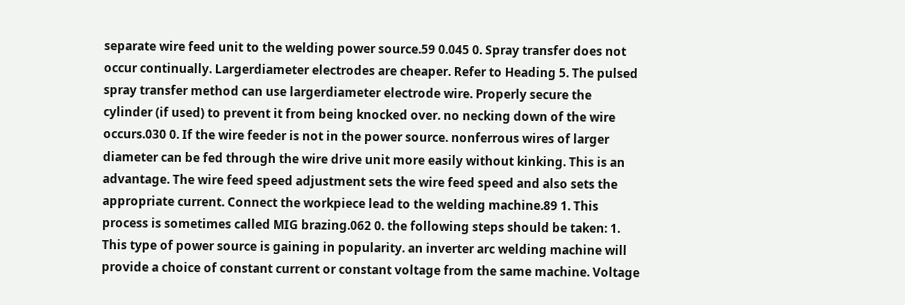separate wire feed unit to the welding power source.59 0.045 0. Spray transfer does not occur continually. Largerdiameter electrodes are cheaper. Refer to Heading 5. The pulsed spray transfer method can use largerdiameter electrode wire. Properly secure the cylinder (if used) to prevent it from being knocked over. no necking down of the wire occurs.030 0. If the wire feeder is not in the power source. nonferrous wires of larger diameter can be fed through the wire drive unit more easily without kinking. This is an advantage. The wire feed speed adjustment sets the wire feed speed and also sets the appropriate current. Connect the workpiece lead to the welding machine.89 1. This process is sometimes called MIG brazing.062 0. the following steps should be taken: 1. This type of power source is gaining in popularity. an inverter arc welding machine will provide a choice of constant current or constant voltage from the same machine. Voltage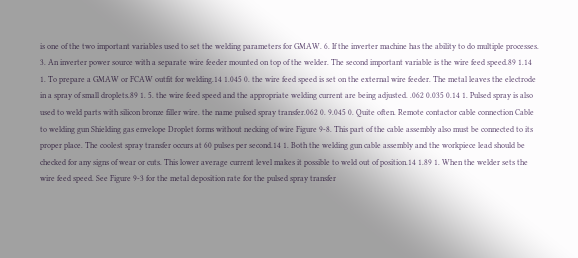is one of the two important variables used to set the welding parameters for GMAW. 6. If the inverter machine has the ability to do multiple processes. 3. An inverter power source with a separate wire feeder mounted on top of the welder. The second important variable is the wire feed speed.89 1.14 1. To prepare a GMAW or FCAW outfit for welding.14 1.045 0. the wire feed speed is set on the external wire feeder. The metal leaves the electrode in a spray of small droplets.89 1. 5. the wire feed speed and the appropriate welding current are being adjusted. .062 0.035 0.14 1. Pulsed spray is also used to weld parts with silicon bronze filler wire. the name pulsed spray transfer.062 0. 9.045 0. Quite often. Remote contactor cable connection Cable to welding gun Shielding gas envelope Droplet forms without necking of wire Figure 9-8. This part of the cable assembly also must be connected to its proper place. The coolest spray transfer occurs at 60 pulses per second.14 1. Both the welding gun cable assembly and the workpiece lead should be checked for any signs of wear or cuts. This lower average current level makes it possible to weld out of position.14 1.89 1. When the welder sets the wire feed speed. See Figure 9-3 for the metal deposition rate for the pulsed spray transfer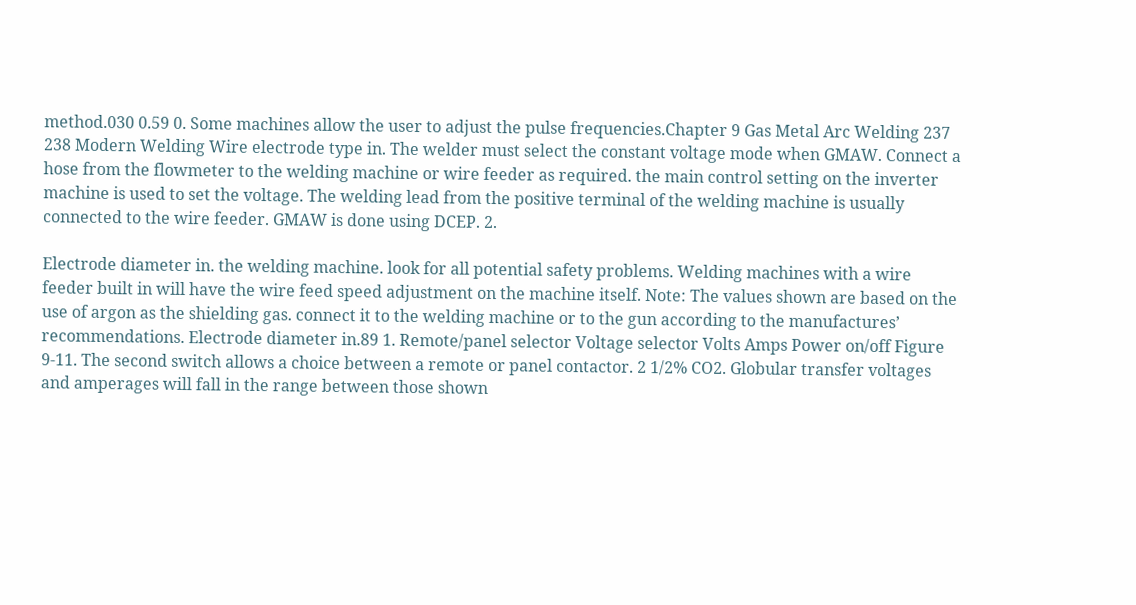method.030 0.59 0. Some machines allow the user to adjust the pulse frequencies.Chapter 9 Gas Metal Arc Welding 237 238 Modern Welding Wire electrode type in. The welder must select the constant voltage mode when GMAW. Connect a hose from the flowmeter to the welding machine or wire feeder as required. the main control setting on the inverter machine is used to set the voltage. The welding lead from the positive terminal of the welding machine is usually connected to the wire feeder. GMAW is done using DCEP. 2.

Electrode diameter in. the welding machine. look for all potential safety problems. Welding machines with a wire feeder built in will have the wire feed speed adjustment on the machine itself. Note: The values shown are based on the use of argon as the shielding gas. connect it to the welding machine or to the gun according to the manufactures’ recommendations. Electrode diameter in.89 1. Remote/panel selector Voltage selector Volts Amps Power on/off Figure 9-11. The second switch allows a choice between a remote or panel contactor. 2 1/2% CO2. Globular transfer voltages and amperages will fall in the range between those shown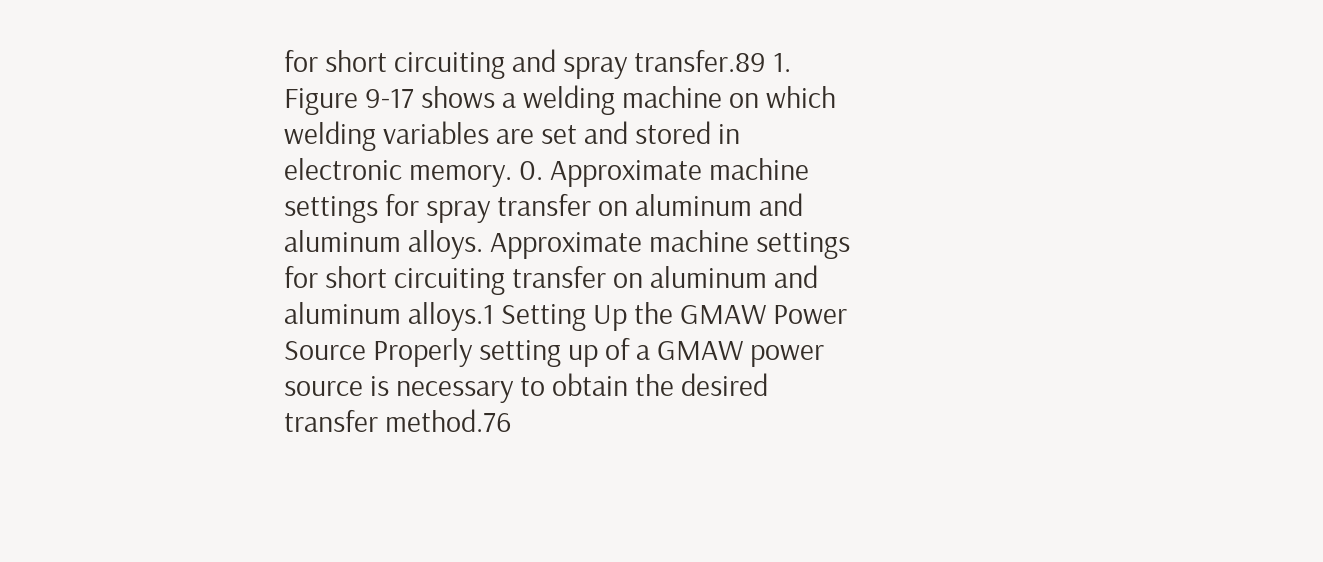for short circuiting and spray transfer.89 1. Figure 9-17 shows a welding machine on which welding variables are set and stored in electronic memory. 0. Approximate machine settings for spray transfer on aluminum and aluminum alloys. Approximate machine settings for short circuiting transfer on aluminum and aluminum alloys.1 Setting Up the GMAW Power Source Properly setting up of a GMAW power source is necessary to obtain the desired transfer method.76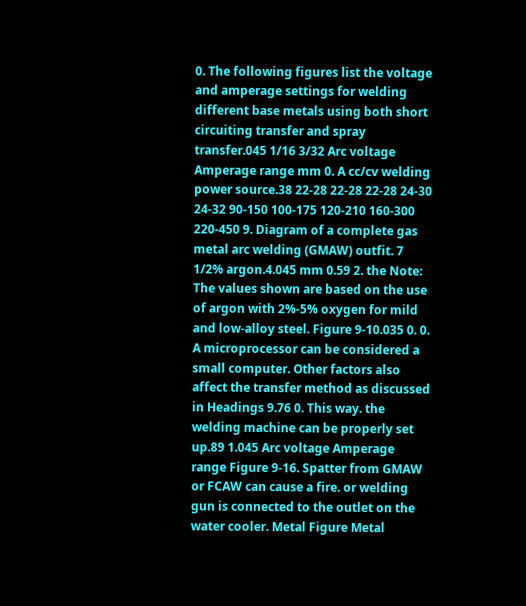0. The following figures list the voltage and amperage settings for welding different base metals using both short circuiting transfer and spray transfer.045 1/16 3/32 Arc voltage Amperage range mm 0. A cc/cv welding power source.38 22-28 22-28 22-28 24-30 24-32 90-150 100-175 120-210 160-300 220-450 9. Diagram of a complete gas metal arc welding (GMAW) outfit. 7 1/2% argon.4.045 mm 0.59 2. the Note: The values shown are based on the use of argon with 2%-5% oxygen for mild and low-alloy steel. Figure 9-10.035 0. 0. A microprocessor can be considered a small computer. Other factors also affect the transfer method as discussed in Headings 9.76 0. This way. the welding machine can be properly set up.89 1.045 Arc voltage Amperage range Figure 9-16. Spatter from GMAW or FCAW can cause a fire. or welding gun is connected to the outlet on the water cooler. Metal Figure Metal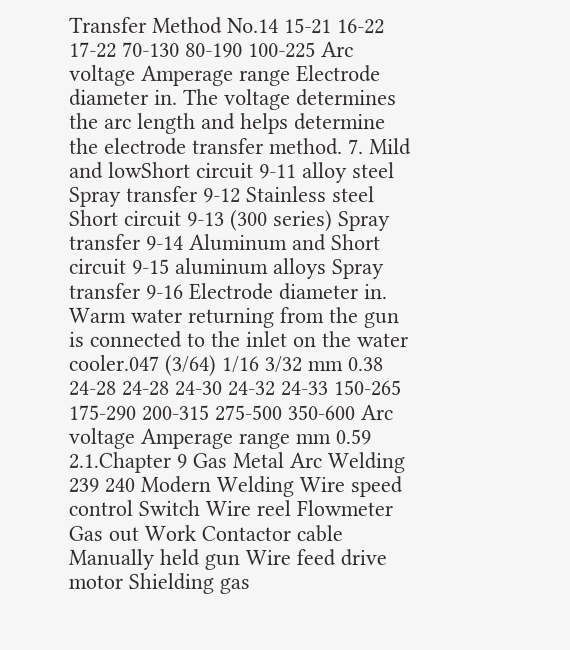Transfer Method No.14 15-21 16-22 17-22 70-130 80-190 100-225 Arc voltage Amperage range Electrode diameter in. The voltage determines the arc length and helps determine the electrode transfer method. 7. Mild and lowShort circuit 9-11 alloy steel Spray transfer 9-12 Stainless steel Short circuit 9-13 (300 series) Spray transfer 9-14 Aluminum and Short circuit 9-15 aluminum alloys Spray transfer 9-16 Electrode diameter in. Warm water returning from the gun is connected to the inlet on the water cooler.047 (3/64) 1/16 3/32 mm 0.38 24-28 24-28 24-30 24-32 24-33 150-265 175-290 200-315 275-500 350-600 Arc voltage Amperage range mm 0.59 2.1.Chapter 9 Gas Metal Arc Welding 239 240 Modern Welding Wire speed control Switch Wire reel Flowmeter Gas out Work Contactor cable Manually held gun Wire feed drive motor Shielding gas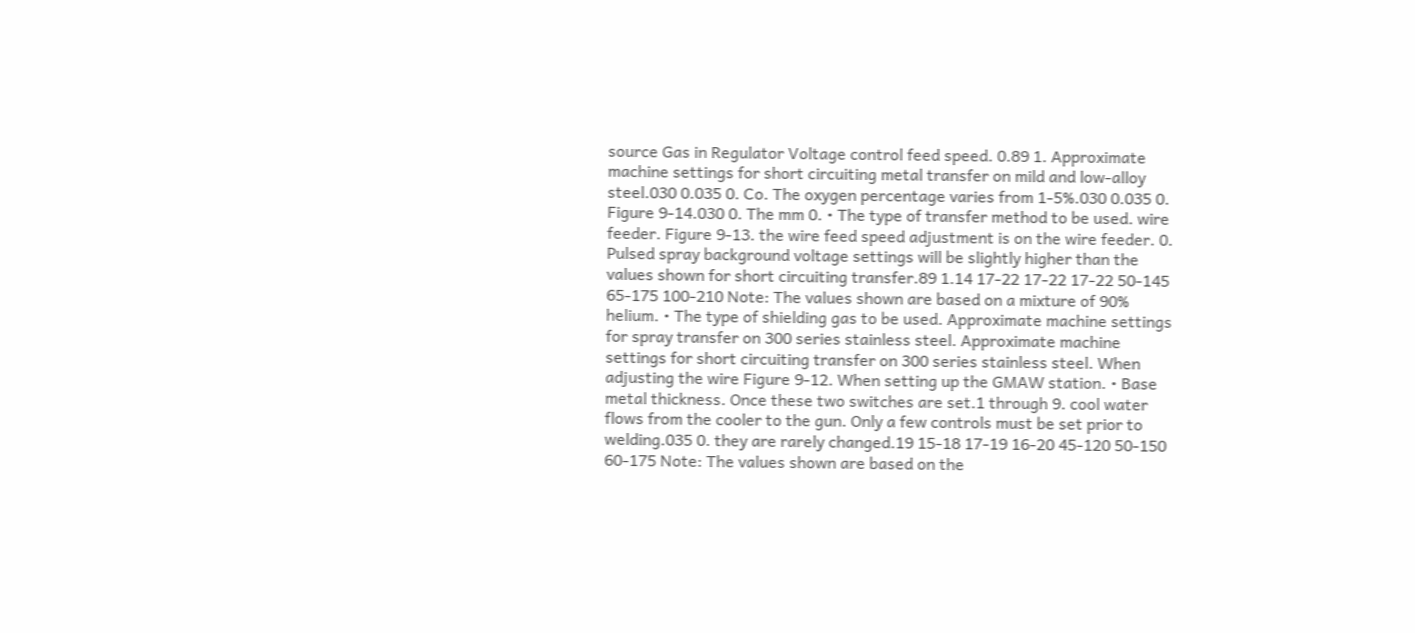source Gas in Regulator Voltage control feed speed. 0.89 1. Approximate machine settings for short circuiting metal transfer on mild and low-alloy steel.030 0.035 0. Co. The oxygen percentage varies from 1-5%.030 0.035 0. Figure 9-14.030 0. The mm 0. • The type of transfer method to be used. wire feeder. Figure 9-13. the wire feed speed adjustment is on the wire feeder. 0. Pulsed spray background voltage settings will be slightly higher than the values shown for short circuiting transfer.89 1.14 17-22 17-22 17-22 50-145 65-175 100-210 Note: The values shown are based on a mixture of 90% helium. • The type of shielding gas to be used. Approximate machine settings for spray transfer on 300 series stainless steel. Approximate machine settings for short circuiting transfer on 300 series stainless steel. When adjusting the wire Figure 9-12. When setting up the GMAW station. • Base metal thickness. Once these two switches are set.1 through 9. cool water flows from the cooler to the gun. Only a few controls must be set prior to welding.035 0. they are rarely changed.19 15-18 17-19 16-20 45-120 50-150 60-175 Note: The values shown are based on the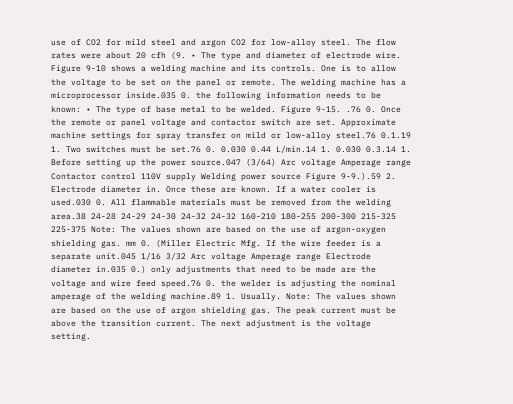use of CO2 for mild steel and argon CO2 for low-alloy steel. The flow rates were about 20 cfh (9. • The type and diameter of electrode wire. Figure 9-10 shows a welding machine and its controls. One is to allow the voltage to be set on the panel or remote. The welding machine has a microprocessor inside.035 0. the following information needs to be known: • The type of base metal to be welded. Figure 9-15. .76 0. Once the remote or panel voltage and contactor switch are set. Approximate machine settings for spray transfer on mild or low-alloy steel.76 0.1.19 1. Two switches must be set.76 0. 0.030 0.44 L/min.14 1. 0.030 0.3.14 1. Before setting up the power source.047 (3/64) Arc voltage Amperage range Contactor control 110V supply Welding power source Figure 9-9.).59 2. Electrode diameter in. Once these are known. If a water cooler is used.030 0. All flammable materials must be removed from the welding area.38 24-28 24-29 24-30 24-32 24-32 160-210 180-255 200-300 215-325 225-375 Note: The values shown are based on the use of argon-oxygen shielding gas. mm 0. (Miller Electric Mfg. If the wire feeder is a separate unit.045 1/16 3/32 Arc voltage Amperage range Electrode diameter in.035 0.) only adjustments that need to be made are the voltage and wire feed speed.76 0. the welder is adjusting the nominal amperage of the welding machine.89 1. Usually. Note: The values shown are based on the use of argon shielding gas. The peak current must be above the transition current. The next adjustment is the voltage setting.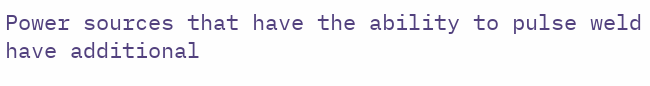Power sources that have the ability to pulse weld have additional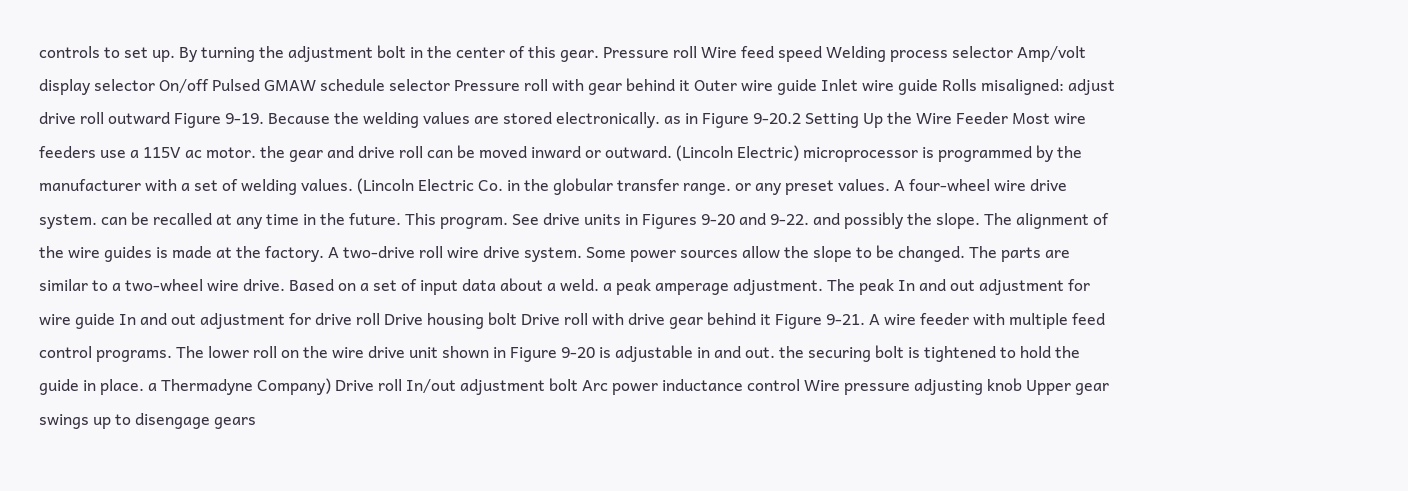controls to set up. By turning the adjustment bolt in the center of this gear. Pressure roll Wire feed speed Welding process selector Amp/volt display selector On/off Pulsed GMAW schedule selector Pressure roll with gear behind it Outer wire guide Inlet wire guide Rolls misaligned: adjust drive roll outward Figure 9-19. Because the welding values are stored electronically. as in Figure 9-20.2 Setting Up the Wire Feeder Most wire feeders use a 115V ac motor. the gear and drive roll can be moved inward or outward. (Lincoln Electric) microprocessor is programmed by the manufacturer with a set of welding values. (Lincoln Electric Co. in the globular transfer range. or any preset values. A four-wheel wire drive system. can be recalled at any time in the future. This program. See drive units in Figures 9-20 and 9-22. and possibly the slope. The alignment of the wire guides is made at the factory. A two-drive roll wire drive system. Some power sources allow the slope to be changed. The parts are similar to a two-wheel wire drive. Based on a set of input data about a weld. a peak amperage adjustment. The peak In and out adjustment for wire guide In and out adjustment for drive roll Drive housing bolt Drive roll with drive gear behind it Figure 9-21. A wire feeder with multiple feed control programs. The lower roll on the wire drive unit shown in Figure 9-20 is adjustable in and out. the securing bolt is tightened to hold the guide in place. a Thermadyne Company) Drive roll In/out adjustment bolt Arc power inductance control Wire pressure adjusting knob Upper gear swings up to disengage gears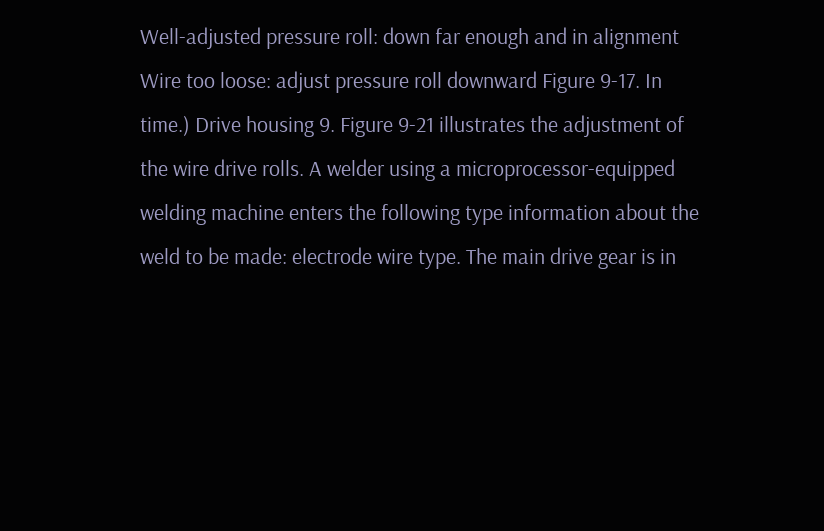Well-adjusted pressure roll: down far enough and in alignment Wire too loose: adjust pressure roll downward Figure 9-17. In time.) Drive housing 9. Figure 9-21 illustrates the adjustment of the wire drive rolls. A welder using a microprocessor-equipped welding machine enters the following type information about the weld to be made: electrode wire type. The main drive gear is in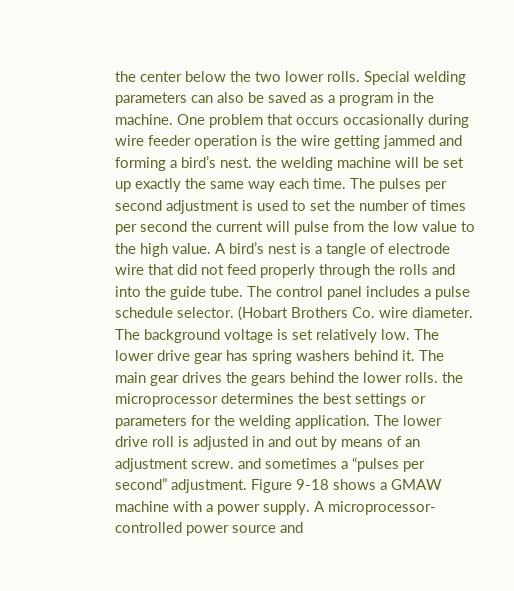the center below the two lower rolls. Special welding parameters can also be saved as a program in the machine. One problem that occurs occasionally during wire feeder operation is the wire getting jammed and forming a bird’s nest. the welding machine will be set up exactly the same way each time. The pulses per second adjustment is used to set the number of times per second the current will pulse from the low value to the high value. A bird’s nest is a tangle of electrode wire that did not feed properly through the rolls and into the guide tube. The control panel includes a pulse schedule selector. (Hobart Brothers Co. wire diameter. The background voltage is set relatively low. The lower drive gear has spring washers behind it. The main gear drives the gears behind the lower rolls. the microprocessor determines the best settings or parameters for the welding application. The lower drive roll is adjusted in and out by means of an adjustment screw. and sometimes a “pulses per second” adjustment. Figure 9-18 shows a GMAW machine with a power supply. A microprocessor-controlled power source and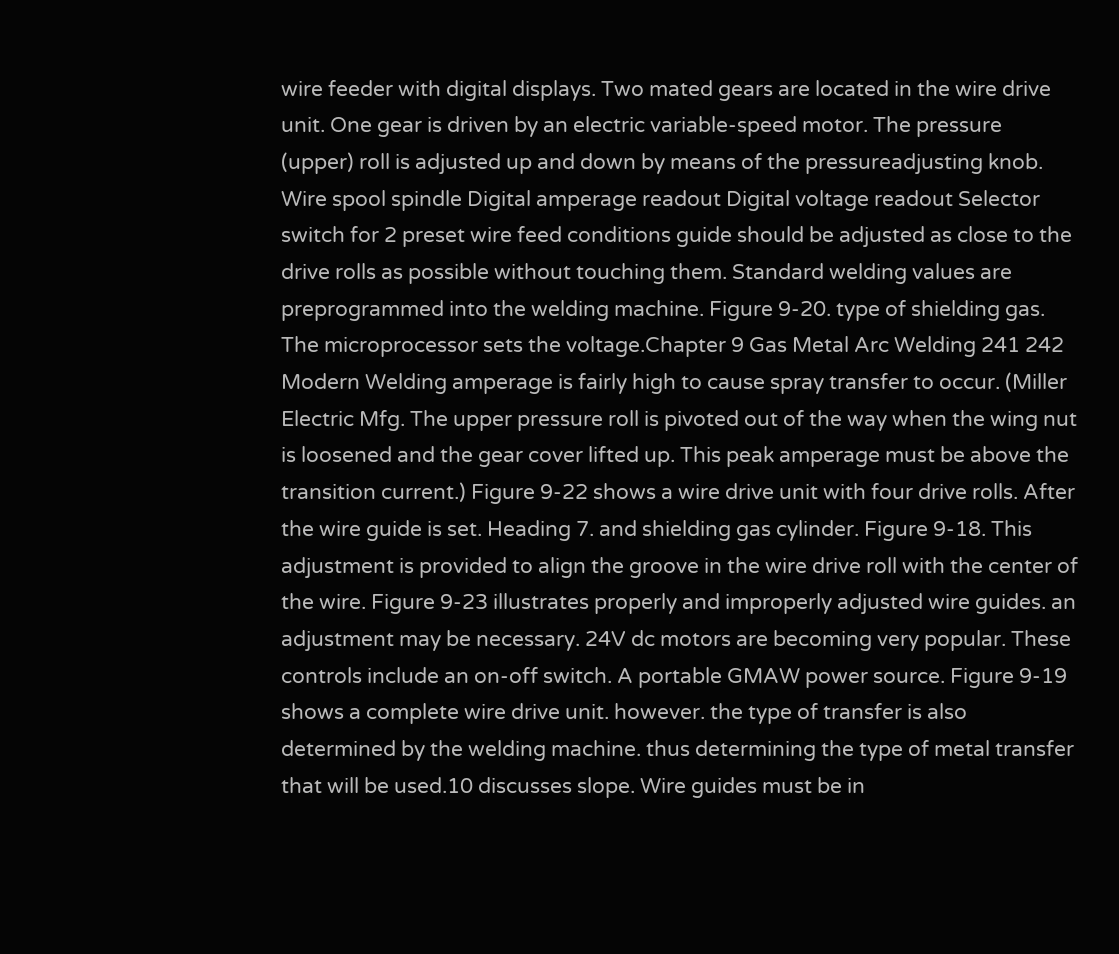wire feeder with digital displays. Two mated gears are located in the wire drive unit. One gear is driven by an electric variable-speed motor. The pressure (upper) roll is adjusted up and down by means of the pressureadjusting knob. Wire spool spindle Digital amperage readout Digital voltage readout Selector switch for 2 preset wire feed conditions guide should be adjusted as close to the drive rolls as possible without touching them. Standard welding values are preprogrammed into the welding machine. Figure 9-20. type of shielding gas. The microprocessor sets the voltage.Chapter 9 Gas Metal Arc Welding 241 242 Modern Welding amperage is fairly high to cause spray transfer to occur. (Miller Electric Mfg. The upper pressure roll is pivoted out of the way when the wing nut is loosened and the gear cover lifted up. This peak amperage must be above the transition current.) Figure 9-22 shows a wire drive unit with four drive rolls. After the wire guide is set. Heading 7. and shielding gas cylinder. Figure 9-18. This adjustment is provided to align the groove in the wire drive roll with the center of the wire. Figure 9-23 illustrates properly and improperly adjusted wire guides. an adjustment may be necessary. 24V dc motors are becoming very popular. These controls include an on-off switch. A portable GMAW power source. Figure 9-19 shows a complete wire drive unit. however. the type of transfer is also determined by the welding machine. thus determining the type of metal transfer that will be used.10 discusses slope. Wire guides must be in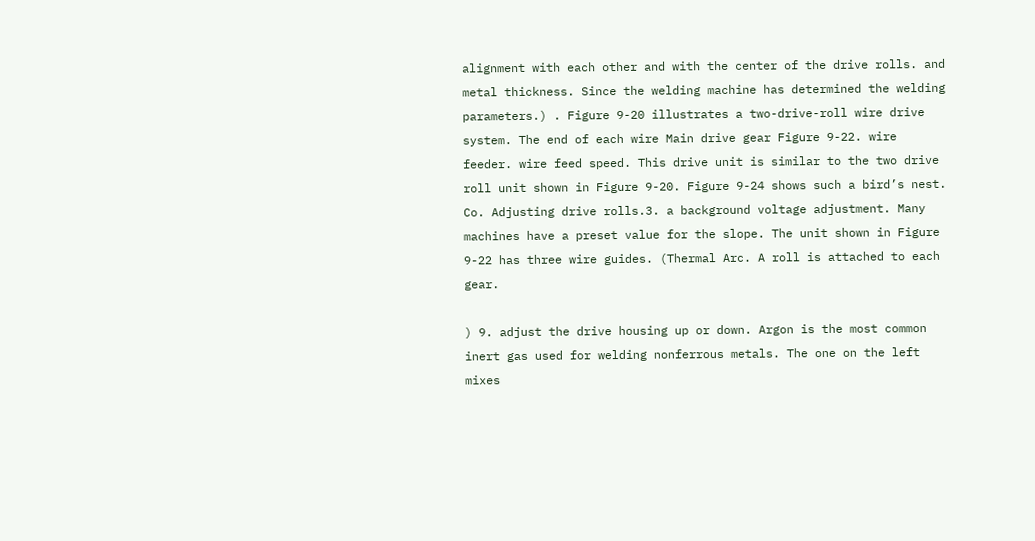alignment with each other and with the center of the drive rolls. and metal thickness. Since the welding machine has determined the welding parameters.) . Figure 9-20 illustrates a two-drive-roll wire drive system. The end of each wire Main drive gear Figure 9-22. wire feeder. wire feed speed. This drive unit is similar to the two drive roll unit shown in Figure 9-20. Figure 9-24 shows such a bird’s nest. Co. Adjusting drive rolls.3. a background voltage adjustment. Many machines have a preset value for the slope. The unit shown in Figure 9-22 has three wire guides. (Thermal Arc. A roll is attached to each gear.

) 9. adjust the drive housing up or down. Argon is the most common inert gas used for welding nonferrous metals. The one on the left mixes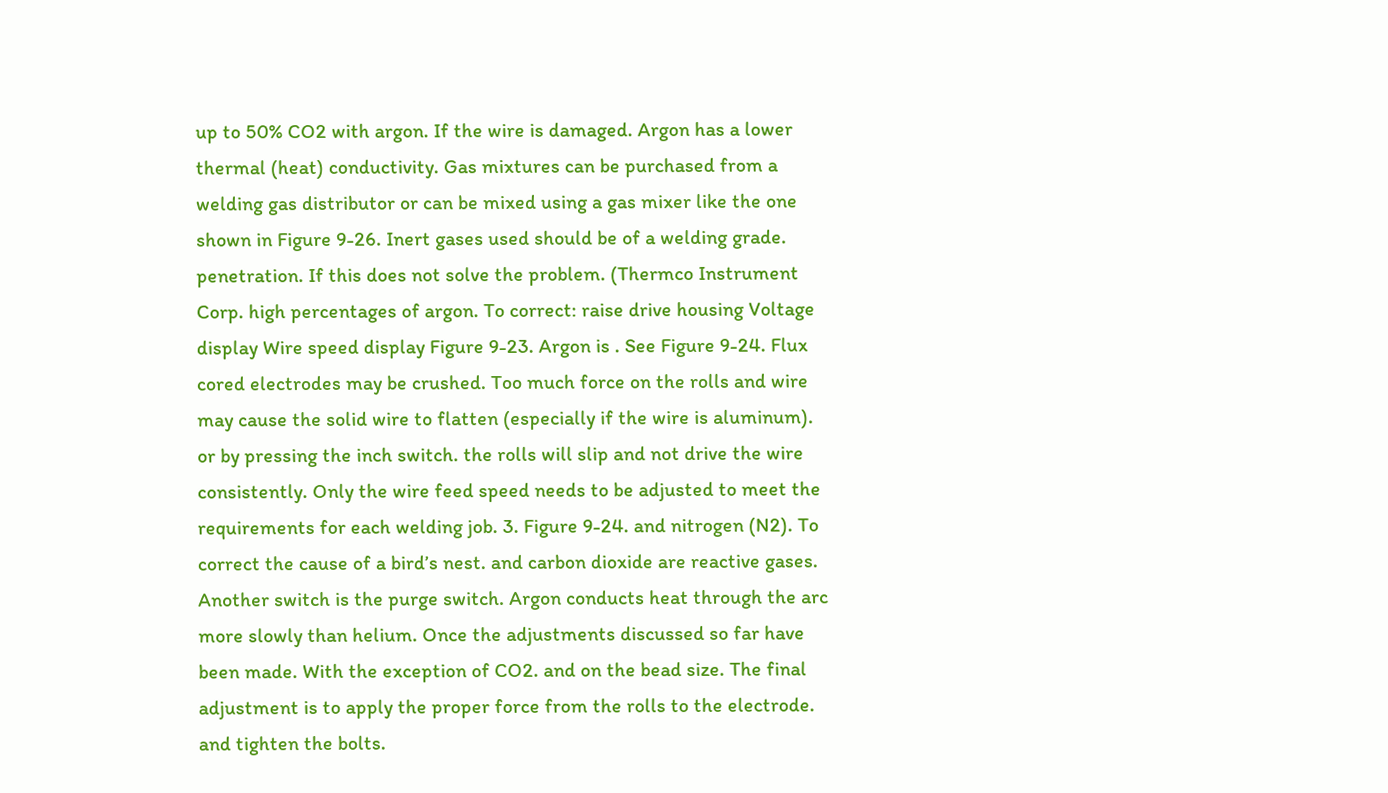up to 50% CO2 with argon. If the wire is damaged. Argon has a lower thermal (heat) conductivity. Gas mixtures can be purchased from a welding gas distributor or can be mixed using a gas mixer like the one shown in Figure 9-26. Inert gases used should be of a welding grade. penetration. If this does not solve the problem. (Thermco Instrument Corp. high percentages of argon. To correct: raise drive housing Voltage display Wire speed display Figure 9-23. Argon is . See Figure 9-24. Flux cored electrodes may be crushed. Too much force on the rolls and wire may cause the solid wire to flatten (especially if the wire is aluminum). or by pressing the inch switch. the rolls will slip and not drive the wire consistently. Only the wire feed speed needs to be adjusted to meet the requirements for each welding job. 3. Figure 9-24. and nitrogen (N2). To correct the cause of a bird’s nest. and carbon dioxide are reactive gases. Another switch is the purge switch. Argon conducts heat through the arc more slowly than helium. Once the adjustments discussed so far have been made. With the exception of CO2. and on the bead size. The final adjustment is to apply the proper force from the rolls to the electrode. and tighten the bolts.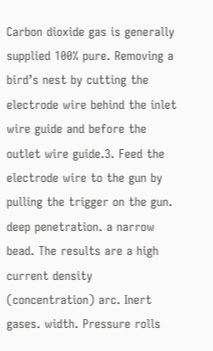Carbon dioxide gas is generally supplied 100% pure. Removing a bird’s nest by cutting the electrode wire behind the inlet wire guide and before the outlet wire guide.3. Feed the electrode wire to the gun by pulling the trigger on the gun. deep penetration. a narrow bead. The results are a high current density (concentration) arc. Inert gases. width. Pressure rolls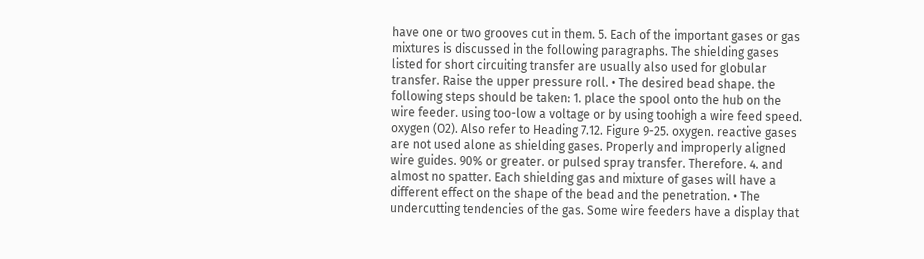have one or two grooves cut in them. 5. Each of the important gases or gas mixtures is discussed in the following paragraphs. The shielding gases listed for short circuiting transfer are usually also used for globular transfer. Raise the upper pressure roll. • The desired bead shape. the following steps should be taken: 1. place the spool onto the hub on the wire feeder. using too-low a voltage or by using toohigh a wire feed speed. oxygen (O2). Also refer to Heading 7.12. Figure 9-25. oxygen. reactive gases are not used alone as shielding gases. Properly and improperly aligned wire guides. 90% or greater. or pulsed spray transfer. Therefore. 4. and almost no spatter. Each shielding gas and mixture of gases will have a different effect on the shape of the bead and the penetration. • The undercutting tendencies of the gas. Some wire feeders have a display that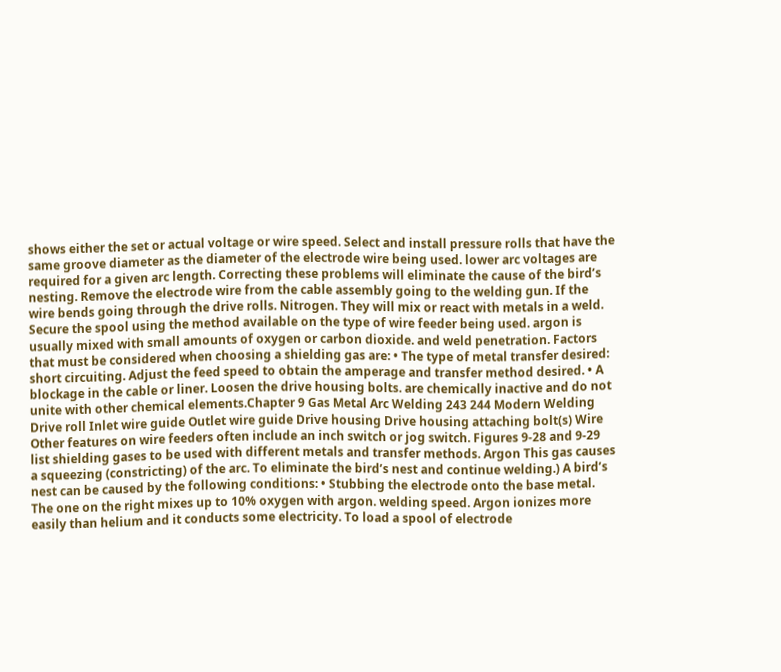shows either the set or actual voltage or wire speed. Select and install pressure rolls that have the same groove diameter as the diameter of the electrode wire being used. lower arc voltages are required for a given arc length. Correcting these problems will eliminate the cause of the bird’s nesting. Remove the electrode wire from the cable assembly going to the welding gun. If the wire bends going through the drive rolls. Nitrogen. They will mix or react with metals in a weld. Secure the spool using the method available on the type of wire feeder being used. argon is usually mixed with small amounts of oxygen or carbon dioxide. and weld penetration. Factors that must be considered when choosing a shielding gas are: • The type of metal transfer desired: short circuiting. Adjust the feed speed to obtain the amperage and transfer method desired. • A blockage in the cable or liner. Loosen the drive housing bolts. are chemically inactive and do not unite with other chemical elements.Chapter 9 Gas Metal Arc Welding 243 244 Modern Welding Drive roll Inlet wire guide Outlet wire guide Drive housing Drive housing attaching bolt(s) Wire Other features on wire feeders often include an inch switch or jog switch. Figures 9-28 and 9-29 list shielding gases to be used with different metals and transfer methods. Argon This gas causes a squeezing (constricting) of the arc. To eliminate the bird’s nest and continue welding.) A bird’s nest can be caused by the following conditions: • Stubbing the electrode onto the base metal. The one on the right mixes up to 10% oxygen with argon. welding speed. Argon ionizes more easily than helium and it conducts some electricity. To load a spool of electrode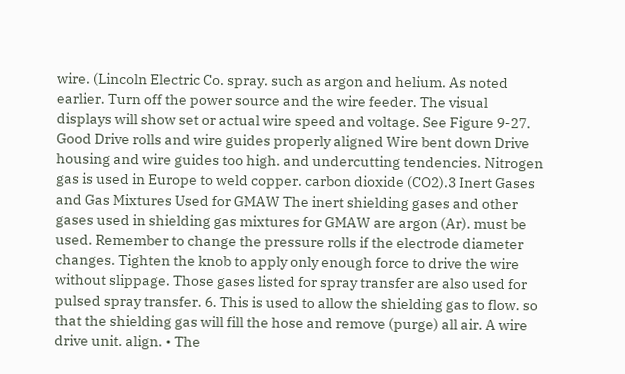wire. (Lincoln Electric Co. spray. such as argon and helium. As noted earlier. Turn off the power source and the wire feeder. The visual displays will show set or actual wire speed and voltage. See Figure 9-27. Good Drive rolls and wire guides properly aligned Wire bent down Drive housing and wire guides too high. and undercutting tendencies. Nitrogen gas is used in Europe to weld copper. carbon dioxide (CO2).3 Inert Gases and Gas Mixtures Used for GMAW The inert shielding gases and other gases used in shielding gas mixtures for GMAW are argon (Ar). must be used. Remember to change the pressure rolls if the electrode diameter changes. Tighten the knob to apply only enough force to drive the wire without slippage. Those gases listed for spray transfer are also used for pulsed spray transfer. 6. This is used to allow the shielding gas to flow. so that the shielding gas will fill the hose and remove (purge) all air. A wire drive unit. align. • The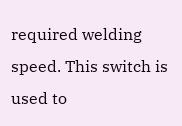required welding speed. This switch is used to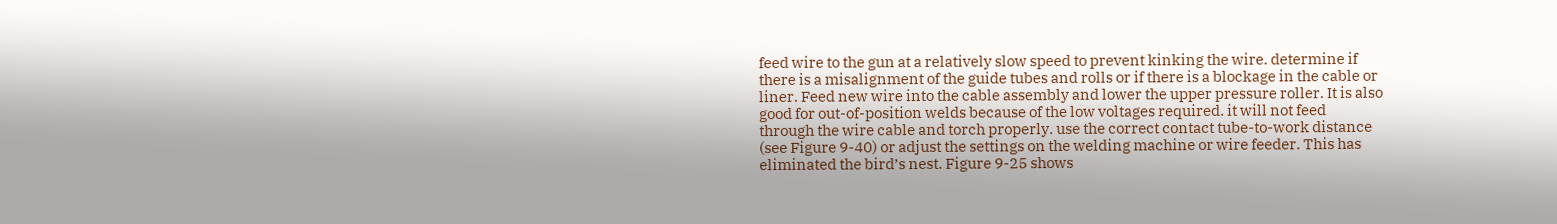feed wire to the gun at a relatively slow speed to prevent kinking the wire. determine if there is a misalignment of the guide tubes and rolls or if there is a blockage in the cable or liner. Feed new wire into the cable assembly and lower the upper pressure roller. It is also good for out-of-position welds because of the low voltages required. it will not feed through the wire cable and torch properly. use the correct contact tube-to-work distance (see Figure 9-40) or adjust the settings on the welding machine or wire feeder. This has eliminated the bird’s nest. Figure 9-25 shows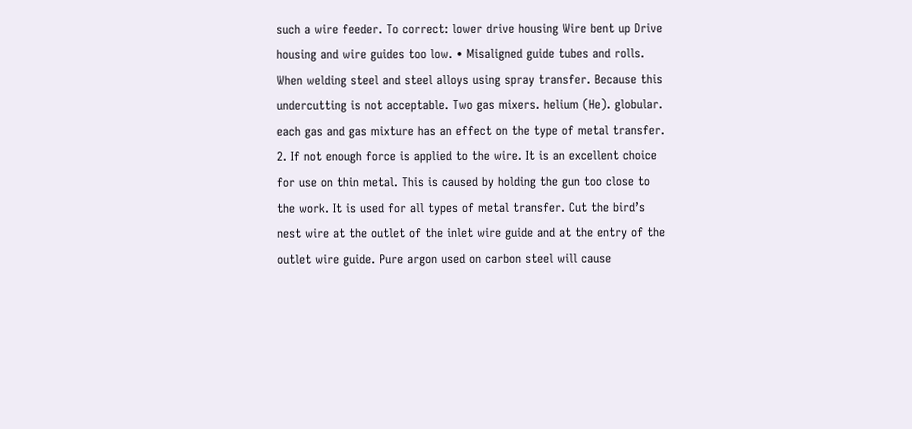such a wire feeder. To correct: lower drive housing Wire bent up Drive housing and wire guides too low. • Misaligned guide tubes and rolls. When welding steel and steel alloys using spray transfer. Because this undercutting is not acceptable. Two gas mixers. helium (He). globular. each gas and gas mixture has an effect on the type of metal transfer. 2. If not enough force is applied to the wire. It is an excellent choice for use on thin metal. This is caused by holding the gun too close to the work. It is used for all types of metal transfer. Cut the bird’s nest wire at the outlet of the inlet wire guide and at the entry of the outlet wire guide. Pure argon used on carbon steel will cause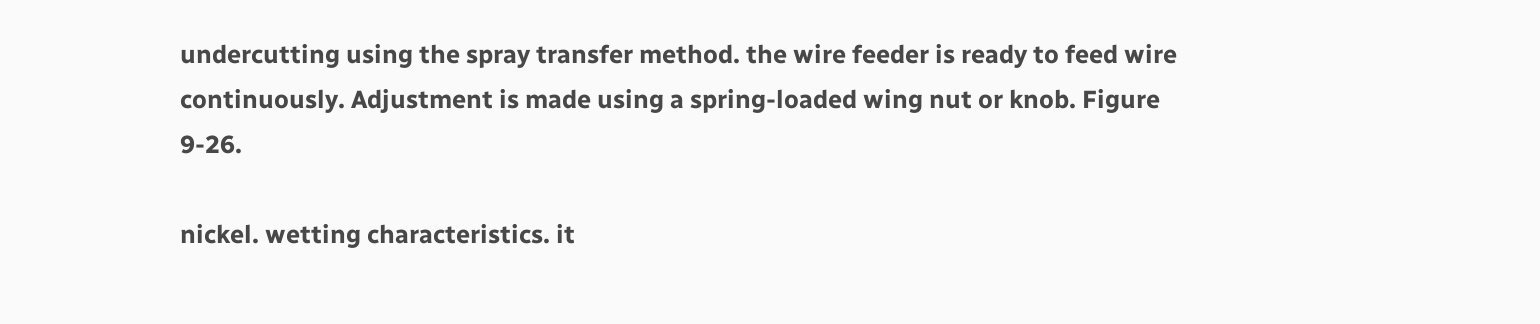undercutting using the spray transfer method. the wire feeder is ready to feed wire continuously. Adjustment is made using a spring-loaded wing nut or knob. Figure 9-26.

nickel. wetting characteristics. it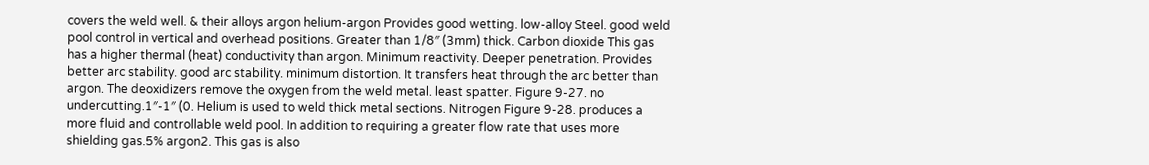covers the weld well. & their alloys argon helium-argon Provides good wetting. low-alloy Steel. good weld pool control in vertical and overhead positions. Greater than 1/8″ (3mm) thick. Carbon dioxide This gas has a higher thermal (heat) conductivity than argon. Minimum reactivity. Deeper penetration. Provides better arc stability. good arc stability. minimum distortion. It transfers heat through the arc better than argon. The deoxidizers remove the oxygen from the weld metal. least spatter. Figure 9-27. no undercutting.1″-1″ (0. Helium is used to weld thick metal sections. Nitrogen Figure 9-28. produces a more fluid and controllable weld pool. In addition to requiring a greater flow rate that uses more shielding gas.5% argon2. This gas is also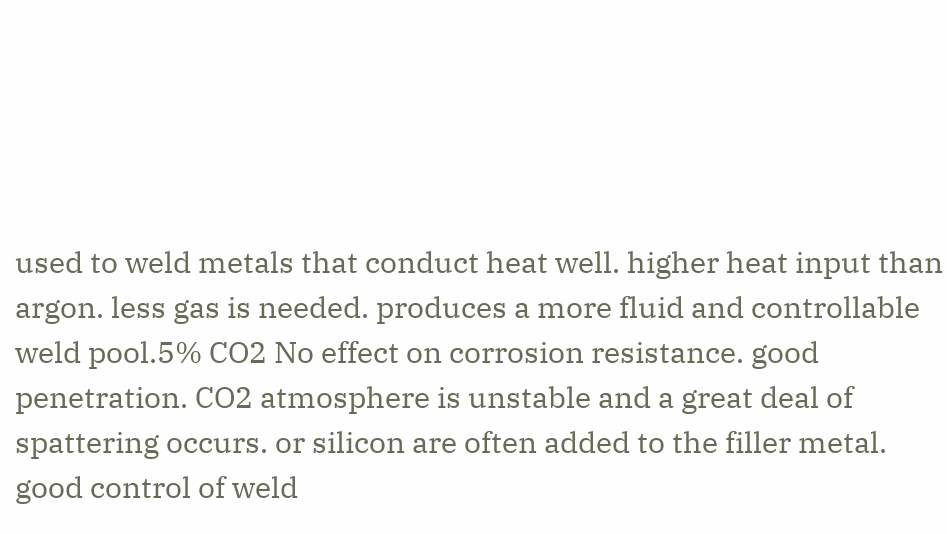used to weld metals that conduct heat well. higher heat input than argon. less gas is needed. produces a more fluid and controllable weld pool.5% CO2 No effect on corrosion resistance. good penetration. CO2 atmosphere is unstable and a great deal of spattering occurs. or silicon are often added to the filler metal. good control of weld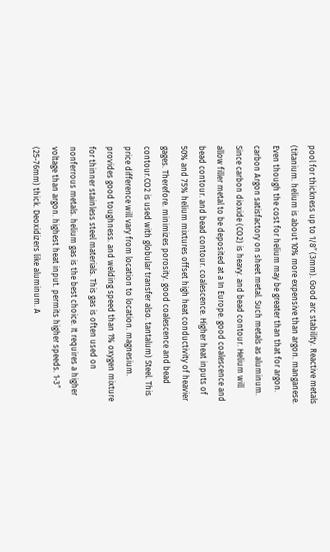pool for thickness up to 1/8″ (3mm). Good arc stability. Reactive metals (titanium. helium is about 10% more expensive than argon. manganese. Even though the cost for helium may be greater than that for argon. carbon Argon satisfactory on sheet metal. Such metals as aluminum. Since carbon dioxide (CO2) is heavy. and bead contour. Helium will allow filler metal to be deposited at a In Europe. good coalescence and bead contour. and bead contour. coalescence. Higher heat inputs of 50% and 75% helium mixtures offset high heat conductivity of heavier gages. Therefore. minimizes porosity. good coalescence and bead contour.CO2 is used with globular transfer also. tantalum) Steel. This price difference will vary from location to location. magnesium. provides good toughness. and welding speed than 1% oxygen mixture for thinner stainless steel materials. This gas is often used on nonferrous metals. helium gas is the best choice. It requires a higher voltage than argon. highest heat input. permits higher speeds. 1-3″ (25-76mm) thick. Deoxidizers like aluminum. A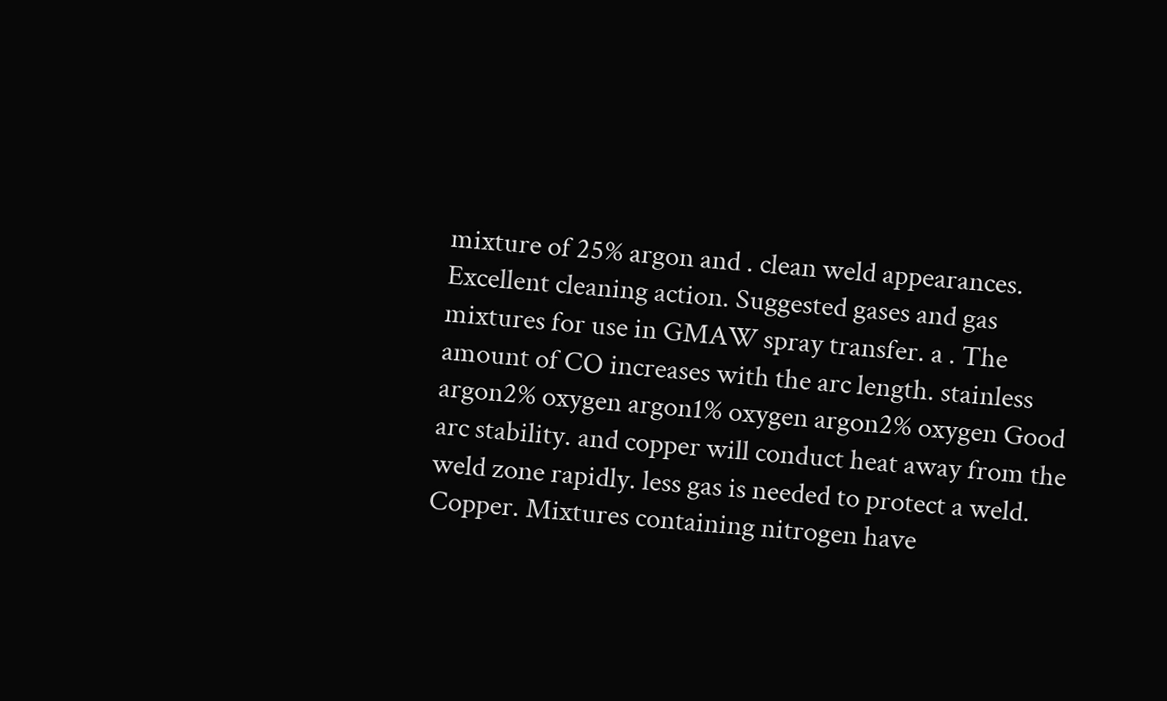mixture of 25% argon and . clean weld appearances. Excellent cleaning action. Suggested gases and gas mixtures for use in GMAW spray transfer. a . The amount of CO increases with the arc length. stainless argon2% oxygen argon1% oxygen argon2% oxygen Good arc stability. and copper will conduct heat away from the weld zone rapidly. less gas is needed to protect a weld. Copper. Mixtures containing nitrogen have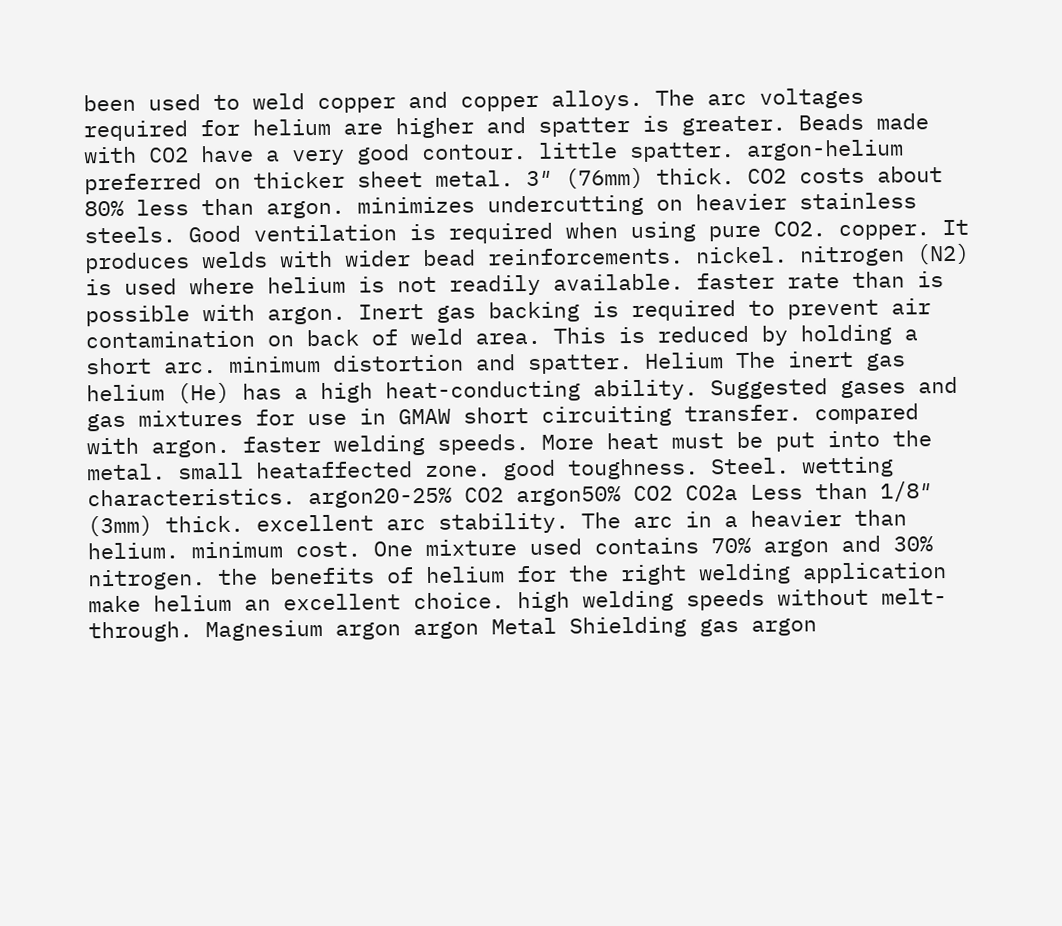been used to weld copper and copper alloys. The arc voltages required for helium are higher and spatter is greater. Beads made with CO2 have a very good contour. little spatter. argon-helium preferred on thicker sheet metal. 3″ (76mm) thick. CO2 costs about 80% less than argon. minimizes undercutting on heavier stainless steels. Good ventilation is required when using pure CO2. copper. It produces welds with wider bead reinforcements. nickel. nitrogen (N2) is used where helium is not readily available. faster rate than is possible with argon. Inert gas backing is required to prevent air contamination on back of weld area. This is reduced by holding a short arc. minimum distortion and spatter. Helium The inert gas helium (He) has a high heat-conducting ability. Suggested gases and gas mixtures for use in GMAW short circuiting transfer. compared with argon. faster welding speeds. More heat must be put into the metal. small heataffected zone. good toughness. Steel. wetting characteristics. argon20-25% CO2 argon50% CO2 CO2a Less than 1/8″ (3mm) thick. excellent arc stability. The arc in a heavier than helium. minimum cost. One mixture used contains 70% argon and 30% nitrogen. the benefits of helium for the right welding application make helium an excellent choice. high welding speeds without melt-through. Magnesium argon argon Metal Shielding gas argon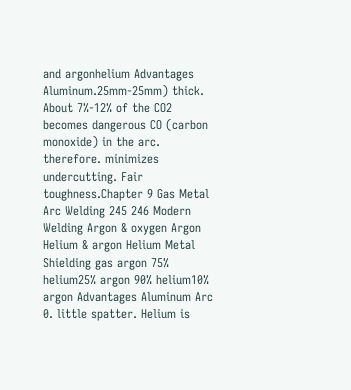and argonhelium Advantages Aluminum.25mm-25mm) thick. About 7%-12% of the CO2 becomes dangerous CO (carbon monoxide) in the arc. therefore. minimizes undercutting. Fair toughness.Chapter 9 Gas Metal Arc Welding 245 246 Modern Welding Argon & oxygen Argon Helium & argon Helium Metal Shielding gas argon 75% helium25% argon 90% helium10% argon Advantages Aluminum Arc 0. little spatter. Helium is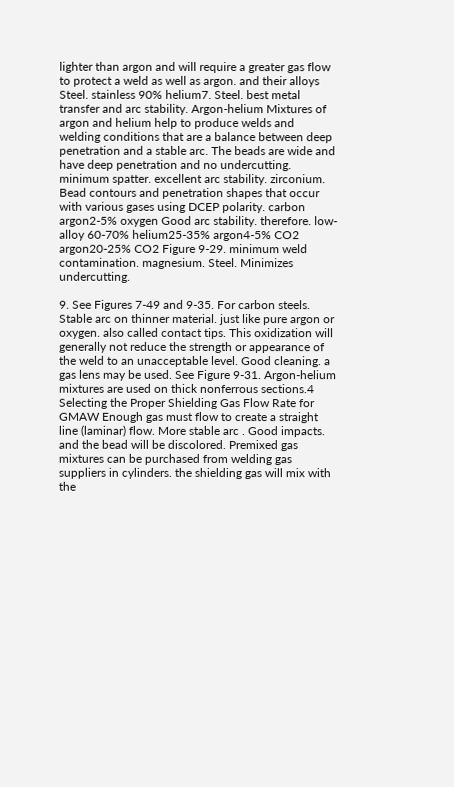lighter than argon and will require a greater gas flow to protect a weld as well as argon. and their alloys Steel. stainless 90% helium7. Steel. best metal transfer and arc stability. Argon-helium Mixtures of argon and helium help to produce welds and welding conditions that are a balance between deep penetration and a stable arc. The beads are wide and have deep penetration and no undercutting. minimum spatter. excellent arc stability. zirconium. Bead contours and penetration shapes that occur with various gases using DCEP polarity. carbon argon2-5% oxygen Good arc stability. therefore. low-alloy 60-70% helium25-35% argon4-5% CO2 argon20-25% CO2 Figure 9-29. minimum weld contamination. magnesium. Steel. Minimizes undercutting.

9. See Figures 7-49 and 9-35. For carbon steels. Stable arc on thinner material. just like pure argon or oxygen. also called contact tips. This oxidization will generally not reduce the strength or appearance of the weld to an unacceptable level. Good cleaning. a gas lens may be used. See Figure 9-31. Argon-helium mixtures are used on thick nonferrous sections.4 Selecting the Proper Shielding Gas Flow Rate for GMAW Enough gas must flow to create a straight line (laminar) flow. More stable arc . Good impacts. and the bead will be discolored. Premixed gas mixtures can be purchased from welding gas suppliers in cylinders. the shielding gas will mix with the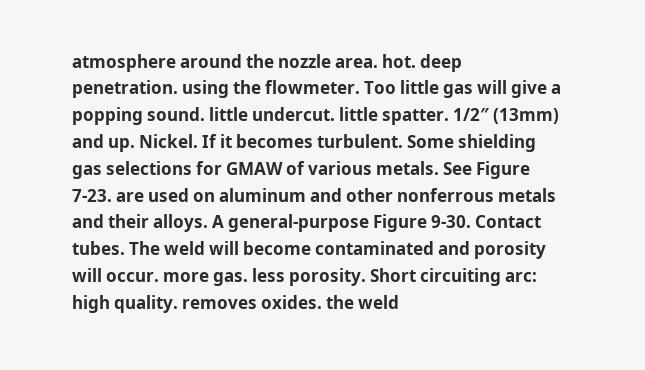atmosphere around the nozzle area. hot. deep penetration. using the flowmeter. Too little gas will give a popping sound. little undercut. little spatter. 1/2″ (13mm) and up. Nickel. If it becomes turbulent. Some shielding gas selections for GMAW of various metals. See Figure 7-23. are used on aluminum and other nonferrous metals and their alloys. A general-purpose Figure 9-30. Contact tubes. The weld will become contaminated and porosity will occur. more gas. less porosity. Short circuiting arc: high quality. removes oxides. the weld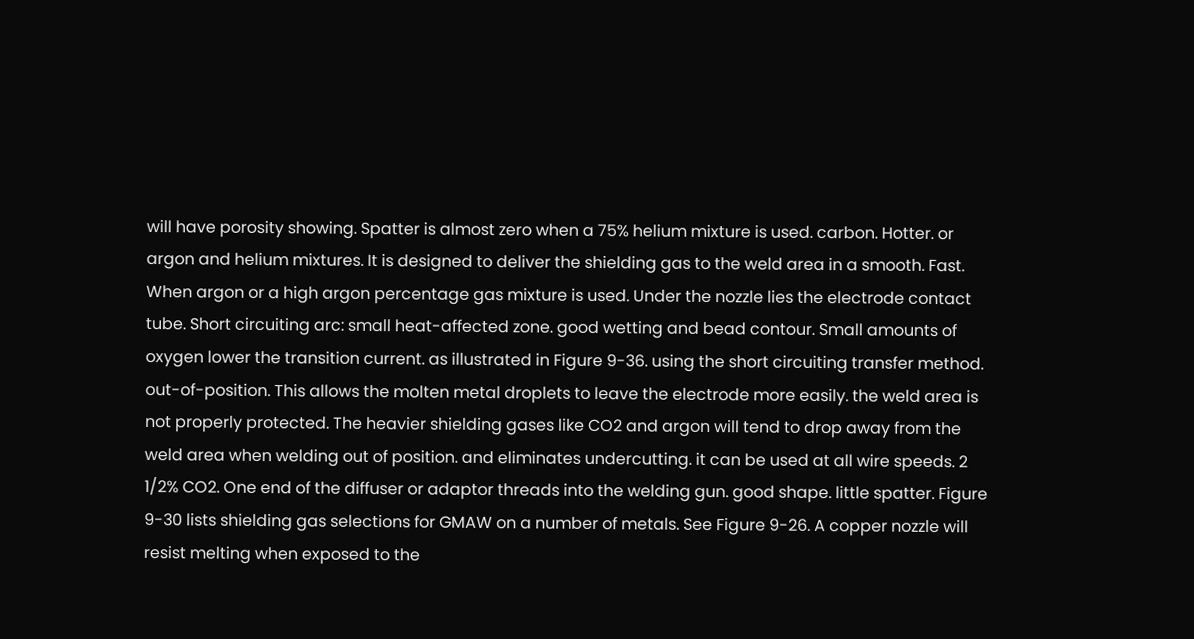will have porosity showing. Spatter is almost zero when a 75% helium mixture is used. carbon. Hotter. or argon and helium mixtures. It is designed to deliver the shielding gas to the weld area in a smooth. Fast. When argon or a high argon percentage gas mixture is used. Under the nozzle lies the electrode contact tube. Short circuiting arc: small heat-affected zone. good wetting and bead contour. Small amounts of oxygen lower the transition current. as illustrated in Figure 9-36. using the short circuiting transfer method. out-of-position. This allows the molten metal droplets to leave the electrode more easily. the weld area is not properly protected. The heavier shielding gases like CO2 and argon will tend to drop away from the weld area when welding out of position. and eliminates undercutting. it can be used at all wire speeds. 2 1/2% CO2. One end of the diffuser or adaptor threads into the welding gun. good shape. little spatter. Figure 9-30 lists shielding gas selections for GMAW on a number of metals. See Figure 9-26. A copper nozzle will resist melting when exposed to the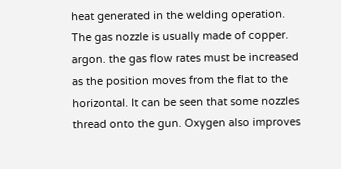heat generated in the welding operation. The gas nozzle is usually made of copper. argon. the gas flow rates must be increased as the position moves from the flat to the horizontal. It can be seen that some nozzles thread onto the gun. Oxygen also improves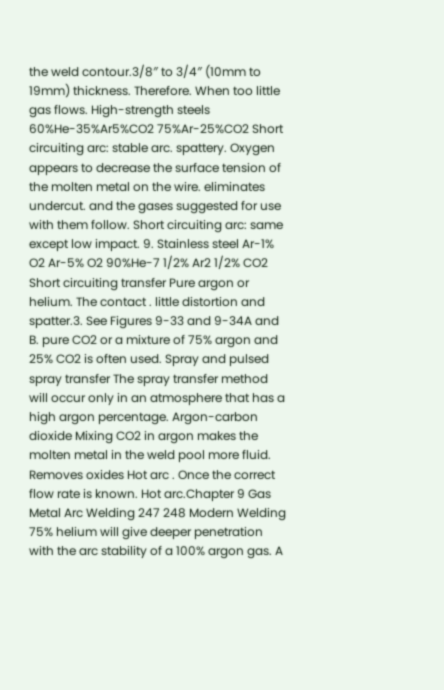the weld contour.3/8″ to 3/4″ (10mm to 19mm) thickness. Therefore. When too little gas flows. High-strength steels 60%He-35%Ar5%CO2 75%Ar-25%CO2 Short circuiting arc: stable arc. spattery. Oxygen appears to decrease the surface tension of the molten metal on the wire. eliminates undercut. and the gases suggested for use with them follow. Short circuiting arc: same except low impact. 9. Stainless steel Ar-1% O2 Ar-5% O2 90%He-7 1/2% Ar2 1/2% CO2 Short circuiting transfer Pure argon or helium. The contact . little distortion and spatter.3. See Figures 9-33 and 9-34A and B. pure CO2 or a mixture of 75% argon and 25% CO2 is often used. Spray and pulsed spray transfer The spray transfer method will occur only in an atmosphere that has a high argon percentage. Argon-carbon dioxide Mixing CO2 in argon makes the molten metal in the weld pool more fluid. Removes oxides Hot arc . Once the correct flow rate is known. Hot arc.Chapter 9 Gas Metal Arc Welding 247 248 Modern Welding 75% helium will give deeper penetration with the arc stability of a 100% argon gas. A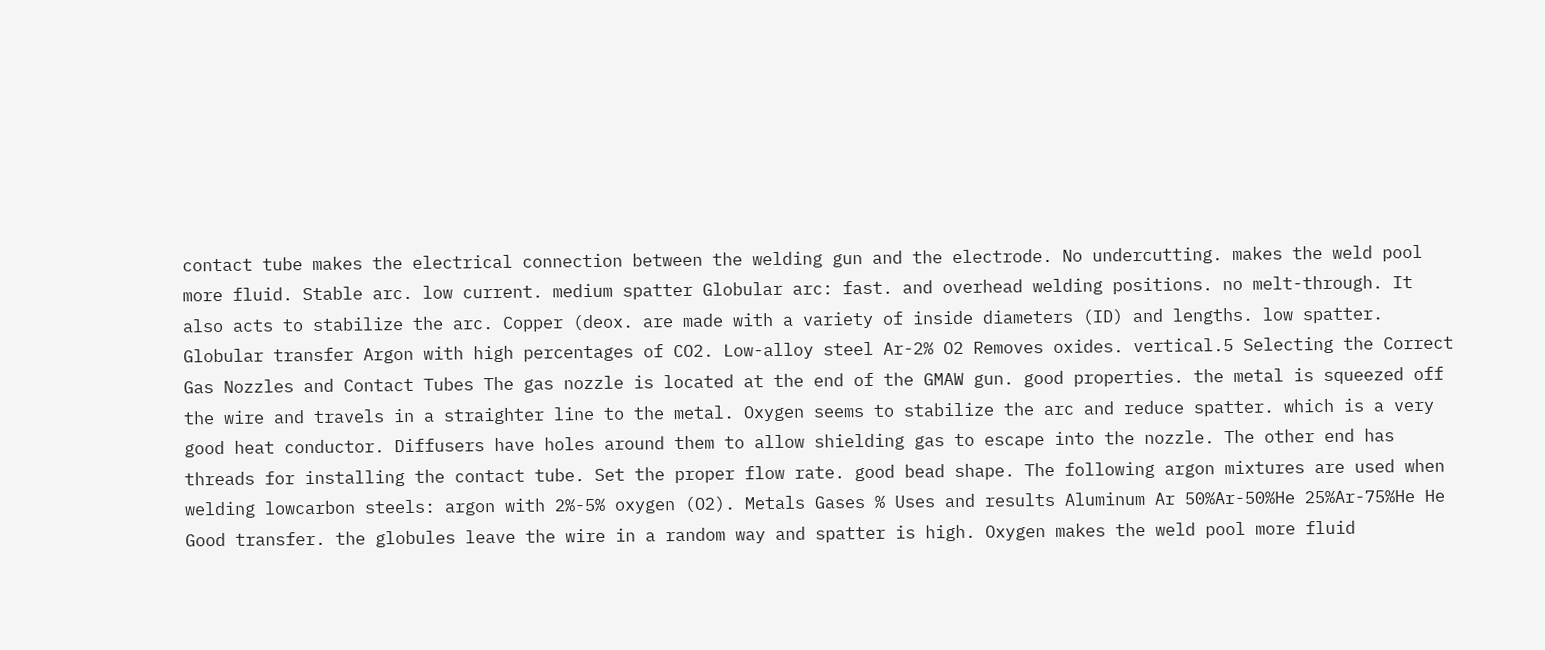contact tube makes the electrical connection between the welding gun and the electrode. No undercutting. makes the weld pool more fluid. Stable arc. low current. medium spatter Globular arc: fast. and overhead welding positions. no melt-through. It also acts to stabilize the arc. Copper (deox. are made with a variety of inside diameters (ID) and lengths. low spatter. Globular transfer Argon with high percentages of CO2. Low-alloy steel Ar-2% O2 Removes oxides. vertical.5 Selecting the Correct Gas Nozzles and Contact Tubes The gas nozzle is located at the end of the GMAW gun. good properties. the metal is squeezed off the wire and travels in a straighter line to the metal. Oxygen seems to stabilize the arc and reduce spatter. which is a very good heat conductor. Diffusers have holes around them to allow shielding gas to escape into the nozzle. The other end has threads for installing the contact tube. Set the proper flow rate. good bead shape. The following argon mixtures are used when welding lowcarbon steels: argon with 2%-5% oxygen (O2). Metals Gases % Uses and results Aluminum Ar 50%Ar-50%He 25%Ar-75%He He Good transfer. the globules leave the wire in a random way and spatter is high. Oxygen makes the weld pool more fluid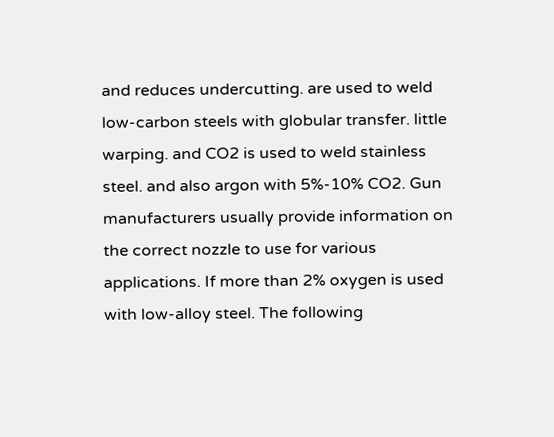and reduces undercutting. are used to weld low-carbon steels with globular transfer. little warping. and CO2 is used to weld stainless steel. and also argon with 5%-10% CO2. Gun manufacturers usually provide information on the correct nozzle to use for various applications. If more than 2% oxygen is used with low-alloy steel. The following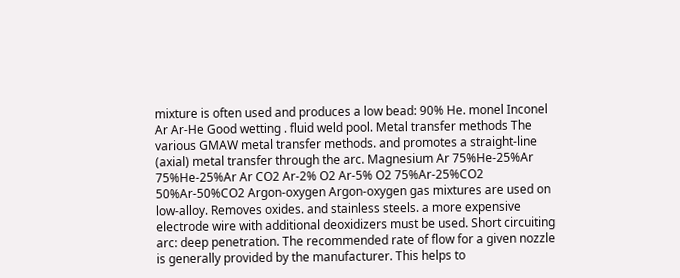mixture is often used and produces a low bead: 90% He. monel Inconel Ar Ar-He Good wetting . fluid weld pool. Metal transfer methods The various GMAW metal transfer methods. and promotes a straight-line (axial) metal transfer through the arc. Magnesium Ar 75%He-25%Ar 75%He-25%Ar Ar CO2 Ar-2% O2 Ar-5% O2 75%Ar-25%CO2 50%Ar-50%CO2 Argon-oxygen Argon-oxygen gas mixtures are used on low-alloy. Removes oxides. and stainless steels. a more expensive electrode wire with additional deoxidizers must be used. Short circuiting arc: deep penetration. The recommended rate of flow for a given nozzle is generally provided by the manufacturer. This helps to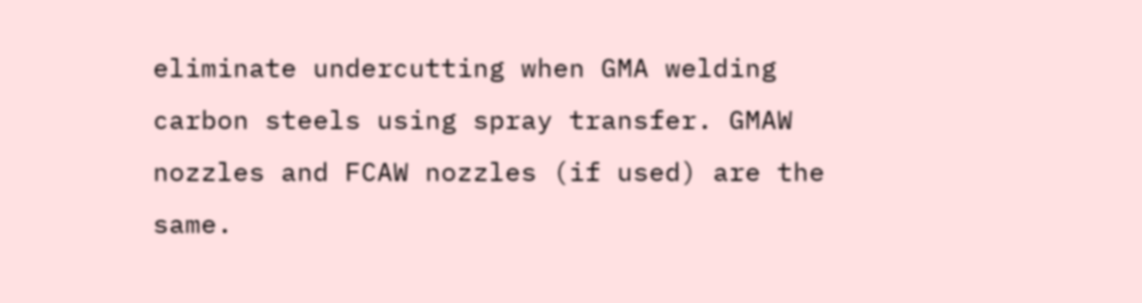eliminate undercutting when GMA welding carbon steels using spray transfer. GMAW nozzles and FCAW nozzles (if used) are the same.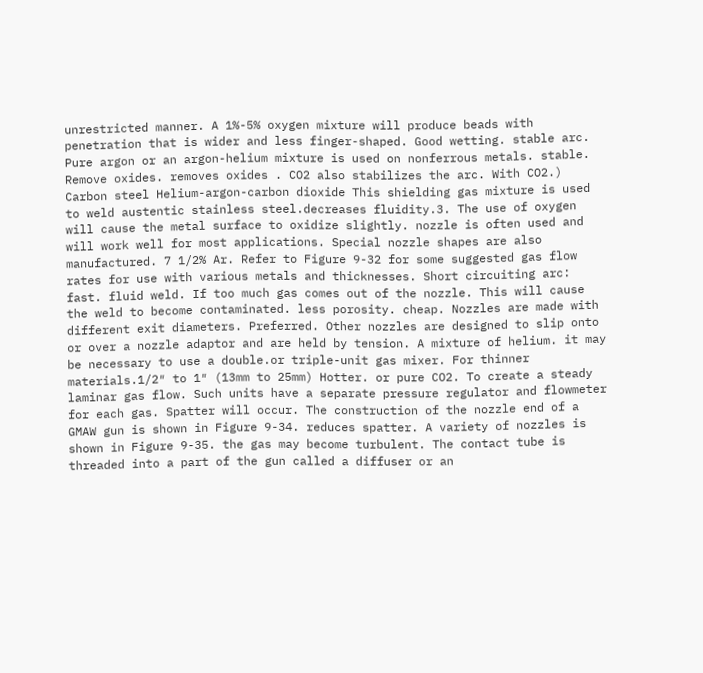unrestricted manner. A 1%-5% oxygen mixture will produce beads with penetration that is wider and less finger-shaped. Good wetting. stable arc. Pure argon or an argon-helium mixture is used on nonferrous metals. stable. Remove oxides. removes oxides . CO2 also stabilizes the arc. With CO2.) Carbon steel Helium-argon-carbon dioxide This shielding gas mixture is used to weld austentic stainless steel.decreases fluidity.3. The use of oxygen will cause the metal surface to oxidize slightly. nozzle is often used and will work well for most applications. Special nozzle shapes are also manufactured. 7 1/2% Ar. Refer to Figure 9-32 for some suggested gas flow rates for use with various metals and thicknesses. Short circuiting arc: fast. fluid weld. If too much gas comes out of the nozzle. This will cause the weld to become contaminated. less porosity. cheap. Nozzles are made with different exit diameters. Preferred. Other nozzles are designed to slip onto or over a nozzle adaptor and are held by tension. A mixture of helium. it may be necessary to use a double.or triple-unit gas mixer. For thinner materials.1/2″ to 1″ (13mm to 25mm) Hotter. or pure CO2. To create a steady laminar gas flow. Such units have a separate pressure regulator and flowmeter for each gas. Spatter will occur. The construction of the nozzle end of a GMAW gun is shown in Figure 9-34. reduces spatter. A variety of nozzles is shown in Figure 9-35. the gas may become turbulent. The contact tube is threaded into a part of the gun called a diffuser or an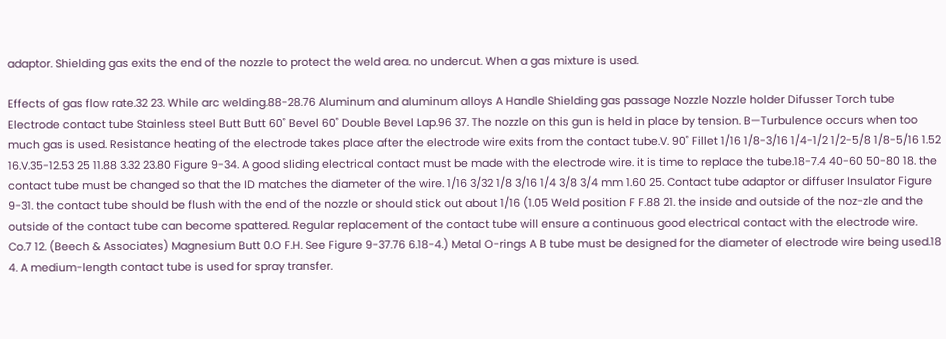adaptor. Shielding gas exits the end of the nozzle to protect the weld area. no undercut. When a gas mixture is used.

Effects of gas flow rate.32 23. While arc welding.88-28.76 Aluminum and aluminum alloys A Handle Shielding gas passage Nozzle Nozzle holder Difusser Torch tube Electrode contact tube Stainless steel Butt Butt 60˚ Bevel 60˚ Double Bevel Lap.96 37. The nozzle on this gun is held in place by tension. B—Turbulence occurs when too much gas is used. Resistance heating of the electrode takes place after the electrode wire exits from the contact tube.V. 90˚ Fillet 1/16 1/8-3/16 1/4-1/2 1/2-5/8 1/8-5/16 1.52 16.V.35-12.53 25 11.88 3.32 23.80 Figure 9-34. A good sliding electrical contact must be made with the electrode wire. it is time to replace the tube.18-7.4 40-60 50-80 18. the contact tube must be changed so that the ID matches the diameter of the wire. 1/16 3/32 1/8 3/16 1/4 3/8 3/4 mm 1.60 25. Contact tube adaptor or diffuser Insulator Figure 9-31. the contact tube should be flush with the end of the nozzle or should stick out about 1/16 (1.05 Weld position F F.88 21. the inside and outside of the noz-zle and the outside of the contact tube can become spattered. Regular replacement of the contact tube will ensure a continuous good electrical contact with the electrode wire. Co.7 12. (Beech & Associates) Magnesium Butt 0.O F.H. See Figure 9-37.76 6.18-4.) Metal O-rings A B tube must be designed for the diameter of electrode wire being used.18 4. A medium-length contact tube is used for spray transfer.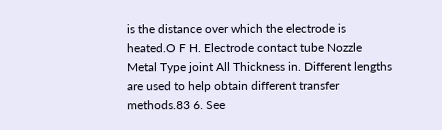is the distance over which the electrode is heated.O F H. Electrode contact tube Nozzle Metal Type joint All Thickness in. Different lengths are used to help obtain different transfer methods.83 6. See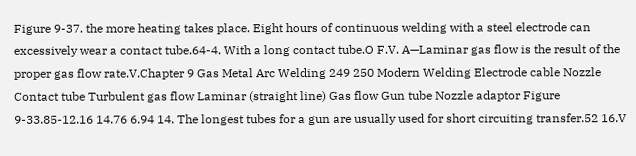Figure 9-37. the more heating takes place. Eight hours of continuous welding with a steel electrode can excessively wear a contact tube.64-4. With a long contact tube.O F.V. A—Laminar gas flow is the result of the proper gas flow rate.V.Chapter 9 Gas Metal Arc Welding 249 250 Modern Welding Electrode cable Nozzle Contact tube Turbulent gas flow Laminar (straight line) Gas flow Gun tube Nozzle adaptor Figure 9-33.85-12.16 14.76 6.94 14. The longest tubes for a gun are usually used for short circuiting transfer.52 16.V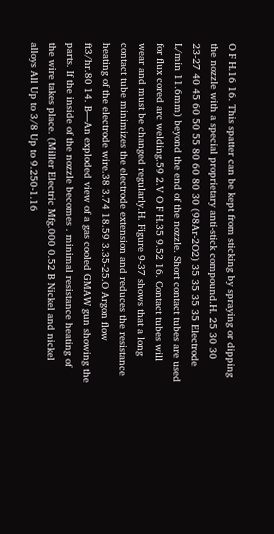O F H.16 16. This spatter can be kept from sticking by spraying or dipping the nozzle with a special proprietary anti-stick compound.H. 25 30 30 23-27 40 45 60 50 55 80 60 80 30 (98Ar-2O2) 35 35 35 35 Electrode L/min 11.6mm) beyond the end of the nozzle. Short contact tubes are used for flux cored arc welding.59 2.V O F H.35 9.52 16. Contact tubes will wear and must be changed regularly.H. Figure 9-37 shows that a long contact tube minimizes the electrode extension and reduces the resistance heating of the electrode wire.38 3.74 18.59 3.35-25.O Argon flow ft3/hr.80 14. B—An exploded view of a gas cooled GMAW gun showing the parts. If the inside of the nozzle becomes . minimal resistance heating of the wire takes place. (Miller Electric Mfg.000 0.52 B Nickel and nickel alloys All Up to 3/8 Up to 9.250-1.16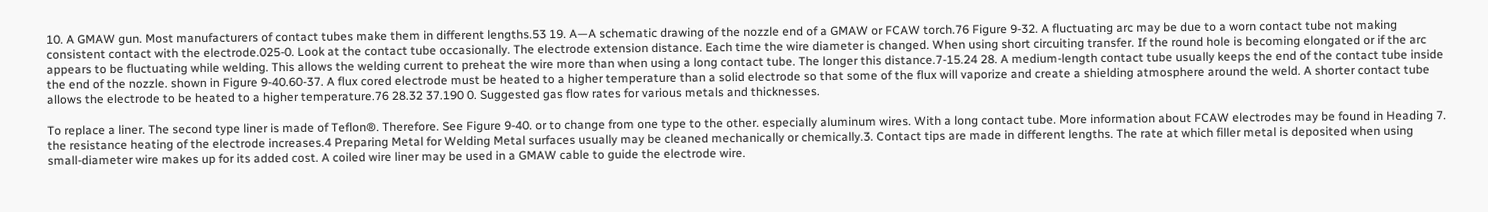10. A GMAW gun. Most manufacturers of contact tubes make them in different lengths.53 19. A—A schematic drawing of the nozzle end of a GMAW or FCAW torch.76 Figure 9-32. A fluctuating arc may be due to a worn contact tube not making consistent contact with the electrode.025-0. Look at the contact tube occasionally. The electrode extension distance. Each time the wire diameter is changed. When using short circuiting transfer. If the round hole is becoming elongated or if the arc appears to be fluctuating while welding. This allows the welding current to preheat the wire more than when using a long contact tube. The longer this distance.7-15.24 28. A medium-length contact tube usually keeps the end of the contact tube inside the end of the nozzle. shown in Figure 9-40.60-37. A flux cored electrode must be heated to a higher temperature than a solid electrode so that some of the flux will vaporize and create a shielding atmosphere around the weld. A shorter contact tube allows the electrode to be heated to a higher temperature.76 28.32 37.190 0. Suggested gas flow rates for various metals and thicknesses.

To replace a liner. The second type liner is made of Teflon®. Therefore. See Figure 9-40. or to change from one type to the other. especially aluminum wires. With a long contact tube. More information about FCAW electrodes may be found in Heading 7. the resistance heating of the electrode increases.4 Preparing Metal for Welding Metal surfaces usually may be cleaned mechanically or chemically.3. Contact tips are made in different lengths. The rate at which filler metal is deposited when using small-diameter wire makes up for its added cost. A coiled wire liner may be used in a GMAW cable to guide the electrode wire.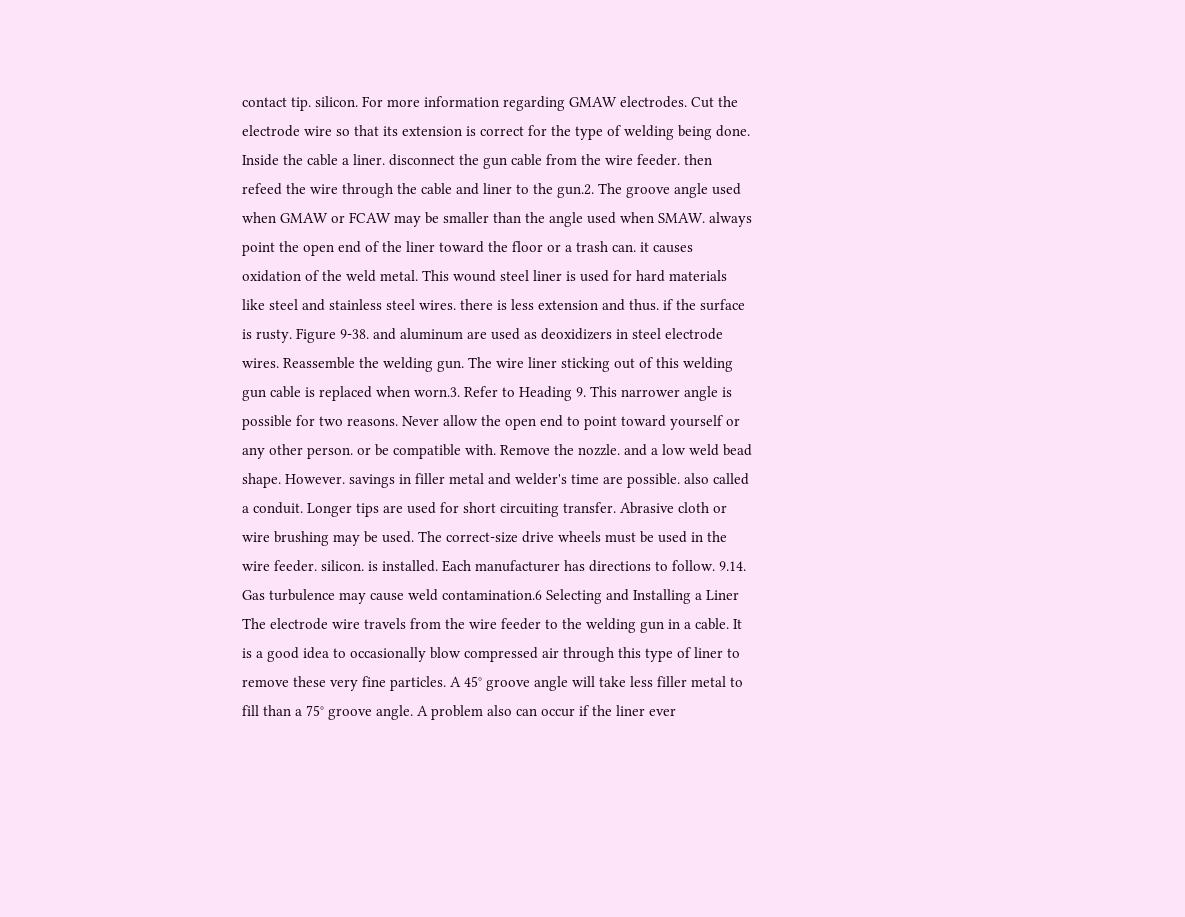contact tip. silicon. For more information regarding GMAW electrodes. Cut the electrode wire so that its extension is correct for the type of welding being done. Inside the cable a liner. disconnect the gun cable from the wire feeder. then refeed the wire through the cable and liner to the gun.2. The groove angle used when GMAW or FCAW may be smaller than the angle used when SMAW. always point the open end of the liner toward the floor or a trash can. it causes oxidation of the weld metal. This wound steel liner is used for hard materials like steel and stainless steel wires. there is less extension and thus. if the surface is rusty. Figure 9-38. and aluminum are used as deoxidizers in steel electrode wires. Reassemble the welding gun. The wire liner sticking out of this welding gun cable is replaced when worn.3. Refer to Heading 9. This narrower angle is possible for two reasons. Never allow the open end to point toward yourself or any other person. or be compatible with. Remove the nozzle. and a low weld bead shape. However. savings in filler metal and welder's time are possible. also called a conduit. Longer tips are used for short circuiting transfer. Abrasive cloth or wire brushing may be used. The correct-size drive wheels must be used in the wire feeder. silicon. is installed. Each manufacturer has directions to follow. 9.14. Gas turbulence may cause weld contamination.6 Selecting and Installing a Liner The electrode wire travels from the wire feeder to the welding gun in a cable. It is a good idea to occasionally blow compressed air through this type of liner to remove these very fine particles. A 45° groove angle will take less filler metal to fill than a 75° groove angle. A problem also can occur if the liner ever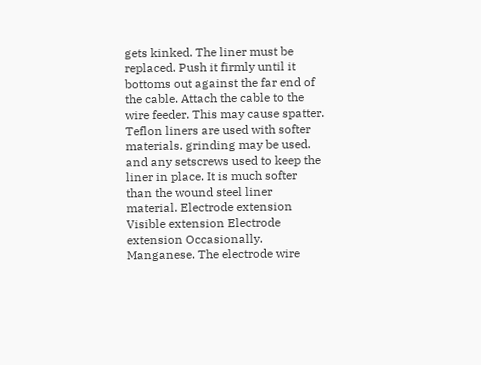gets kinked. The liner must be replaced. Push it firmly until it bottoms out against the far end of the cable. Attach the cable to the wire feeder. This may cause spatter. Teflon liners are used with softer materials. grinding may be used. and any setscrews used to keep the liner in place. It is much softer than the wound steel liner material. Electrode extension Visible extension Electrode extension Occasionally. Manganese. The electrode wire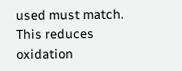used must match. This reduces oxidation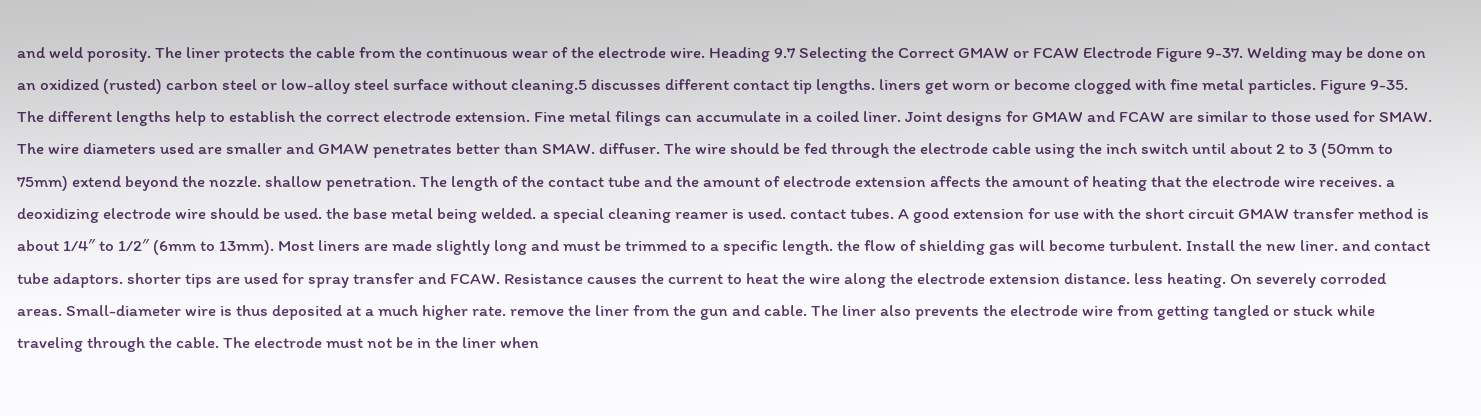and weld porosity. The liner protects the cable from the continuous wear of the electrode wire. Heading 9.7 Selecting the Correct GMAW or FCAW Electrode Figure 9-37. Welding may be done on an oxidized (rusted) carbon steel or low-alloy steel surface without cleaning.5 discusses different contact tip lengths. liners get worn or become clogged with fine metal particles. Figure 9-35. The different lengths help to establish the correct electrode extension. Fine metal filings can accumulate in a coiled liner. Joint designs for GMAW and FCAW are similar to those used for SMAW. The wire diameters used are smaller and GMAW penetrates better than SMAW. diffuser. The wire should be fed through the electrode cable using the inch switch until about 2 to 3 (50mm to 75mm) extend beyond the nozzle. shallow penetration. The length of the contact tube and the amount of electrode extension affects the amount of heating that the electrode wire receives. a deoxidizing electrode wire should be used. the base metal being welded. a special cleaning reamer is used. contact tubes. A good extension for use with the short circuit GMAW transfer method is about 1/4″ to 1/2″ (6mm to 13mm). Most liners are made slightly long and must be trimmed to a specific length. the flow of shielding gas will become turbulent. Install the new liner. and contact tube adaptors. shorter tips are used for spray transfer and FCAW. Resistance causes the current to heat the wire along the electrode extension distance. less heating. On severely corroded areas. Small-diameter wire is thus deposited at a much higher rate. remove the liner from the gun and cable. The liner also prevents the electrode wire from getting tangled or stuck while traveling through the cable. The electrode must not be in the liner when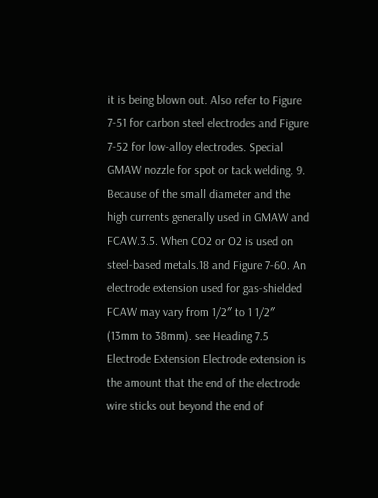it is being blown out. Also refer to Figure 7-51 for carbon steel electrodes and Figure 7-52 for low-alloy electrodes. Special GMAW nozzle for spot or tack welding. 9. Because of the small diameter and the high currents generally used in GMAW and FCAW.3.5. When CO2 or O2 is used on steel-based metals.18 and Figure 7-60. An electrode extension used for gas-shielded FCAW may vary from 1/2″ to 1 1/2″ (13mm to 38mm). see Heading 7.5 Electrode Extension Electrode extension is the amount that the end of the electrode wire sticks out beyond the end of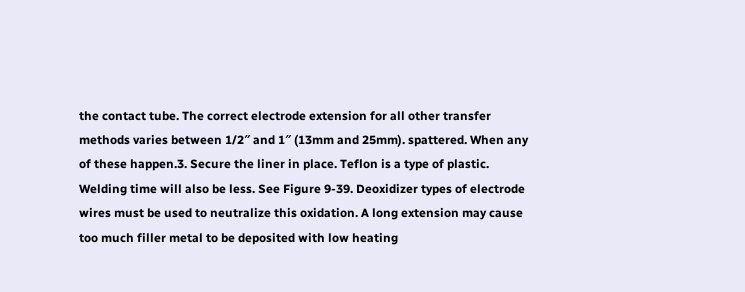the contact tube. The correct electrode extension for all other transfer methods varies between 1/2″ and 1″ (13mm and 25mm). spattered. When any of these happen.3. Secure the liner in place. Teflon is a type of plastic. Welding time will also be less. See Figure 9-39. Deoxidizer types of electrode wires must be used to neutralize this oxidation. A long extension may cause too much filler metal to be deposited with low heating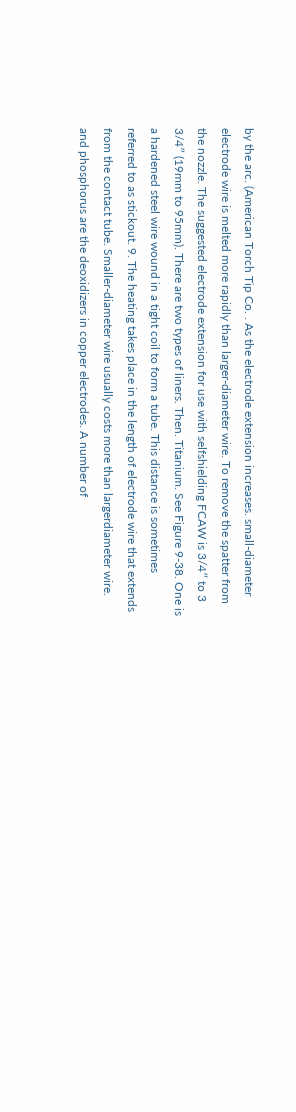by the arc. (American Torch Tip Co. . As the electrode extension increases. small-diameter electrode wire is melted more rapidly than larger-diameter wire. To remove the spatter from the nozzle. The suggested electrode extension for use with selfshielding FCAW is 3/4″ to 3 3/4″ (19mm to 95mm). There are two types of liners. Then. Titanium. See Figure 9-38. One is a hardened steel wire wound in a tight coil to form a tube. This distance is sometimes referred to as stickout. 9. The heating takes place in the length of electrode wire that extends from the contact tube. Smaller-diameter wire usually costs more than largerdiameter wire. and phosphorus are the deoxidizers in copper electrodes. A number of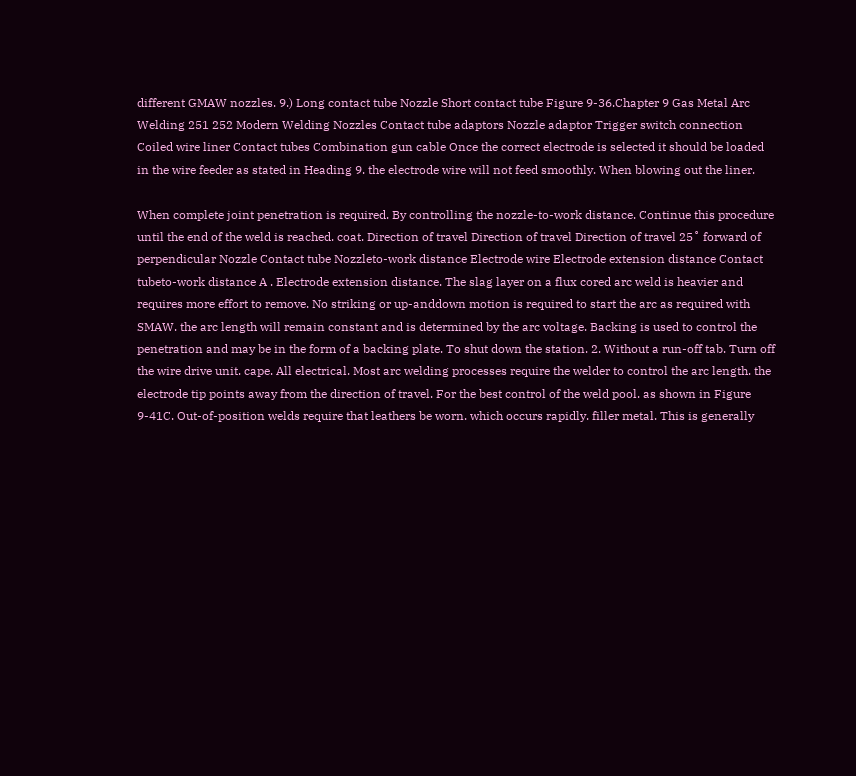different GMAW nozzles. 9.) Long contact tube Nozzle Short contact tube Figure 9-36.Chapter 9 Gas Metal Arc Welding 251 252 Modern Welding Nozzles Contact tube adaptors Nozzle adaptor Trigger switch connection Coiled wire liner Contact tubes Combination gun cable Once the correct electrode is selected it should be loaded in the wire feeder as stated in Heading 9. the electrode wire will not feed smoothly. When blowing out the liner.

When complete joint penetration is required. By controlling the nozzle-to-work distance. Continue this procedure until the end of the weld is reached. coat. Direction of travel Direction of travel Direction of travel 25˚ forward of perpendicular Nozzle Contact tube Nozzleto-work distance Electrode wire Electrode extension distance Contact tubeto-work distance A . Electrode extension distance. The slag layer on a flux cored arc weld is heavier and requires more effort to remove. No striking or up-anddown motion is required to start the arc as required with SMAW. the arc length will remain constant and is determined by the arc voltage. Backing is used to control the penetration and may be in the form of a backing plate. To shut down the station. 2. Without a run-off tab. Turn off the wire drive unit. cape. All electrical. Most arc welding processes require the welder to control the arc length. the electrode tip points away from the direction of travel. For the best control of the weld pool. as shown in Figure 9-41C. Out-of-position welds require that leathers be worn. which occurs rapidly. filler metal. This is generally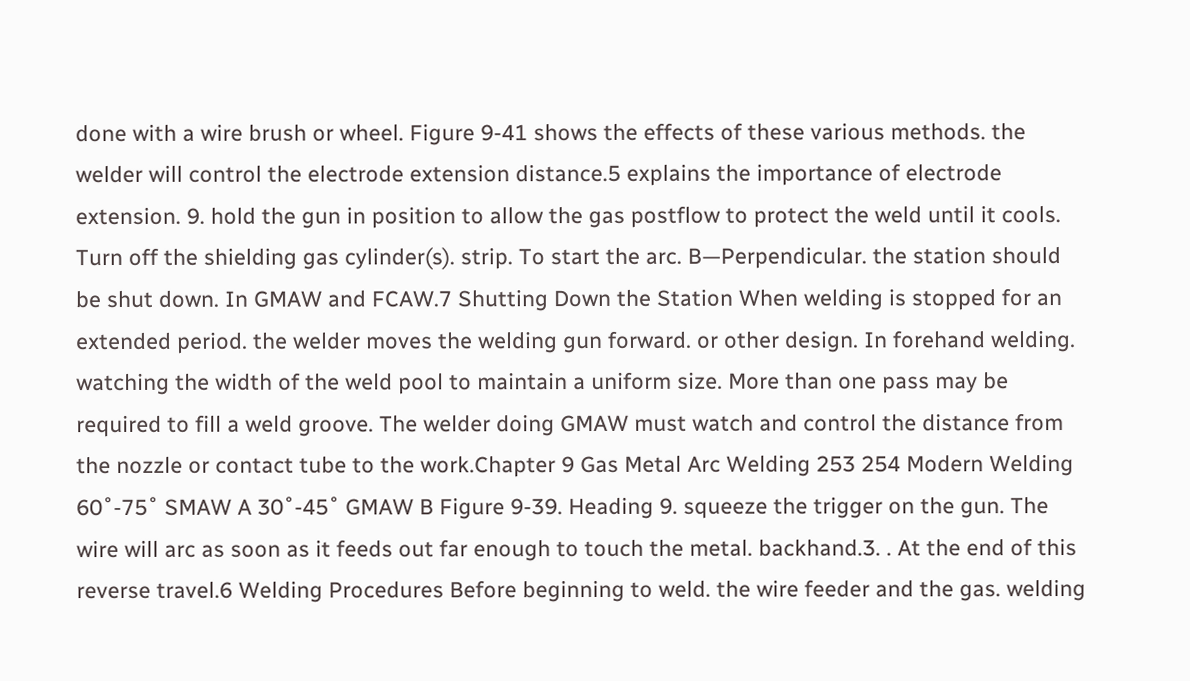done with a wire brush or wheel. Figure 9-41 shows the effects of these various methods. the welder will control the electrode extension distance.5 explains the importance of electrode extension. 9. hold the gun in position to allow the gas postflow to protect the weld until it cools. Turn off the shielding gas cylinder(s). strip. To start the arc. B—Perpendicular. the station should be shut down. In GMAW and FCAW.7 Shutting Down the Station When welding is stopped for an extended period. the welder moves the welding gun forward. or other design. In forehand welding. watching the width of the weld pool to maintain a uniform size. More than one pass may be required to fill a weld groove. The welder doing GMAW must watch and control the distance from the nozzle or contact tube to the work.Chapter 9 Gas Metal Arc Welding 253 254 Modern Welding 60˚-75˚ SMAW A 30˚-45˚ GMAW B Figure 9-39. Heading 9. squeeze the trigger on the gun. The wire will arc as soon as it feeds out far enough to touch the metal. backhand.3. . At the end of this reverse travel.6 Welding Procedures Before beginning to weld. the wire feeder and the gas. welding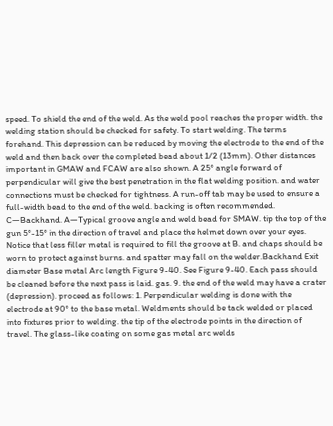speed. To shield the end of the weld. As the weld pool reaches the proper width. the welding station should be checked for safety. To start welding. The terms forehand. This depression can be reduced by moving the electrode to the end of the weld and then back over the completed bead about 1/2 (13mm). Other distances important in GMAW and FCAW are also shown. A 25° angle forward of perpendicular will give the best penetration in the flat welding position. and water connections must be checked for tightness. A run-off tab may be used to ensure a full-width bead to the end of the weld. backing is often recommended. C—Backhand. A—Typical groove angle and weld bead for SMAW. tip the top of the gun 5°-15° in the direction of travel and place the helmet down over your eyes. Notice that less filler metal is required to fill the groove at B. and chaps should be worn to protect against burns. and spatter may fall on the welder.Backhand Exit diameter Base metal Arc length Figure 9-40. See Figure 9-40. Each pass should be cleaned before the next pass is laid. gas. 9. the end of the weld may have a crater (depression). proceed as follows: 1. Perpendicular welding is done with the electrode at 90° to the base metal. Weldments should be tack welded or placed into fixtures prior to welding. the tip of the electrode points in the direction of travel. The glass-like coating on some gas metal arc welds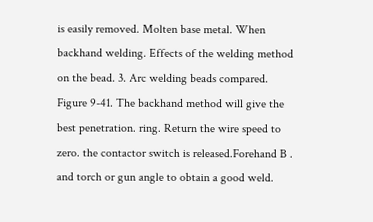is easily removed. Molten base metal. When backhand welding. Effects of the welding method on the bead. 3. Arc welding beads compared. Figure 9-41. The backhand method will give the best penetration. ring. Return the wire speed to zero. the contactor switch is released.Forehand B . and torch or gun angle to obtain a good weld.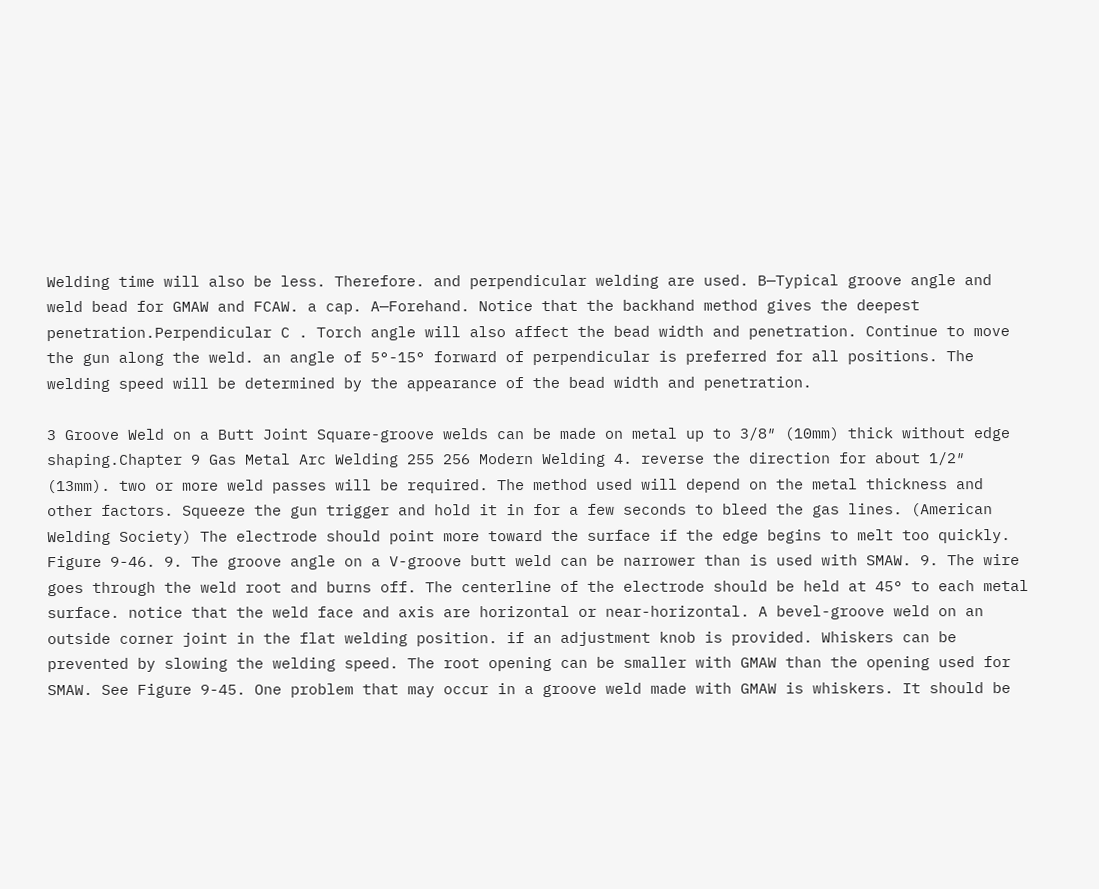Welding time will also be less. Therefore. and perpendicular welding are used. B—Typical groove angle and weld bead for GMAW and FCAW. a cap. A—Forehand. Notice that the backhand method gives the deepest penetration.Perpendicular C . Torch angle will also affect the bead width and penetration. Continue to move the gun along the weld. an angle of 5°-15° forward of perpendicular is preferred for all positions. The welding speed will be determined by the appearance of the bead width and penetration.

3 Groove Weld on a Butt Joint Square-groove welds can be made on metal up to 3/8″ (10mm) thick without edge shaping.Chapter 9 Gas Metal Arc Welding 255 256 Modern Welding 4. reverse the direction for about 1/2″ (13mm). two or more weld passes will be required. The method used will depend on the metal thickness and other factors. Squeeze the gun trigger and hold it in for a few seconds to bleed the gas lines. (American Welding Society) The electrode should point more toward the surface if the edge begins to melt too quickly. Figure 9-46. 9. The groove angle on a V-groove butt weld can be narrower than is used with SMAW. 9. The wire goes through the weld root and burns off. The centerline of the electrode should be held at 45° to each metal surface. notice that the weld face and axis are horizontal or near-horizontal. A bevel-groove weld on an outside corner joint in the flat welding position. if an adjustment knob is provided. Whiskers can be prevented by slowing the welding speed. The root opening can be smaller with GMAW than the opening used for SMAW. See Figure 9-45. One problem that may occur in a groove weld made with GMAW is whiskers. It should be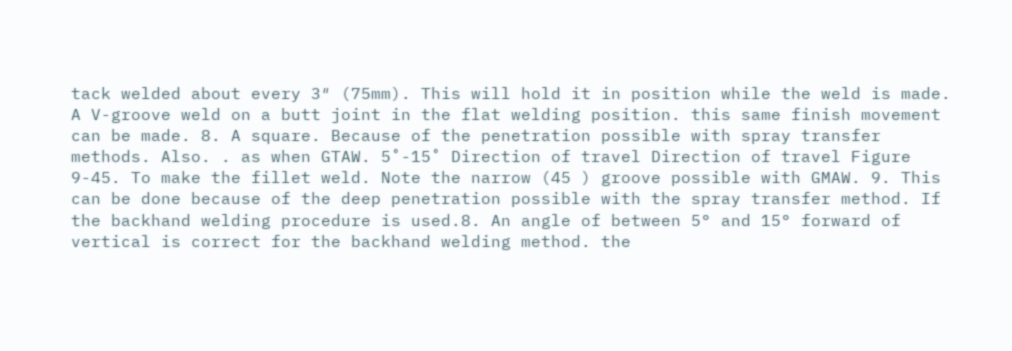tack welded about every 3″ (75mm). This will hold it in position while the weld is made. A V-groove weld on a butt joint in the flat welding position. this same finish movement can be made. 8. A square. Because of the penetration possible with spray transfer methods. Also. . as when GTAW. 5˚-15˚ Direction of travel Direction of travel Figure 9-45. To make the fillet weld. Note the narrow (45 ) groove possible with GMAW. 9. This can be done because of the deep penetration possible with the spray transfer method. If the backhand welding procedure is used.8. An angle of between 5° and 15° forward of vertical is correct for the backhand welding method. the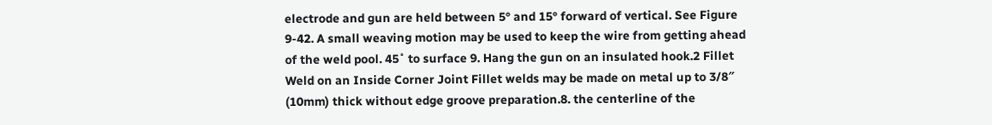electrode and gun are held between 5° and 15° forward of vertical. See Figure 9-42. A small weaving motion may be used to keep the wire from getting ahead of the weld pool. 45˚ to surface 9. Hang the gun on an insulated hook.2 Fillet Weld on an Inside Corner Joint Fillet welds may be made on metal up to 3/8″ (10mm) thick without edge groove preparation.8. the centerline of the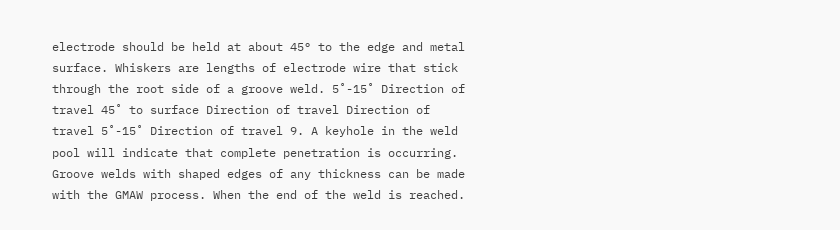electrode should be held at about 45° to the edge and metal surface. Whiskers are lengths of electrode wire that stick through the root side of a groove weld. 5˚-15˚ Direction of travel 45˚ to surface Direction of travel Direction of travel 5˚-15˚ Direction of travel 9. A keyhole in the weld pool will indicate that complete penetration is occurring. Groove welds with shaped edges of any thickness can be made with the GMAW process. When the end of the weld is reached.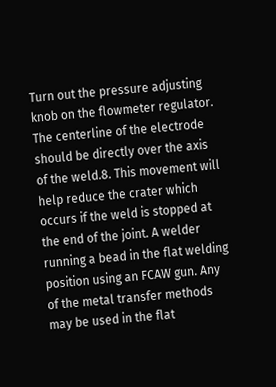Turn out the pressure adjusting knob on the flowmeter regulator. The centerline of the electrode should be directly over the axis of the weld.8. This movement will help reduce the crater which occurs if the weld is stopped at the end of the joint. A welder running a bead in the flat welding position using an FCAW gun. Any of the metal transfer methods may be used in the flat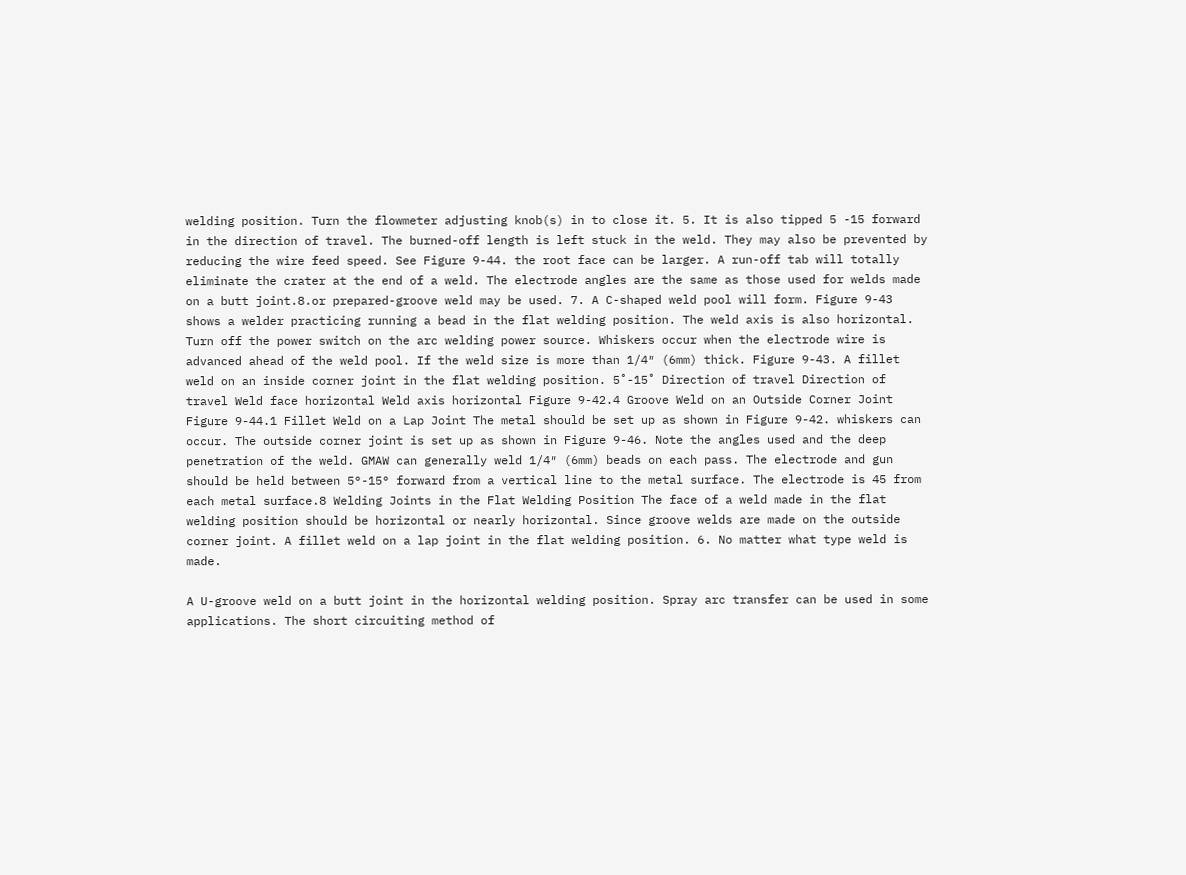welding position. Turn the flowmeter adjusting knob(s) in to close it. 5. It is also tipped 5 -15 forward in the direction of travel. The burned-off length is left stuck in the weld. They may also be prevented by reducing the wire feed speed. See Figure 9-44. the root face can be larger. A run-off tab will totally eliminate the crater at the end of a weld. The electrode angles are the same as those used for welds made on a butt joint.8.or prepared-groove weld may be used. 7. A C-shaped weld pool will form. Figure 9-43 shows a welder practicing running a bead in the flat welding position. The weld axis is also horizontal. Turn off the power switch on the arc welding power source. Whiskers occur when the electrode wire is advanced ahead of the weld pool. If the weld size is more than 1/4″ (6mm) thick. Figure 9-43. A fillet weld on an inside corner joint in the flat welding position. 5˚-15˚ Direction of travel Direction of travel Weld face horizontal Weld axis horizontal Figure 9-42.4 Groove Weld on an Outside Corner Joint Figure 9-44.1 Fillet Weld on a Lap Joint The metal should be set up as shown in Figure 9-42. whiskers can occur. The outside corner joint is set up as shown in Figure 9-46. Note the angles used and the deep penetration of the weld. GMAW can generally weld 1/4″ (6mm) beads on each pass. The electrode and gun should be held between 5°-15° forward from a vertical line to the metal surface. The electrode is 45 from each metal surface.8 Welding Joints in the Flat Welding Position The face of a weld made in the flat welding position should be horizontal or nearly horizontal. Since groove welds are made on the outside corner joint. A fillet weld on a lap joint in the flat welding position. 6. No matter what type weld is made.

A U-groove weld on a butt joint in the horizontal welding position. Spray arc transfer can be used in some applications. The short circuiting method of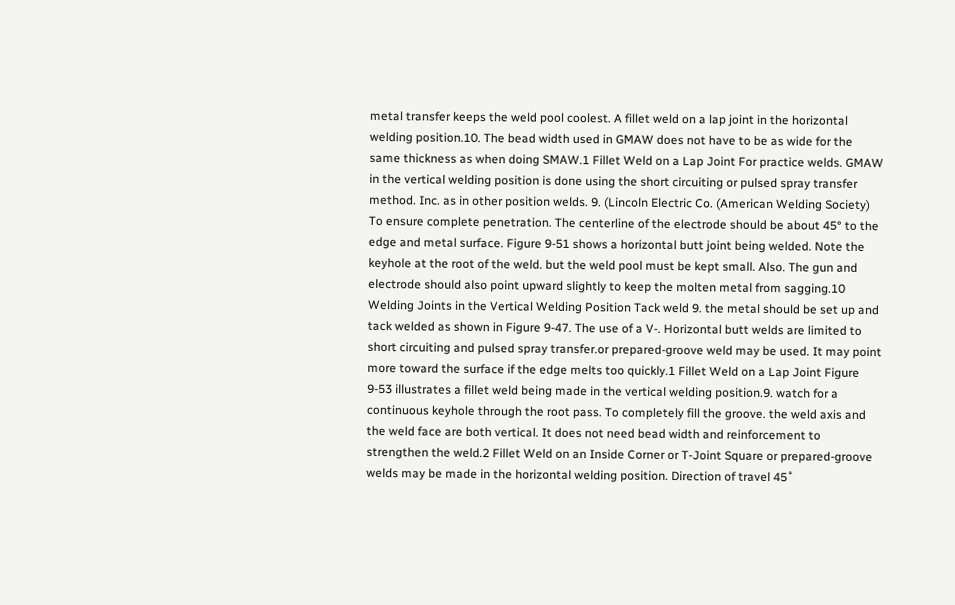metal transfer keeps the weld pool coolest. A fillet weld on a lap joint in the horizontal welding position.10. The bead width used in GMAW does not have to be as wide for the same thickness as when doing SMAW.1 Fillet Weld on a Lap Joint For practice welds. GMAW in the vertical welding position is done using the short circuiting or pulsed spray transfer method. Inc. as in other position welds. 9. (Lincoln Electric Co. (American Welding Society) To ensure complete penetration. The centerline of the electrode should be about 45° to the edge and metal surface. Figure 9-51 shows a horizontal butt joint being welded. Note the keyhole at the root of the weld. but the weld pool must be kept small. Also. The gun and electrode should also point upward slightly to keep the molten metal from sagging.10 Welding Joints in the Vertical Welding Position Tack weld 9. the metal should be set up and tack welded as shown in Figure 9-47. The use of a V-. Horizontal butt welds are limited to short circuiting and pulsed spray transfer.or prepared-groove weld may be used. It may point more toward the surface if the edge melts too quickly.1 Fillet Weld on a Lap Joint Figure 9-53 illustrates a fillet weld being made in the vertical welding position.9. watch for a continuous keyhole through the root pass. To completely fill the groove. the weld axis and the weld face are both vertical. It does not need bead width and reinforcement to strengthen the weld.2 Fillet Weld on an Inside Corner or T-Joint Square or prepared-groove welds may be made in the horizontal welding position. Direction of travel 45˚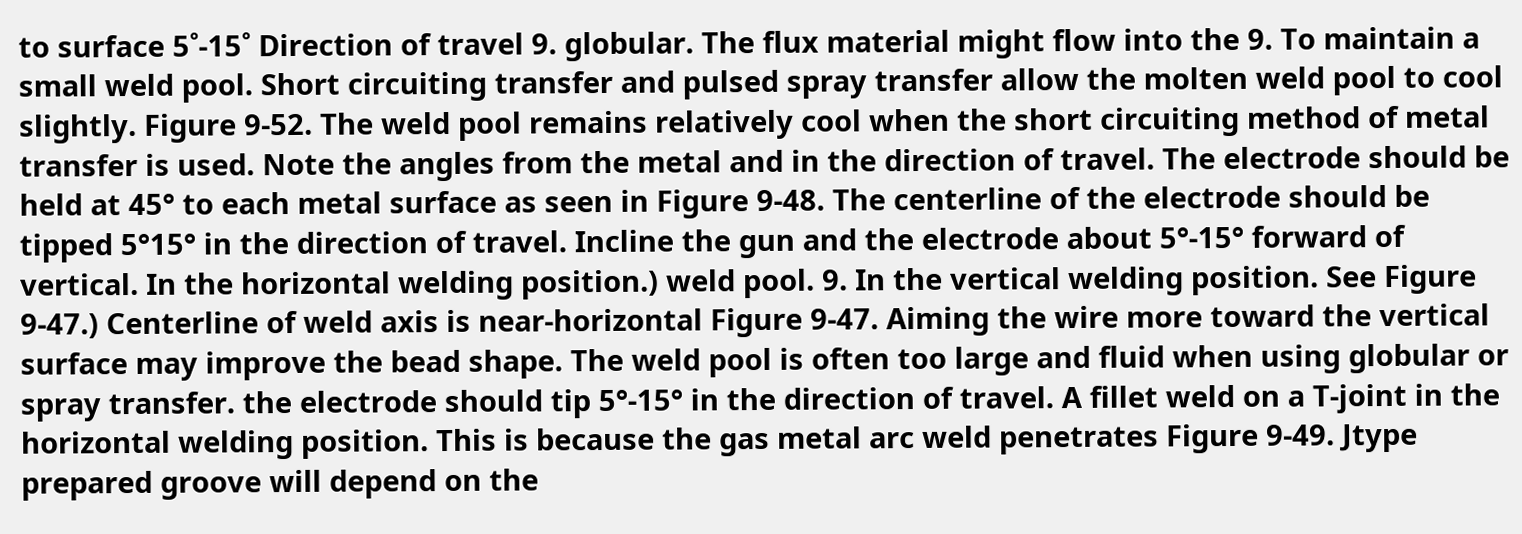to surface 5˚-15˚ Direction of travel 9. globular. The flux material might flow into the 9. To maintain a small weld pool. Short circuiting transfer and pulsed spray transfer allow the molten weld pool to cool slightly. Figure 9-52. The weld pool remains relatively cool when the short circuiting method of metal transfer is used. Note the angles from the metal and in the direction of travel. The electrode should be held at 45° to each metal surface as seen in Figure 9-48. The centerline of the electrode should be tipped 5°15° in the direction of travel. Incline the gun and the electrode about 5°-15° forward of vertical. In the horizontal welding position.) weld pool. 9. In the vertical welding position. See Figure 9-47.) Centerline of weld axis is near-horizontal Figure 9-47. Aiming the wire more toward the vertical surface may improve the bead shape. The weld pool is often too large and fluid when using globular or spray transfer. the electrode should tip 5°-15° in the direction of travel. A fillet weld on a T-joint in the horizontal welding position. This is because the gas metal arc weld penetrates Figure 9-49. Jtype prepared groove will depend on the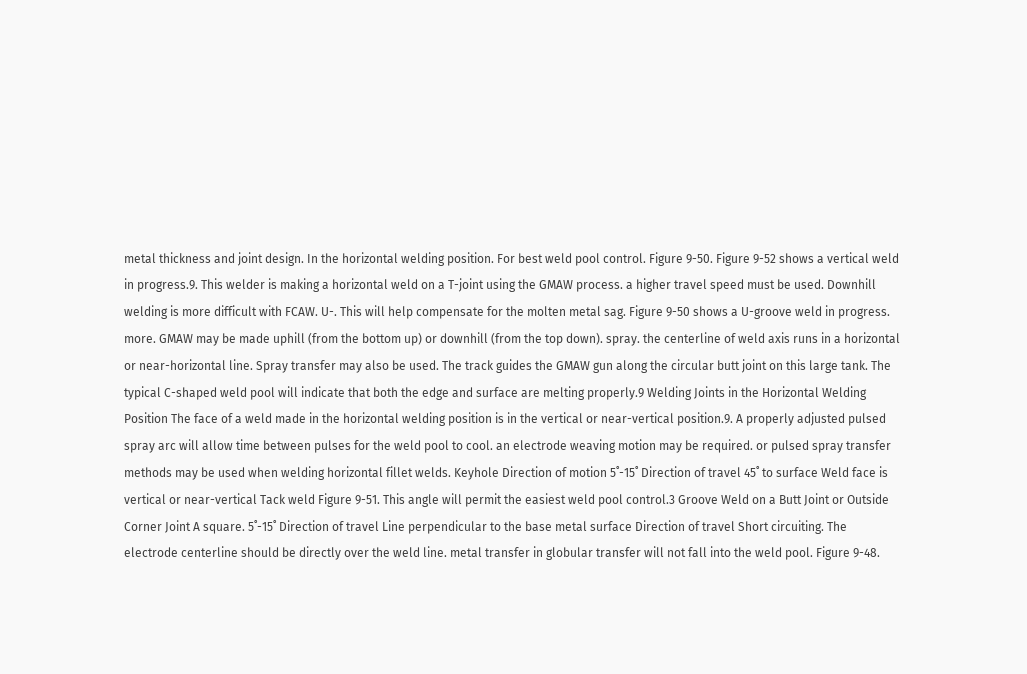metal thickness and joint design. In the horizontal welding position. For best weld pool control. Figure 9-50. Figure 9-52 shows a vertical weld in progress.9. This welder is making a horizontal weld on a T-joint using the GMAW process. a higher travel speed must be used. Downhill welding is more difficult with FCAW. U-. This will help compensate for the molten metal sag. Figure 9-50 shows a U-groove weld in progress. more. GMAW may be made uphill (from the bottom up) or downhill (from the top down). spray. the centerline of weld axis runs in a horizontal or near-horizontal line. Spray transfer may also be used. The track guides the GMAW gun along the circular butt joint on this large tank. The typical C-shaped weld pool will indicate that both the edge and surface are melting properly.9 Welding Joints in the Horizontal Welding Position The face of a weld made in the horizontal welding position is in the vertical or near-vertical position.9. A properly adjusted pulsed spray arc will allow time between pulses for the weld pool to cool. an electrode weaving motion may be required. or pulsed spray transfer methods may be used when welding horizontal fillet welds. Keyhole Direction of motion 5˚-15˚ Direction of travel 45˚ to surface Weld face is vertical or near-vertical Tack weld Figure 9-51. This angle will permit the easiest weld pool control.3 Groove Weld on a Butt Joint or Outside Corner Joint A square. 5˚-15˚ Direction of travel Line perpendicular to the base metal surface Direction of travel Short circuiting. The electrode centerline should be directly over the weld line. metal transfer in globular transfer will not fall into the weld pool. Figure 9-48.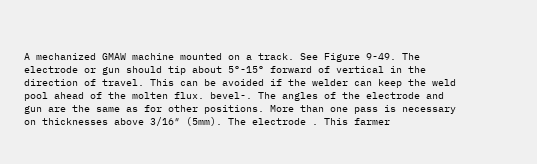A mechanized GMAW machine mounted on a track. See Figure 9-49. The electrode or gun should tip about 5°-15° forward of vertical in the direction of travel. This can be avoided if the welder can keep the weld pool ahead of the molten flux. bevel-. The angles of the electrode and gun are the same as for other positions. More than one pass is necessary on thicknesses above 3/16″ (5mm). The electrode . This farmer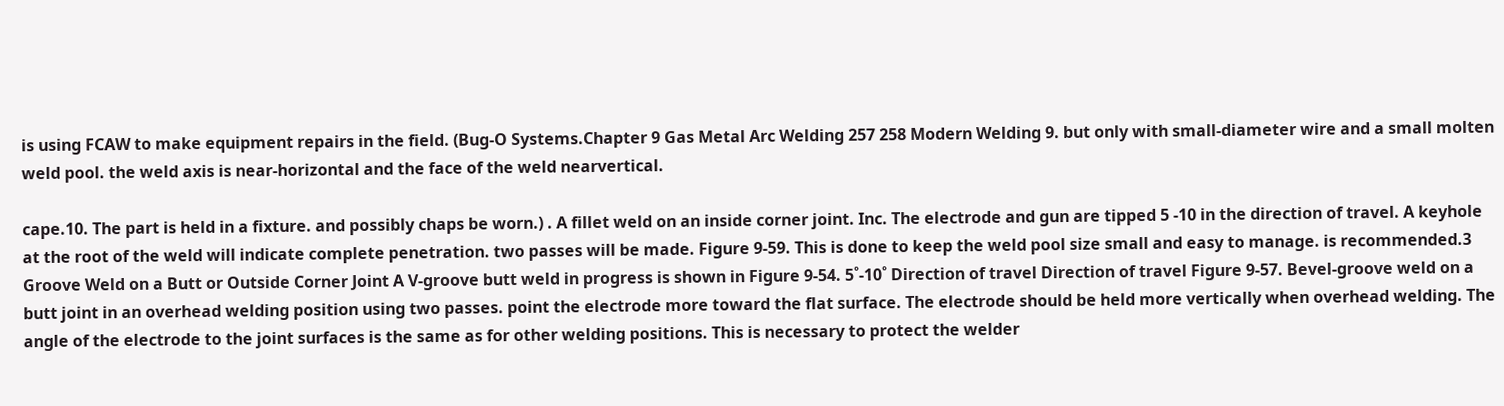is using FCAW to make equipment repairs in the field. (Bug-O Systems.Chapter 9 Gas Metal Arc Welding 257 258 Modern Welding 9. but only with small-diameter wire and a small molten weld pool. the weld axis is near-horizontal and the face of the weld nearvertical.

cape.10. The part is held in a fixture. and possibly chaps be worn.) . A fillet weld on an inside corner joint. Inc. The electrode and gun are tipped 5 -10 in the direction of travel. A keyhole at the root of the weld will indicate complete penetration. two passes will be made. Figure 9-59. This is done to keep the weld pool size small and easy to manage. is recommended.3 Groove Weld on a Butt or Outside Corner Joint A V-groove butt weld in progress is shown in Figure 9-54. 5˚-10˚ Direction of travel Direction of travel Figure 9-57. Bevel-groove weld on a butt joint in an overhead welding position using two passes. point the electrode more toward the flat surface. The electrode should be held more vertically when overhead welding. The angle of the electrode to the joint surfaces is the same as for other welding positions. This is necessary to protect the welder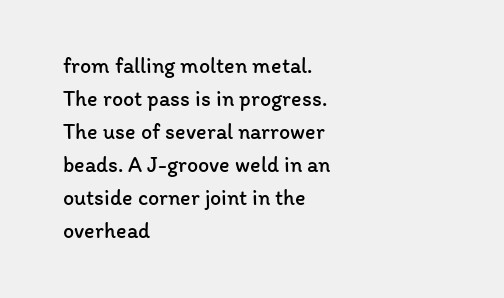from falling molten metal. The root pass is in progress. The use of several narrower beads. A J-groove weld in an outside corner joint in the overhead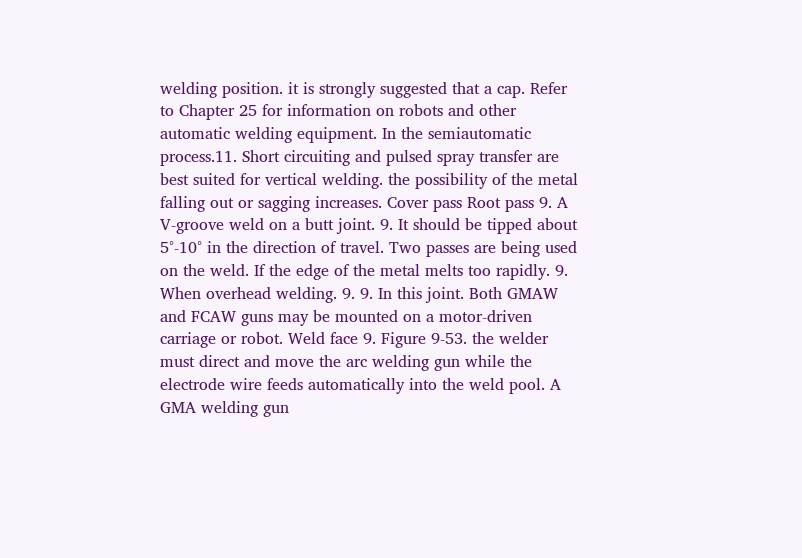welding position. it is strongly suggested that a cap. Refer to Chapter 25 for information on robots and other automatic welding equipment. In the semiautomatic process.11. Short circuiting and pulsed spray transfer are best suited for vertical welding. the possibility of the metal falling out or sagging increases. Cover pass Root pass 9. A V-groove weld on a butt joint. 9. It should be tipped about 5°-10° in the direction of travel. Two passes are being used on the weld. If the edge of the metal melts too rapidly. 9. When overhead welding. 9. 9. In this joint. Both GMAW and FCAW guns may be mounted on a motor-driven carriage or robot. Weld face 9. Figure 9-53. the welder must direct and move the arc welding gun while the electrode wire feeds automatically into the weld pool. A GMA welding gun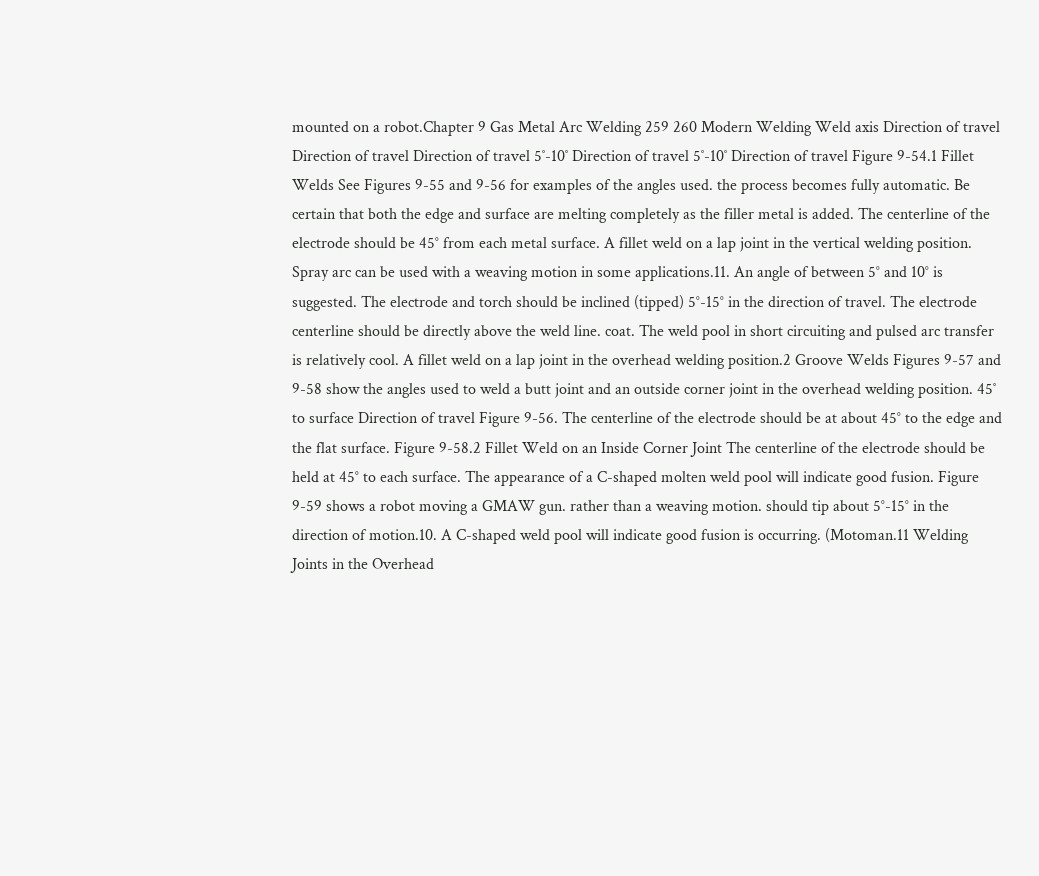mounted on a robot.Chapter 9 Gas Metal Arc Welding 259 260 Modern Welding Weld axis Direction of travel Direction of travel Direction of travel 5˚-10˚ Direction of travel 5˚-10˚ Direction of travel Figure 9-54.1 Fillet Welds See Figures 9-55 and 9-56 for examples of the angles used. the process becomes fully automatic. Be certain that both the edge and surface are melting completely as the filler metal is added. The centerline of the electrode should be 45° from each metal surface. A fillet weld on a lap joint in the vertical welding position. Spray arc can be used with a weaving motion in some applications.11. An angle of between 5° and 10° is suggested. The electrode and torch should be inclined (tipped) 5°-15° in the direction of travel. The electrode centerline should be directly above the weld line. coat. The weld pool in short circuiting and pulsed arc transfer is relatively cool. A fillet weld on a lap joint in the overhead welding position.2 Groove Welds Figures 9-57 and 9-58 show the angles used to weld a butt joint and an outside corner joint in the overhead welding position. 45˚ to surface Direction of travel Figure 9-56. The centerline of the electrode should be at about 45° to the edge and the flat surface. Figure 9-58.2 Fillet Weld on an Inside Corner Joint The centerline of the electrode should be held at 45° to each surface. The appearance of a C-shaped molten weld pool will indicate good fusion. Figure 9-59 shows a robot moving a GMAW gun. rather than a weaving motion. should tip about 5°-15° in the direction of motion.10. A C-shaped weld pool will indicate good fusion is occurring. (Motoman.11 Welding Joints in the Overhead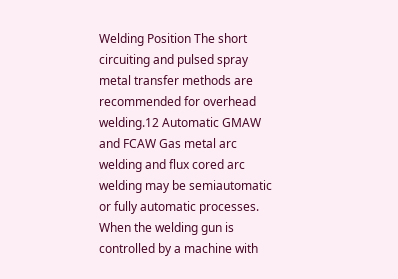Welding Position The short circuiting and pulsed spray metal transfer methods are recommended for overhead welding.12 Automatic GMAW and FCAW Gas metal arc welding and flux cored arc welding may be semiautomatic or fully automatic processes. When the welding gun is controlled by a machine with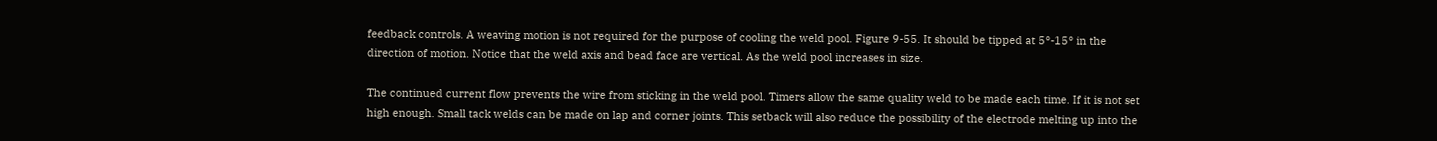feedback controls. A weaving motion is not required for the purpose of cooling the weld pool. Figure 9-55. It should be tipped at 5°-15° in the direction of motion. Notice that the weld axis and bead face are vertical. As the weld pool increases in size.

The continued current flow prevents the wire from sticking in the weld pool. Timers allow the same quality weld to be made each time. If it is not set high enough. Small tack welds can be made on lap and corner joints. This setback will also reduce the possibility of the electrode melting up into the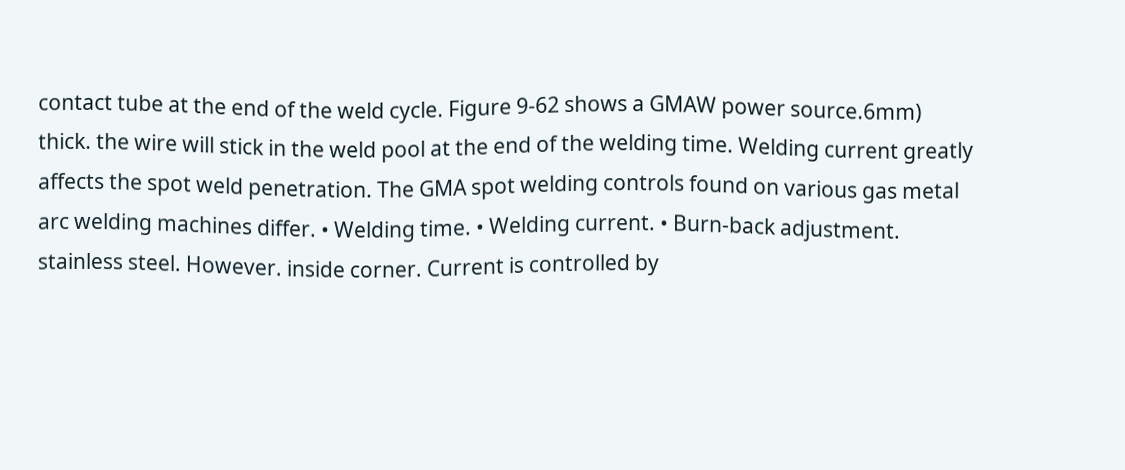contact tube at the end of the weld cycle. Figure 9-62 shows a GMAW power source.6mm) thick. the wire will stick in the weld pool at the end of the welding time. Welding current greatly affects the spot weld penetration. The GMA spot welding controls found on various gas metal arc welding machines differ. • Welding time. • Welding current. • Burn-back adjustment. stainless steel. However. inside corner. Current is controlled by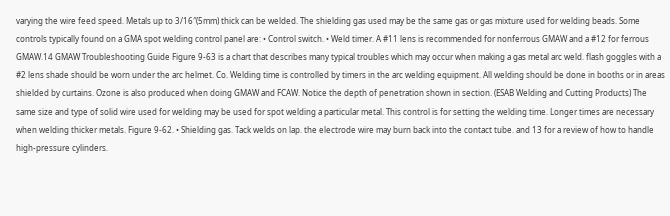varying the wire feed speed. Metals up to 3/16″(5mm) thick can be welded. The shielding gas used may be the same gas or gas mixture used for welding beads. Some controls typically found on a GMA spot welding control panel are: • Control switch. • Weld timer. A #11 lens is recommended for nonferrous GMAW and a #12 for ferrous GMAW.14 GMAW Troubleshooting Guide Figure 9-63 is a chart that describes many typical troubles which may occur when making a gas metal arc weld. flash goggles with a #2 lens shade should be worn under the arc helmet. Co. Welding time is controlled by timers in the arc welding equipment. All welding should be done in booths or in areas shielded by curtains. Ozone is also produced when doing GMAW and FCAW. Notice the depth of penetration shown in section. (ESAB Welding and Cutting Products) The same size and type of solid wire used for welding may be used for spot welding a particular metal. This control is for setting the welding time. Longer times are necessary when welding thicker metals. Figure 9-62. • Shielding gas. Tack welds on lap. the electrode wire may burn back into the contact tube. and 13 for a review of how to handle high-pressure cylinders.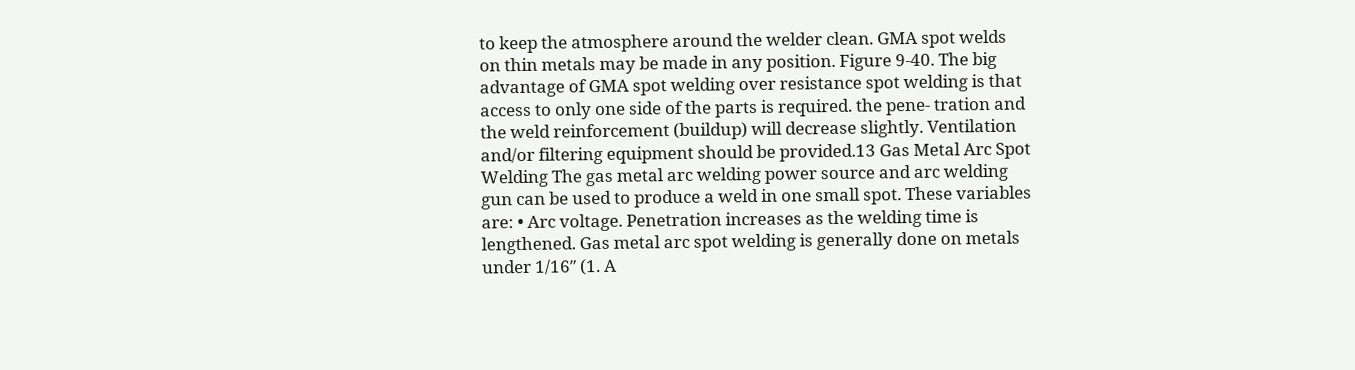to keep the atmosphere around the welder clean. GMA spot welds on thin metals may be made in any position. Figure 9-40. The big advantage of GMA spot welding over resistance spot welding is that access to only one side of the parts is required. the pene- tration and the weld reinforcement (buildup) will decrease slightly. Ventilation and/or filtering equipment should be provided.13 Gas Metal Arc Spot Welding The gas metal arc welding power source and arc welding gun can be used to produce a weld in one small spot. These variables are: • Arc voltage. Penetration increases as the welding time is lengthened. Gas metal arc spot welding is generally done on metals under 1/16″ (1. A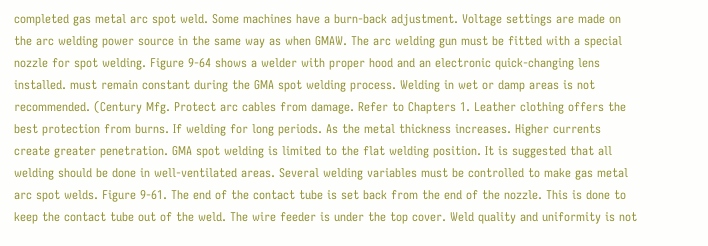completed gas metal arc spot weld. Some machines have a burn-back adjustment. Voltage settings are made on the arc welding power source in the same way as when GMAW. The arc welding gun must be fitted with a special nozzle for spot welding. Figure 9-64 shows a welder with proper hood and an electronic quick-changing lens installed. must remain constant during the GMA spot welding process. Welding in wet or damp areas is not recommended. (Century Mfg. Protect arc cables from damage. Refer to Chapters 1. Leather clothing offers the best protection from burns. If welding for long periods. As the metal thickness increases. Higher currents create greater penetration. GMA spot welding is limited to the flat welding position. It is suggested that all welding should be done in well-ventilated areas. Several welding variables must be controlled to make gas metal arc spot welds. Figure 9-61. The end of the contact tube is set back from the end of the nozzle. This is done to keep the contact tube out of the weld. The wire feeder is under the top cover. Weld quality and uniformity is not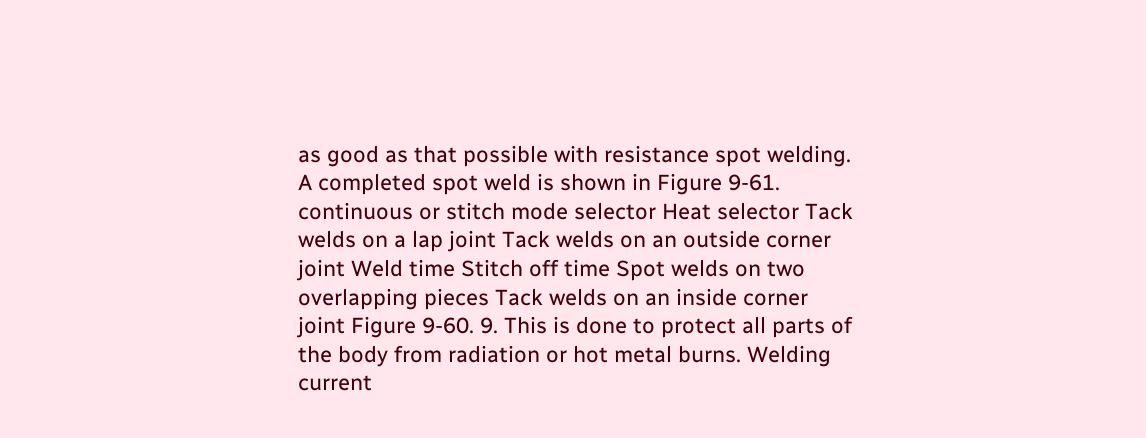as good as that possible with resistance spot welding. A completed spot weld is shown in Figure 9-61. continuous or stitch mode selector Heat selector Tack welds on a lap joint Tack welds on an outside corner joint Weld time Stitch off time Spot welds on two overlapping pieces Tack welds on an inside corner joint Figure 9-60. 9. This is done to protect all parts of the body from radiation or hot metal burns. Welding current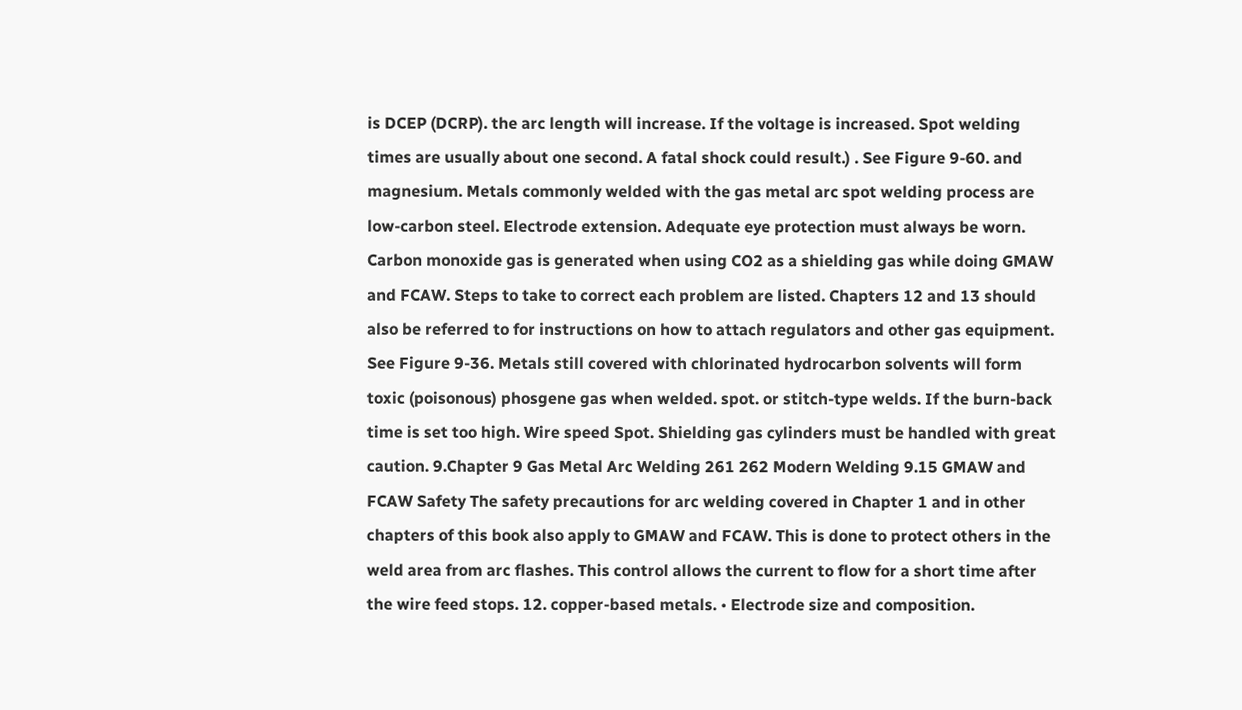is DCEP (DCRP). the arc length will increase. If the voltage is increased. Spot welding times are usually about one second. A fatal shock could result.) . See Figure 9-60. and magnesium. Metals commonly welded with the gas metal arc spot welding process are low-carbon steel. Electrode extension. Adequate eye protection must always be worn. Carbon monoxide gas is generated when using CO2 as a shielding gas while doing GMAW and FCAW. Steps to take to correct each problem are listed. Chapters 12 and 13 should also be referred to for instructions on how to attach regulators and other gas equipment. See Figure 9-36. Metals still covered with chlorinated hydrocarbon solvents will form toxic (poisonous) phosgene gas when welded. spot. or stitch-type welds. If the burn-back time is set too high. Wire speed Spot. Shielding gas cylinders must be handled with great caution. 9.Chapter 9 Gas Metal Arc Welding 261 262 Modern Welding 9.15 GMAW and FCAW Safety The safety precautions for arc welding covered in Chapter 1 and in other chapters of this book also apply to GMAW and FCAW. This is done to protect others in the weld area from arc flashes. This control allows the current to flow for a short time after the wire feed stops. 12. copper-based metals. • Electrode size and composition.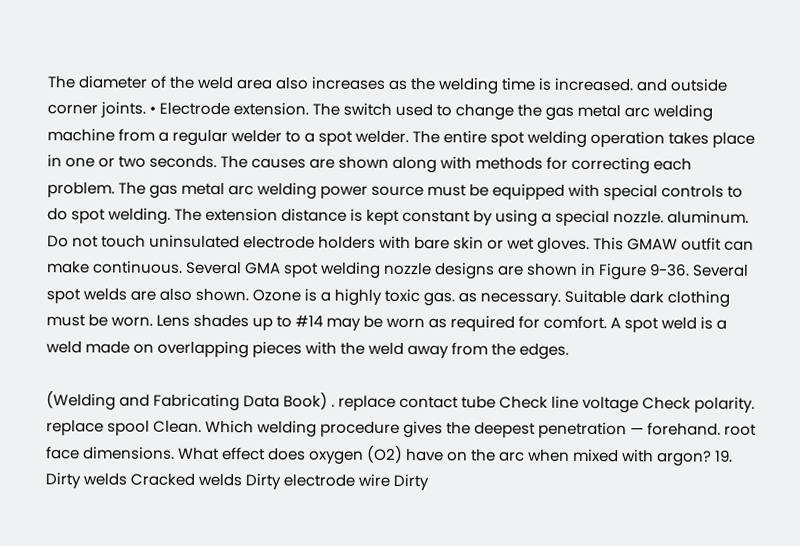The diameter of the weld area also increases as the welding time is increased. and outside corner joints. • Electrode extension. The switch used to change the gas metal arc welding machine from a regular welder to a spot welder. The entire spot welding operation takes place in one or two seconds. The causes are shown along with methods for correcting each problem. The gas metal arc welding power source must be equipped with special controls to do spot welding. The extension distance is kept constant by using a special nozzle. aluminum. Do not touch uninsulated electrode holders with bare skin or wet gloves. This GMAW outfit can make continuous. Several GMA spot welding nozzle designs are shown in Figure 9-36. Several spot welds are also shown. Ozone is a highly toxic gas. as necessary. Suitable dark clothing must be worn. Lens shades up to #14 may be worn as required for comfort. A spot weld is a weld made on overlapping pieces with the weld away from the edges.

(Welding and Fabricating Data Book) . replace contact tube Check line voltage Check polarity. replace spool Clean. Which welding procedure gives the deepest penetration — forehand. root face dimensions. What effect does oxygen (O2) have on the arc when mixed with argon? 19. Dirty welds Cracked welds Dirty electrode wire Dirty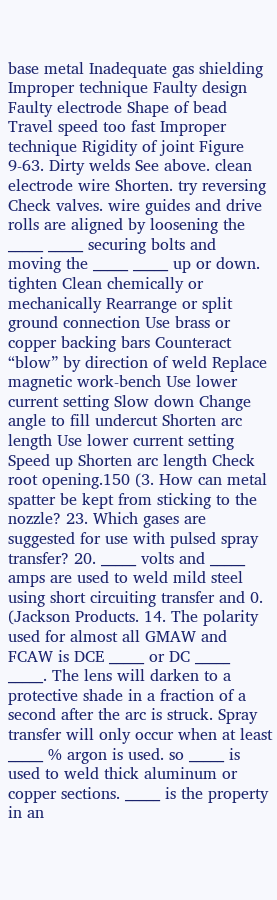base metal Inadequate gas shielding Improper technique Faulty design Faulty electrode Shape of bead Travel speed too fast Improper technique Rigidity of joint Figure 9-63. Dirty welds See above. clean electrode wire Shorten. try reversing Check valves. wire guides and drive rolls are aligned by loosening the _____ _____ securing bolts and moving the _____ _____ up or down. tighten Clean chemically or mechanically Rearrange or split ground connection Use brass or copper backing bars Counteract “blow” by direction of weld Replace magnetic work-bench Use lower current setting Slow down Change angle to fill undercut Shorten arc length Use lower current setting Speed up Shorten arc length Check root opening.150 (3. How can metal spatter be kept from sticking to the nozzle? 23. Which gases are suggested for use with pulsed spray transfer? 20. _____ volts and _____ amps are used to weld mild steel using short circuiting transfer and 0. (Jackson Products. 14. The polarity used for almost all GMAW and FCAW is DCE _____ or DC _____ _____. The lens will darken to a protective shade in a fraction of a second after the arc is struck. Spray transfer will only occur when at least _____ % argon is used. so _____ is used to weld thick aluminum or copper sections. _____ is the property in an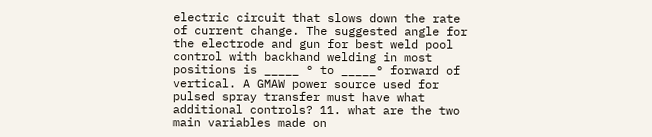electric circuit that slows down the rate of current change. The suggested angle for the electrode and gun for best weld pool control with backhand welding in most positions is _____ ° to _____° forward of vertical. A GMAW power source used for pulsed spray transfer must have what additional controls? 11. what are the two main variables made on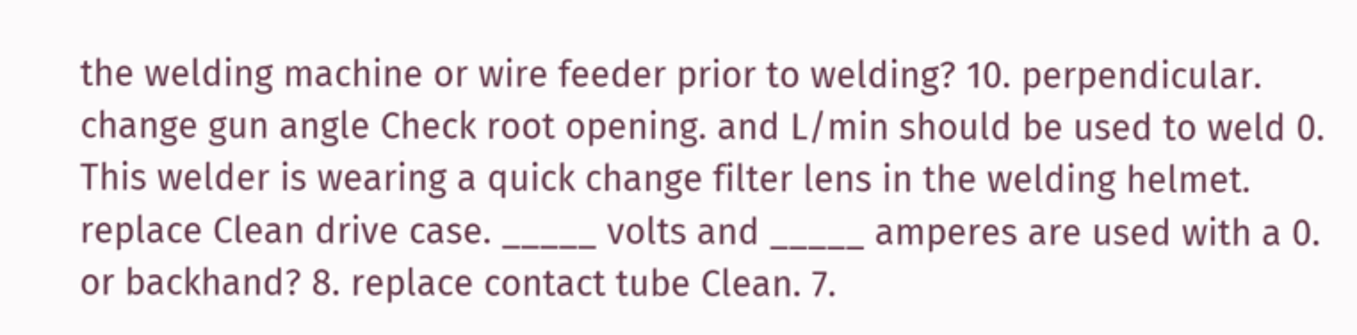the welding machine or wire feeder prior to welding? 10. perpendicular. change gun angle Check root opening. and L/min should be used to weld 0. This welder is wearing a quick change filter lens in the welding helmet. replace Clean drive case. _____ volts and _____ amperes are used with a 0. or backhand? 8. replace contact tube Clean. 7.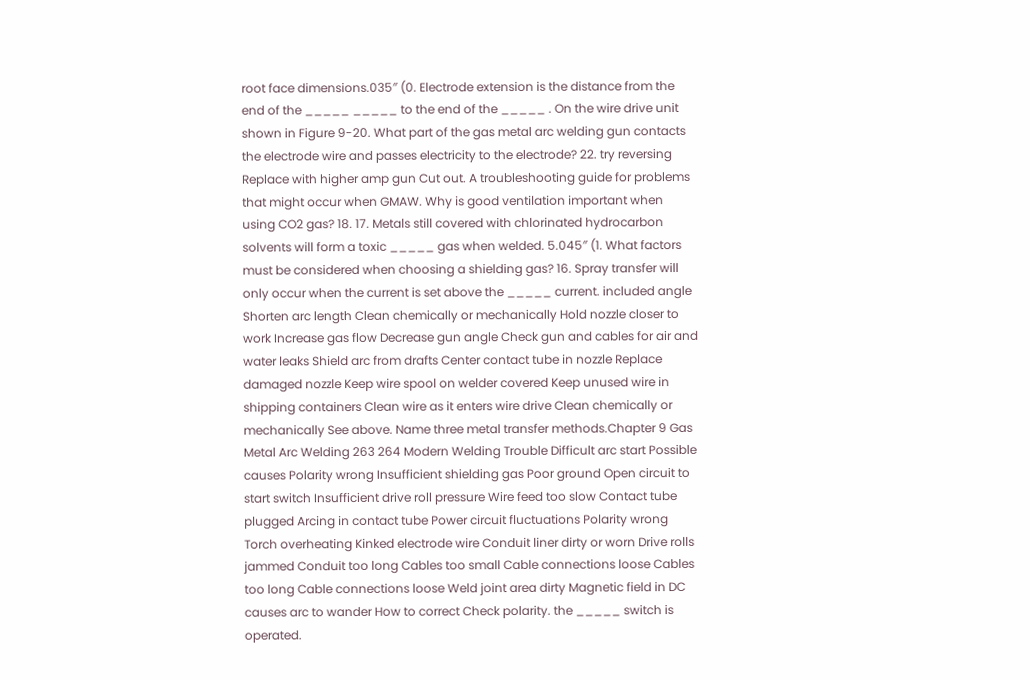root face dimensions.035″ (0. Electrode extension is the distance from the end of the _____ _____ to the end of the _____ . On the wire drive unit shown in Figure 9-20. What part of the gas metal arc welding gun contacts the electrode wire and passes electricity to the electrode? 22. try reversing Replace with higher amp gun Cut out. A troubleshooting guide for problems that might occur when GMAW. Why is good ventilation important when using CO2 gas? 18. 17. Metals still covered with chlorinated hydrocarbon solvents will form a toxic _____ gas when welded. 5.045″ (1. What factors must be considered when choosing a shielding gas? 16. Spray transfer will only occur when the current is set above the _____ current. included angle Shorten arc length Clean chemically or mechanically Hold nozzle closer to work Increase gas flow Decrease gun angle Check gun and cables for air and water leaks Shield arc from drafts Center contact tube in nozzle Replace damaged nozzle Keep wire spool on welder covered Keep unused wire in shipping containers Clean wire as it enters wire drive Clean chemically or mechanically See above. Name three metal transfer methods.Chapter 9 Gas Metal Arc Welding 263 264 Modern Welding Trouble Difficult arc start Possible causes Polarity wrong Insufficient shielding gas Poor ground Open circuit to start switch Insufficient drive roll pressure Wire feed too slow Contact tube plugged Arcing in contact tube Power circuit fluctuations Polarity wrong Torch overheating Kinked electrode wire Conduit liner dirty or worn Drive rolls jammed Conduit too long Cables too small Cable connections loose Cables too long Cable connections loose Weld joint area dirty Magnetic field in DC causes arc to wander How to correct Check polarity. the _____ switch is operated.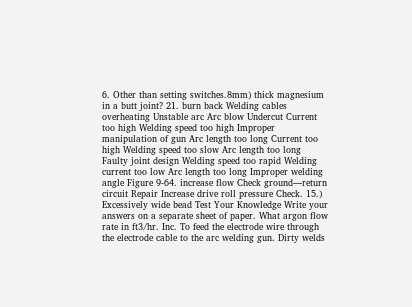6. Other than setting switches.8mm) thick magnesium in a butt joint? 21. burn back Welding cables overheating Unstable arc Arc blow Undercut Current too high Welding speed too high Improper manipulation of gun Arc length too long Current too high Welding speed too slow Arc length too long Faulty joint design Welding speed too rapid Welding current too low Arc length too long Improper welding angle Figure 9-64. increase flow Check ground—return circuit Repair Increase drive roll pressure Check. 15.) Excessively wide bead Test Your Knowledge Write your answers on a separate sheet of paper. What argon flow rate in ft3/hr. Inc. To feed the electrode wire through the electrode cable to the arc welding gun. Dirty welds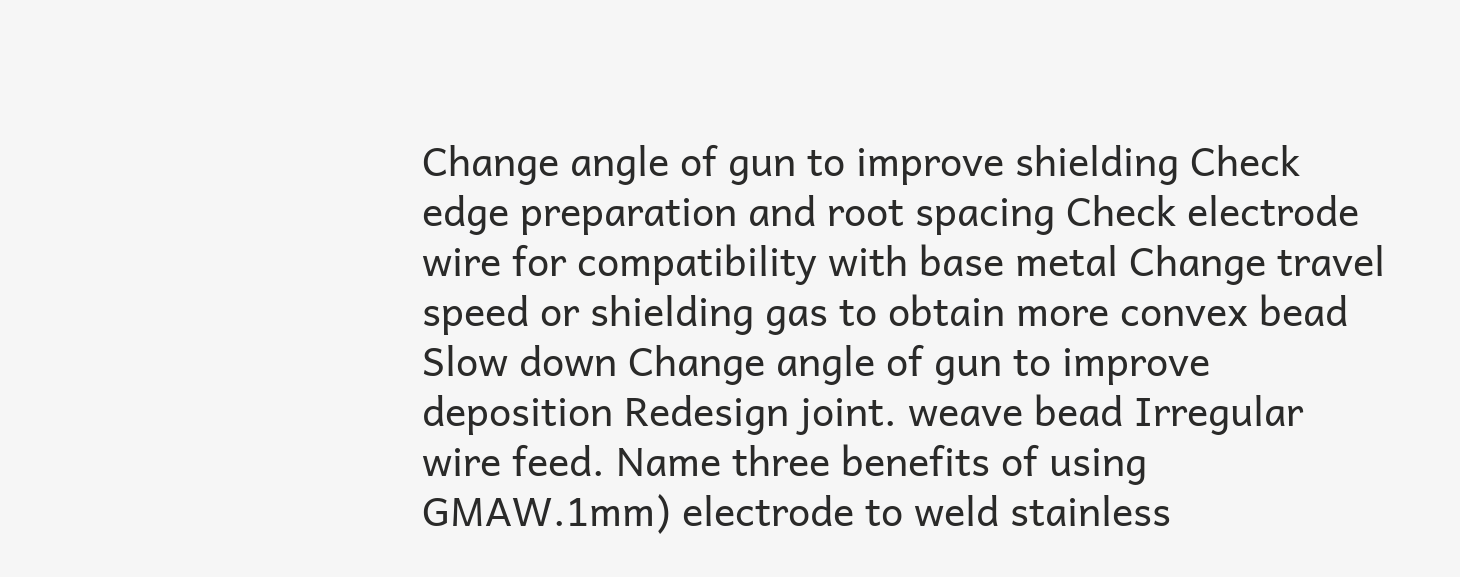Change angle of gun to improve shielding Check edge preparation and root spacing Check electrode wire for compatibility with base metal Change travel speed or shielding gas to obtain more convex bead Slow down Change angle of gun to improve deposition Redesign joint. weave bead Irregular wire feed. Name three benefits of using GMAW.1mm) electrode to weld stainless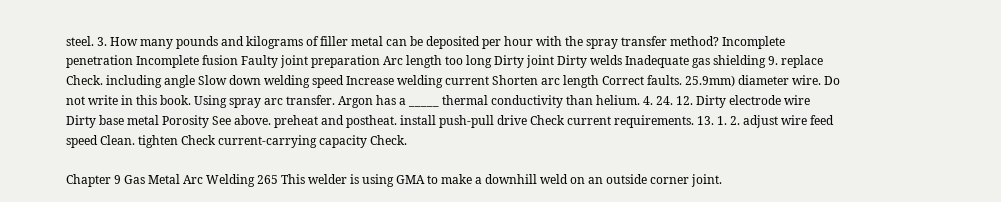steel. 3. How many pounds and kilograms of filler metal can be deposited per hour with the spray transfer method? Incomplete penetration Incomplete fusion Faulty joint preparation Arc length too long Dirty joint Dirty welds Inadequate gas shielding 9. replace Check. including angle Slow down welding speed Increase welding current Shorten arc length Correct faults. 25.9mm) diameter wire. Do not write in this book. Using spray arc transfer. Argon has a _____ thermal conductivity than helium. 4. 24. 12. Dirty electrode wire Dirty base metal Porosity See above. preheat and postheat. install push-pull drive Check current requirements. 13. 1. 2. adjust wire feed speed Clean. tighten Check current-carrying capacity Check.

Chapter 9 Gas Metal Arc Welding 265 This welder is using GMA to make a downhill weld on an outside corner joint.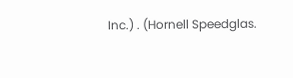Inc.) . (Hornell Speedglas.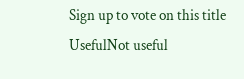Sign up to vote on this title
UsefulNot useful